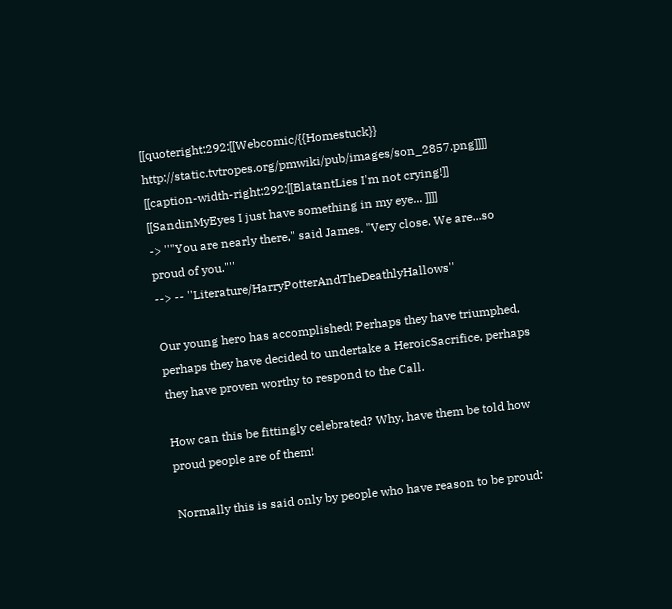[[quoteright:292:[[Webcomic/{{Homestuck}} http://static.tvtropes.org/pmwiki/pub/images/son_2857.png]]]]
[[caption-width-right:292:[[BlatantLies I'm not crying!]] [[SandinMyEyes I just have something in my eye... ]]]]
-> ''"You are nearly there," said James. "Very close. We are...so proud of you."''
--> -- ''Literature/HarryPotterAndTheDeathlyHallows''

Our young hero has accomplished! Perhaps they have triumphed, perhaps they have decided to undertake a HeroicSacrifice, perhaps they have proven worthy to respond to the Call.

How can this be fittingly celebrated? Why, have them be told how proud people are of them!

Normally this is said only by people who have reason to be proud: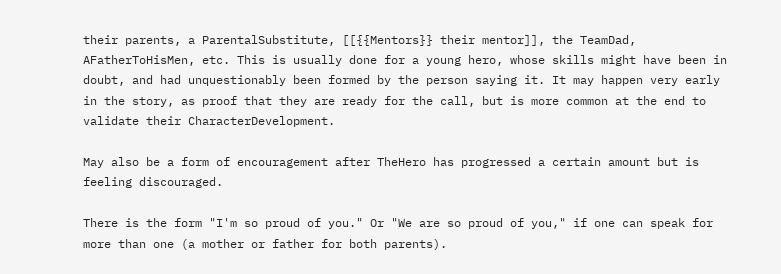their parents, a ParentalSubstitute, [[{{Mentors}} their mentor]], the TeamDad, AFatherToHisMen, etc. This is usually done for a young hero, whose skills might have been in doubt, and had unquestionably been formed by the person saying it. It may happen very early in the story, as proof that they are ready for the call, but is more common at the end to validate their CharacterDevelopment.

May also be a form of encouragement after TheHero has progressed a certain amount but is feeling discouraged.

There is the form "I'm so proud of you." Or "We are so proud of you," if one can speak for more than one (a mother or father for both parents).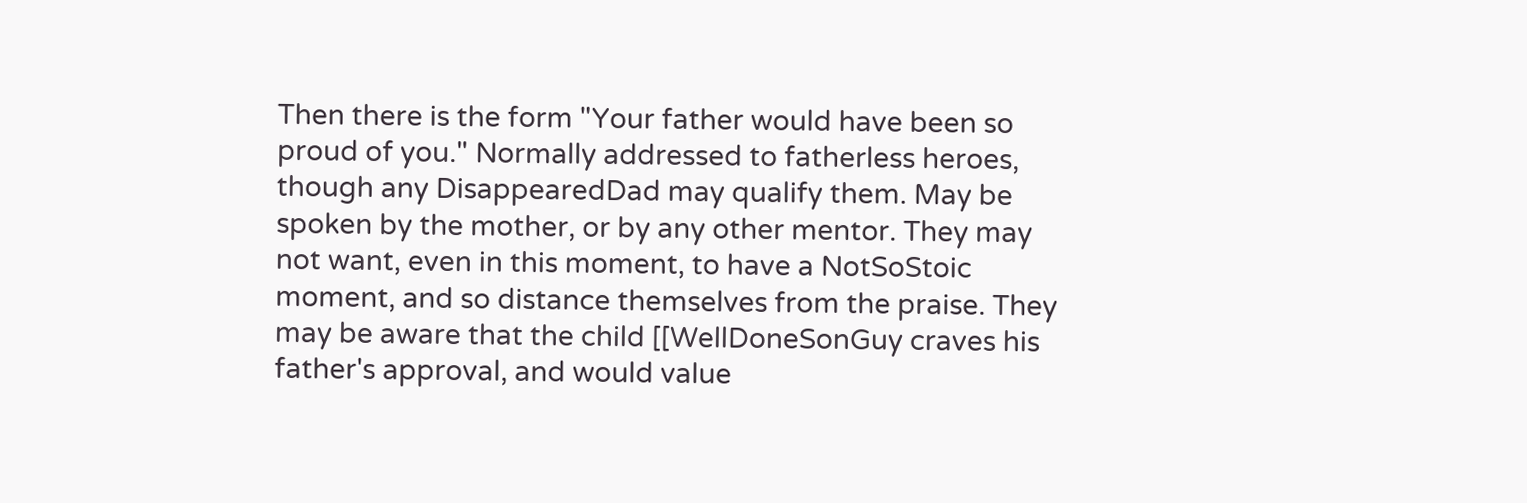Then there is the form "Your father would have been so proud of you." Normally addressed to fatherless heroes, though any DisappearedDad may qualify them. May be spoken by the mother, or by any other mentor. They may not want, even in this moment, to have a NotSoStoic moment, and so distance themselves from the praise. They may be aware that the child [[WellDoneSonGuy craves his father's approval, and would value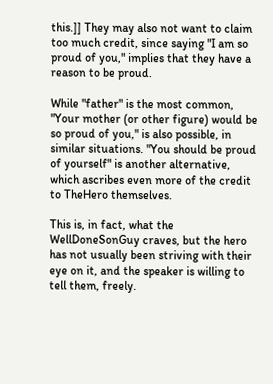this.]] They may also not want to claim too much credit, since saying "I am so proud of you," implies that they have a reason to be proud.

While "father" is the most common, "Your mother (or other figure) would be so proud of you," is also possible, in similar situations. "You should be proud of yourself" is another alternative, which ascribes even more of the credit to TheHero themselves.

This is, in fact, what the WellDoneSonGuy craves, but the hero has not usually been striving with their eye on it, and the speaker is willing to tell them, freely.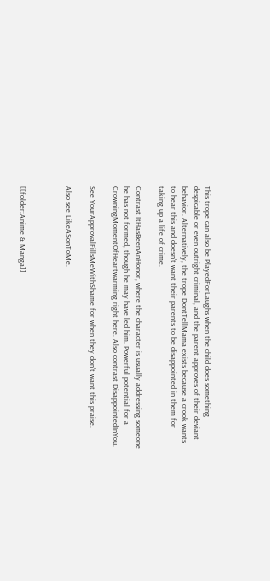This trope can also be PlayedForLaughs when the child does something despicable or even outright criminal, and the parent approves of their deviant behavior. Alternatively, the trope DontTellMama exists because a crook wants to hear this and doesn't want their parents to be disappointed in them for taking up a life of crime.

Contrast ItHasBeenAnHonor, where the character is usually addressing someone he has not formed, though he may have led him. Powerful potential for a CrowningMomentOfHeartwarming right here. Also contrast DisappointedInYou.

See YourApprovalFillsMeWithShame for when they don't want this praise.

Also see LikeASonToMe.



[[folder:Anime & Manga]]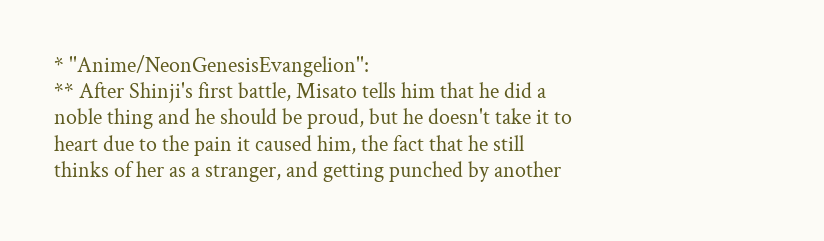* ''Anime/NeonGenesisEvangelion'':
** After Shinji's first battle, Misato tells him that he did a noble thing and he should be proud, but he doesn't take it to heart due to the pain it caused him, the fact that he still thinks of her as a stranger, and getting punched by another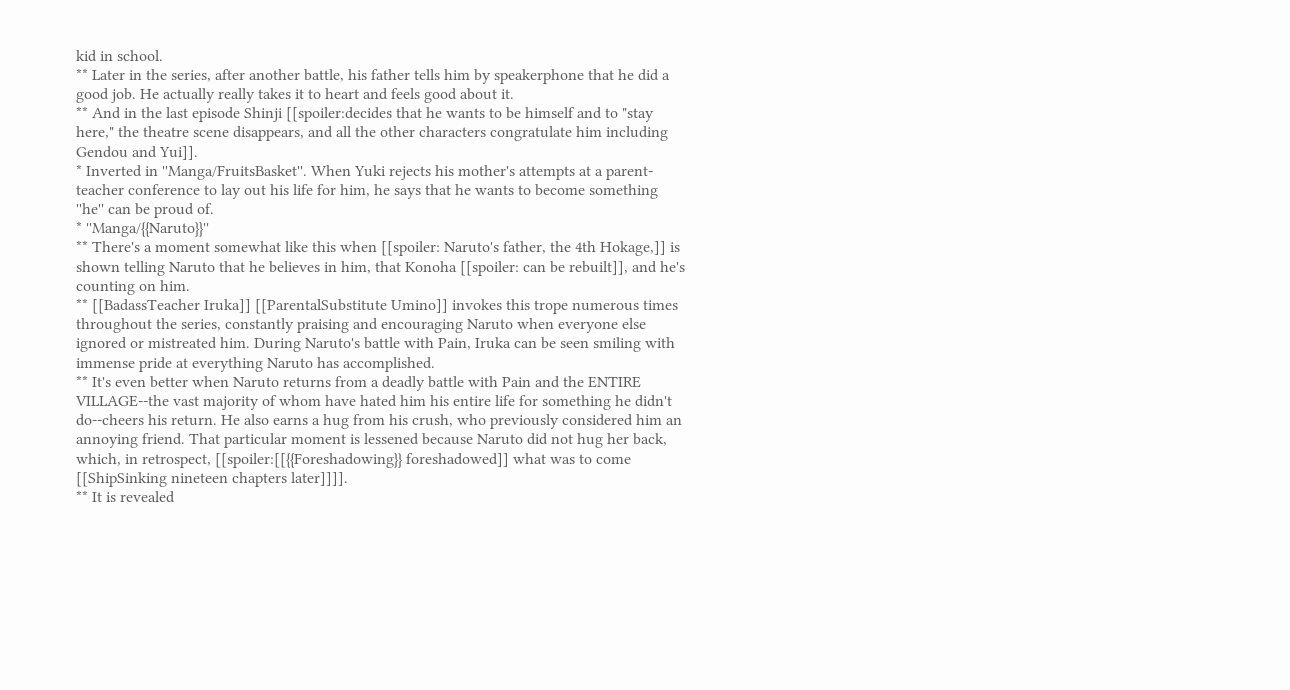kid in school.
** Later in the series, after another battle, his father tells him by speakerphone that he did a good job. He actually really takes it to heart and feels good about it.
** And in the last episode Shinji [[spoiler:decides that he wants to be himself and to "stay here," the theatre scene disappears, and all the other characters congratulate him including Gendou and Yui]].
* Inverted in ''Manga/FruitsBasket''. When Yuki rejects his mother's attempts at a parent-teacher conference to lay out his life for him, he says that he wants to become something ''he'' can be proud of.
* ''Manga/{{Naruto}}''
** There's a moment somewhat like this when [[spoiler: Naruto's father, the 4th Hokage,]] is shown telling Naruto that he believes in him, that Konoha [[spoiler: can be rebuilt]], and he's counting on him.
** [[BadassTeacher Iruka]] [[ParentalSubstitute Umino]] invokes this trope numerous times throughout the series, constantly praising and encouraging Naruto when everyone else ignored or mistreated him. During Naruto's battle with Pain, Iruka can be seen smiling with immense pride at everything Naruto has accomplished.
** It's even better when Naruto returns from a deadly battle with Pain and the ENTIRE VILLAGE--the vast majority of whom have hated him his entire life for something he didn't do--cheers his return. He also earns a hug from his crush, who previously considered him an annoying friend. That particular moment is lessened because Naruto did not hug her back, which, in retrospect, [[spoiler:[[{{Foreshadowing}} foreshadowed]] what was to come [[ShipSinking nineteen chapters later]]]].
** It is revealed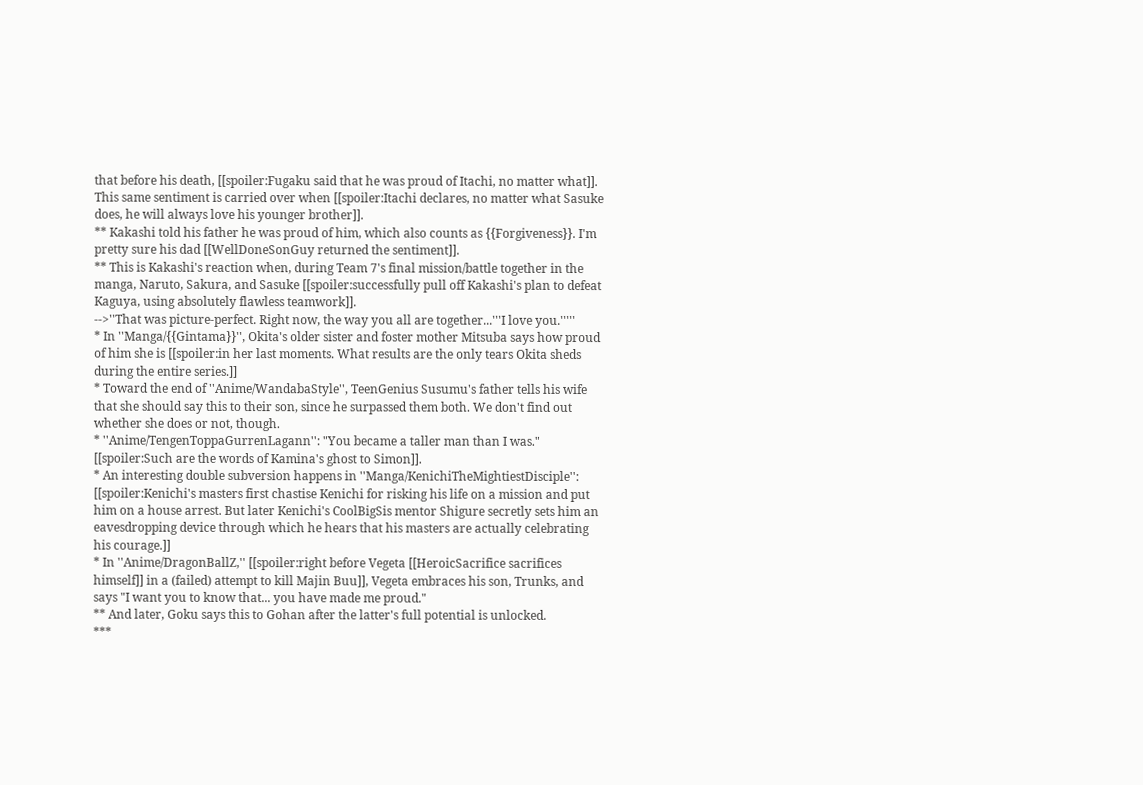that before his death, [[spoiler:Fugaku said that he was proud of Itachi, no matter what]]. This same sentiment is carried over when [[spoiler:Itachi declares, no matter what Sasuke does, he will always love his younger brother]].
** Kakashi told his father he was proud of him, which also counts as {{Forgiveness}}. I'm pretty sure his dad [[WellDoneSonGuy returned the sentiment]].
** This is Kakashi's reaction when, during Team 7's final mission/battle together in the manga, Naruto, Sakura, and Sasuke [[spoiler:successfully pull off Kakashi's plan to defeat Kaguya, using absolutely flawless teamwork]].
-->''That was picture-perfect. Right now, the way you all are together...'''I love you.'''''
* In ''Manga/{{Gintama}}'', Okita's older sister and foster mother Mitsuba says how proud of him she is [[spoiler:in her last moments. What results are the only tears Okita sheds during the entire series.]]
* Toward the end of ''Anime/WandabaStyle'', TeenGenius Susumu's father tells his wife that she should say this to their son, since he surpassed them both. We don't find out whether she does or not, though.
* ''Anime/TengenToppaGurrenLagann'': "You became a taller man than I was." [[spoiler:Such are the words of Kamina's ghost to Simon]].
* An interesting double subversion happens in ''Manga/KenichiTheMightiestDisciple'': [[spoiler:Kenichi's masters first chastise Kenichi for risking his life on a mission and put him on a house arrest. But later Kenichi's CoolBigSis mentor Shigure secretly sets him an eavesdropping device through which he hears that his masters are actually celebrating his courage.]]
* In ''Anime/DragonBallZ,'' [[spoiler:right before Vegeta [[HeroicSacrifice sacrifices himself]] in a (failed) attempt to kill Majin Buu]], Vegeta embraces his son, Trunks, and says "I want you to know that... you have made me proud."
** And later, Goku says this to Gohan after the latter's full potential is unlocked.
***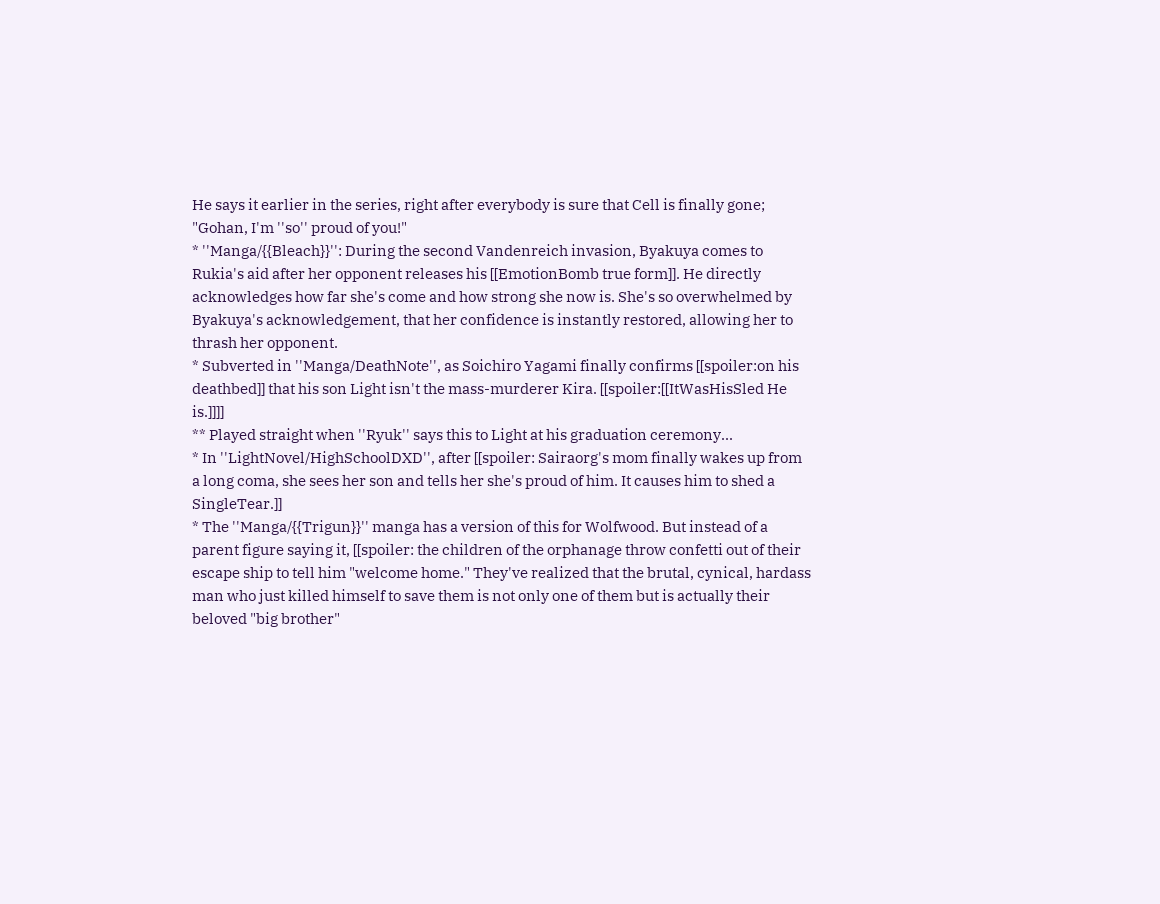He says it earlier in the series, right after everybody is sure that Cell is finally gone; "Gohan, I'm ''so'' proud of you!"
* ''Manga/{{Bleach}}'': During the second Vandenreich invasion, Byakuya comes to Rukia's aid after her opponent releases his [[EmotionBomb true form]]. He directly acknowledges how far she's come and how strong she now is. She's so overwhelmed by Byakuya's acknowledgement, that her confidence is instantly restored, allowing her to thrash her opponent.
* Subverted in ''Manga/DeathNote'', as Soichiro Yagami finally confirms [[spoiler:on his deathbed]] that his son Light isn't the mass-murderer Kira. [[spoiler:[[ItWasHisSled He is.]]]]
** Played straight when ''Ryuk'' says this to Light at his graduation ceremony...
* In ''LightNovel/HighSchoolDXD'', after [[spoiler: Sairaorg's mom finally wakes up from a long coma, she sees her son and tells her she's proud of him. It causes him to shed a SingleTear.]]
* The ''Manga/{{Trigun}}'' manga has a version of this for Wolfwood. But instead of a parent figure saying it, [[spoiler: the children of the orphanage throw confetti out of their escape ship to tell him "welcome home." They've realized that the brutal, cynical, hardass man who just killed himself to save them is not only one of them but is actually their beloved "big brother"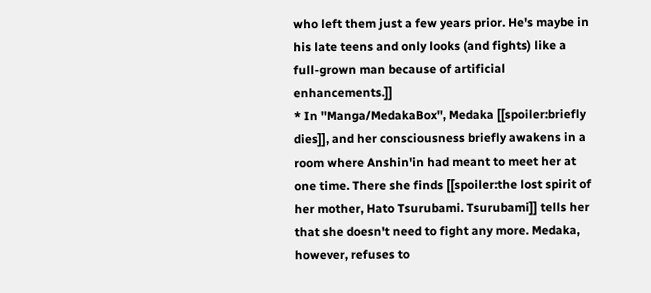who left them just a few years prior. He's maybe in his late teens and only looks (and fights) like a full-grown man because of artificial enhancements.]]
* In ''Manga/MedakaBox'', Medaka [[spoiler:briefly dies]], and her consciousness briefly awakens in a room where Anshin'in had meant to meet her at one time. There she finds [[spoiler:the lost spirit of her mother, Hato Tsurubami. Tsurubami]] tells her that she doesn't need to fight any more. Medaka, however, refuses to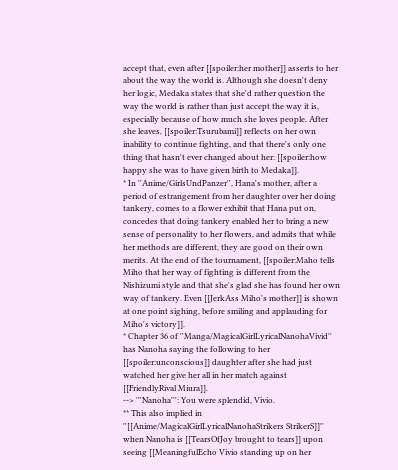accept that, even after [[spoiler:her mother]] asserts to her about the way the world is. Although she doesn't deny her logic, Medaka states that she'd rather question the way the world is rather than just accept the way it is, especially because of how much she loves people. After she leaves, [[spoiler:Tsurubami]] reflects on her own inability to continue fighting, and that there's only one thing that hasn't ever changed about her: [[spoiler:how happy she was to have given birth to Medaka]].
* In ''Anime/GirlsUndPanzer'', Hana's mother, after a period of estrangement from her daughter over her doing tankery, comes to a flower exhibit that Hana put on, concedes that doing tankery enabled her to bring a new sense of personality to her flowers, and admits that while her methods are different, they are good on their own merits. At the end of the tournament, [[spoiler:Maho tells Miho that her way of fighting is different from the Nishizumi style and that she's glad she has found her own way of tankery. Even [[JerkAss Miho's mother]] is shown at one point sighing, before smiling and applauding for Miho's victory]].
* Chapter 36 of ''Manga/MagicalGirlLyricalNanohaVivid'' has Nanoha saying the following to her [[spoiler:unconscious]] daughter after she had just watched her give her all in her match against [[FriendlyRival Miura]].
--> '''Nanoha''': You were splendid, Vivio.
** This also implied in ''[[Anime/MagicalGirlLyricalNanohaStrikers StrikerS]]'' when Nanoha is [[TearsOfJoy brought to tears]] upon seeing [[MeaningfulEcho Vivio standing up on her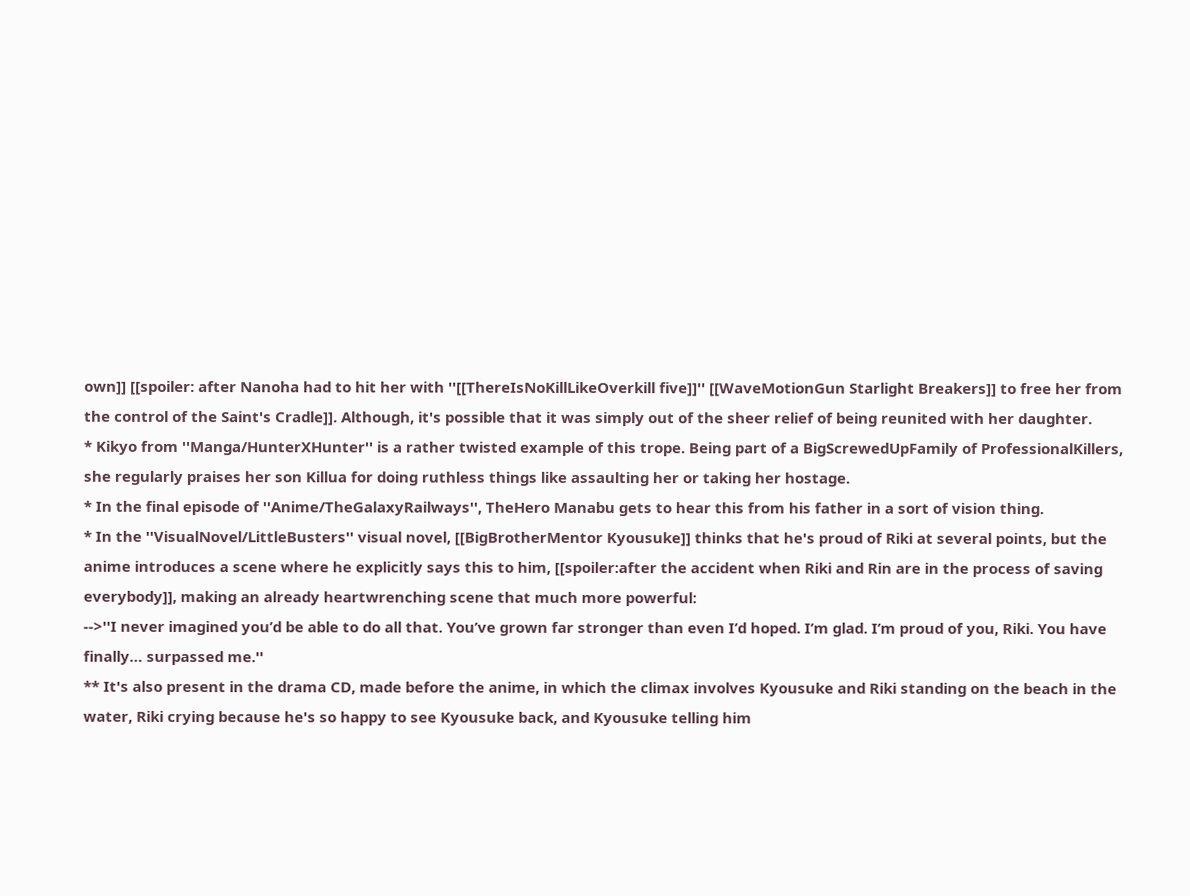own]] [[spoiler: after Nanoha had to hit her with ''[[ThereIsNoKillLikeOverkill five]]'' [[WaveMotionGun Starlight Breakers]] to free her from the control of the Saint's Cradle]]. Although, it's possible that it was simply out of the sheer relief of being reunited with her daughter.
* Kikyo from ''Manga/HunterXHunter'' is a rather twisted example of this trope. Being part of a BigScrewedUpFamily of ProfessionalKillers, she regularly praises her son Killua for doing ruthless things like assaulting her or taking her hostage.
* In the final episode of ''Anime/TheGalaxyRailways'', TheHero Manabu gets to hear this from his father in a sort of vision thing.
* In the ''VisualNovel/LittleBusters'' visual novel, [[BigBrotherMentor Kyousuke]] thinks that he's proud of Riki at several points, but the anime introduces a scene where he explicitly says this to him, [[spoiler:after the accident when Riki and Rin are in the process of saving everybody]], making an already heartwrenching scene that much more powerful:
-->''I never imagined you’d be able to do all that. You’ve grown far stronger than even I’d hoped. I’m glad. I’m proud of you, Riki. You have finally… surpassed me.''
** It's also present in the drama CD, made before the anime, in which the climax involves Kyousuke and Riki standing on the beach in the water, Riki crying because he's so happy to see Kyousuke back, and Kyousuke telling him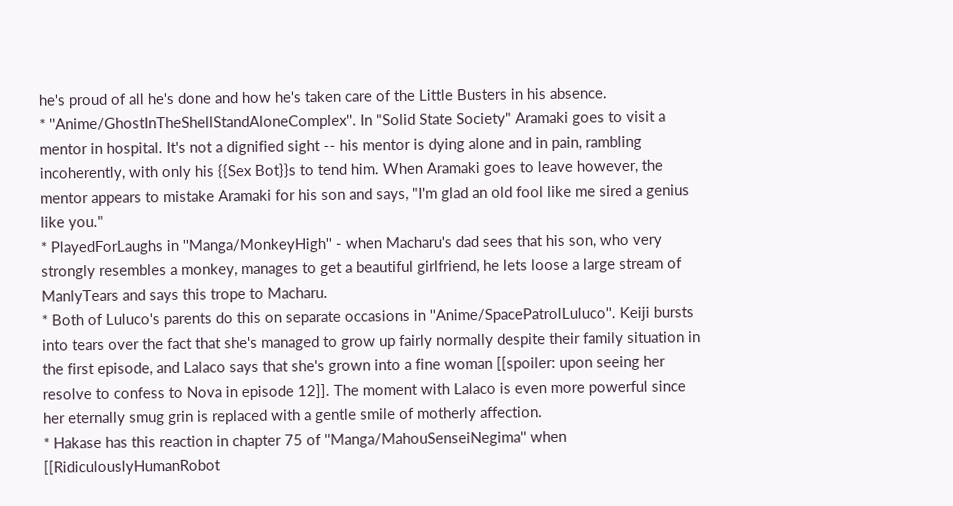he's proud of all he's done and how he's taken care of the Little Busters in his absence.
* ''Anime/GhostInTheShellStandAloneComplex''. In "Solid State Society" Aramaki goes to visit a mentor in hospital. It's not a dignified sight -- his mentor is dying alone and in pain, rambling incoherently, with only his {{Sex Bot}}s to tend him. When Aramaki goes to leave however, the mentor appears to mistake Aramaki for his son and says, "I'm glad an old fool like me sired a genius like you."
* PlayedForLaughs in ''Manga/MonkeyHigh'' - when Macharu's dad sees that his son, who very strongly resembles a monkey, manages to get a beautiful girlfriend, he lets loose a large stream of ManlyTears and says this trope to Macharu.
* Both of Luluco's parents do this on separate occasions in ''Anime/SpacePatrolLuluco''. Keiji bursts into tears over the fact that she's managed to grow up fairly normally despite their family situation in the first episode, and Lalaco says that she's grown into a fine woman [[spoiler: upon seeing her resolve to confess to Nova in episode 12]]. The moment with Lalaco is even more powerful since her eternally smug grin is replaced with a gentle smile of motherly affection.
* Hakase has this reaction in chapter 75 of ''Manga/MahouSenseiNegima'' when [[RidiculouslyHumanRobot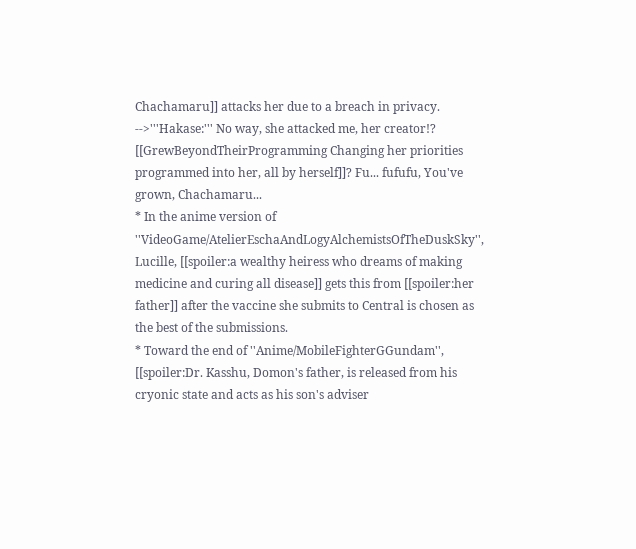Chachamaru]] attacks her due to a breach in privacy.
-->'''Hakase:''' No way, she attacked me, her creator!? [[GrewBeyondTheirProgramming Changing her priorities programmed into her, all by herself]]? Fu... fufufu, You've grown, Chachamaru...
* In the anime version of ''VideoGame/AtelierEschaAndLogyAlchemistsOfTheDuskSky'', Lucille, [[spoiler:a wealthy heiress who dreams of making medicine and curing all disease]] gets this from [[spoiler:her father]] after the vaccine she submits to Central is chosen as the best of the submissions.
* Toward the end of ''Anime/MobileFighterGGundam'', [[spoiler:Dr. Kasshu, Domon's father, is released from his cryonic state and acts as his son's adviser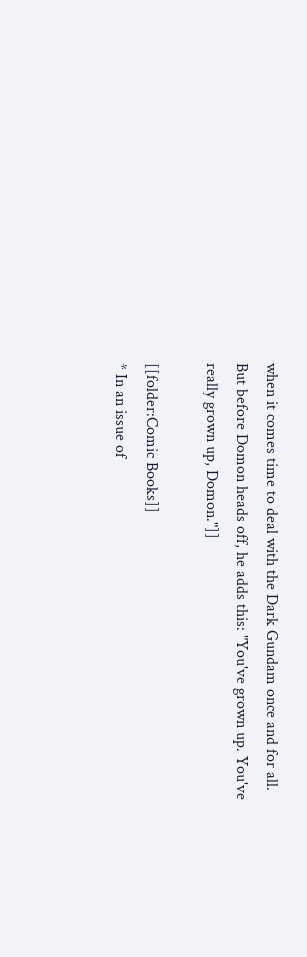when it comes time to deal with the Dark Gundam once and for all. But before Domon heads off, he adds this: "You've grown up. You've really grown up, Domon."]]

[[folder:Comic Books]]
* In an issue of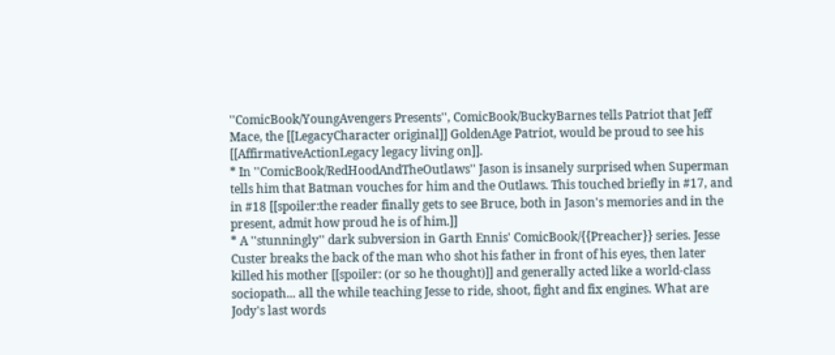''ComicBook/YoungAvengers Presents'', ComicBook/BuckyBarnes tells Patriot that Jeff Mace, the [[LegacyCharacter original]] GoldenAge Patriot, would be proud to see his [[AffirmativeActionLegacy legacy living on]].
* In ''ComicBook/RedHoodAndTheOutlaws'' Jason is insanely surprised when Superman tells him that Batman vouches for him and the Outlaws. This touched briefly in #17, and in #18 [[spoiler:the reader finally gets to see Bruce, both in Jason's memories and in the present, admit how proud he is of him.]]
* A ''stunningly'' dark subversion in Garth Ennis' ComicBook/{{Preacher}} series. Jesse Custer breaks the back of the man who shot his father in front of his eyes, then later killed his mother [[spoiler: (or so he thought)]] and generally acted like a world-class sociopath... all the while teaching Jesse to ride, shoot, fight and fix engines. What are Jody's last words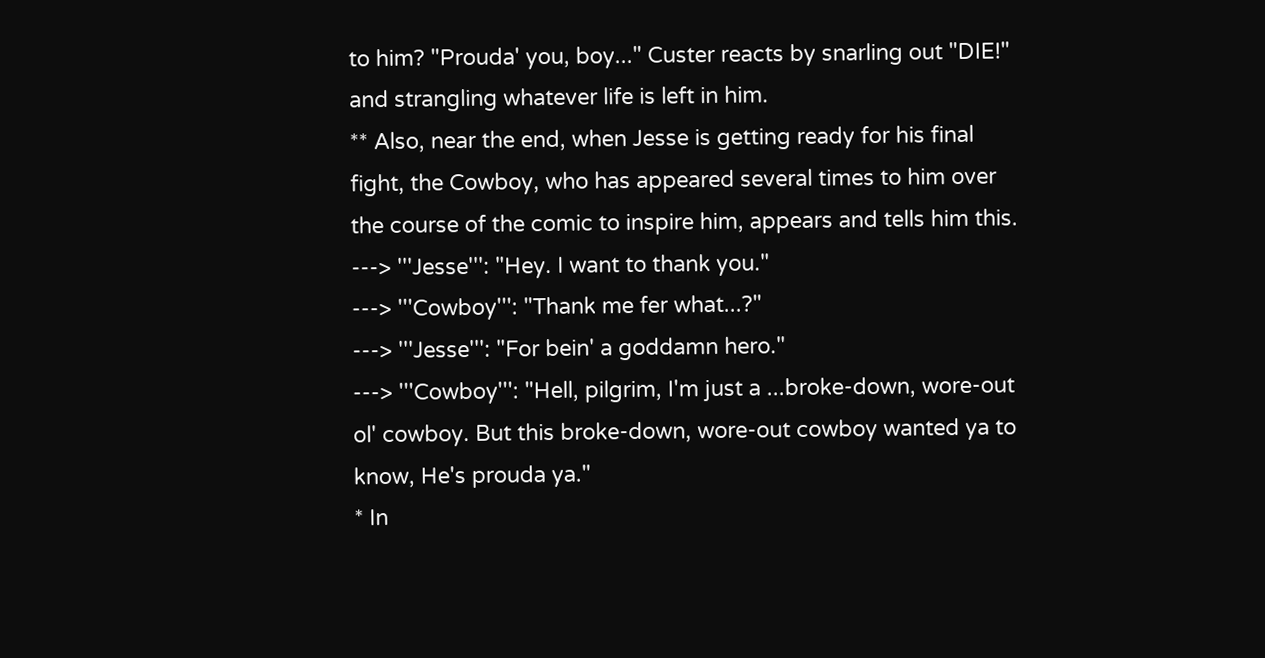to him? "Prouda' you, boy..." Custer reacts by snarling out "DIE!" and strangling whatever life is left in him.
** Also, near the end, when Jesse is getting ready for his final fight, the Cowboy, who has appeared several times to him over the course of the comic to inspire him, appears and tells him this.
---> '''Jesse''': "Hey. I want to thank you."
---> '''Cowboy''': "Thank me fer what...?"
---> '''Jesse''': "For bein' a goddamn hero."
---> '''Cowboy''': "Hell, pilgrim, I'm just a ...broke-down, wore-out ol' cowboy. But this broke-down, wore-out cowboy wanted ya to know, He's prouda ya."
* In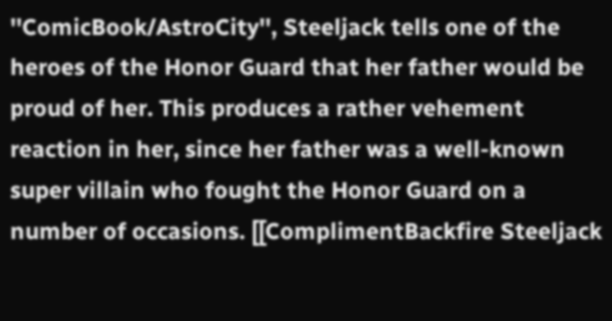''ComicBook/AstroCity'', Steeljack tells one of the heroes of the Honor Guard that her father would be proud of her. This produces a rather vehement reaction in her, since her father was a well-known super villain who fought the Honor Guard on a number of occasions. [[ComplimentBackfire Steeljack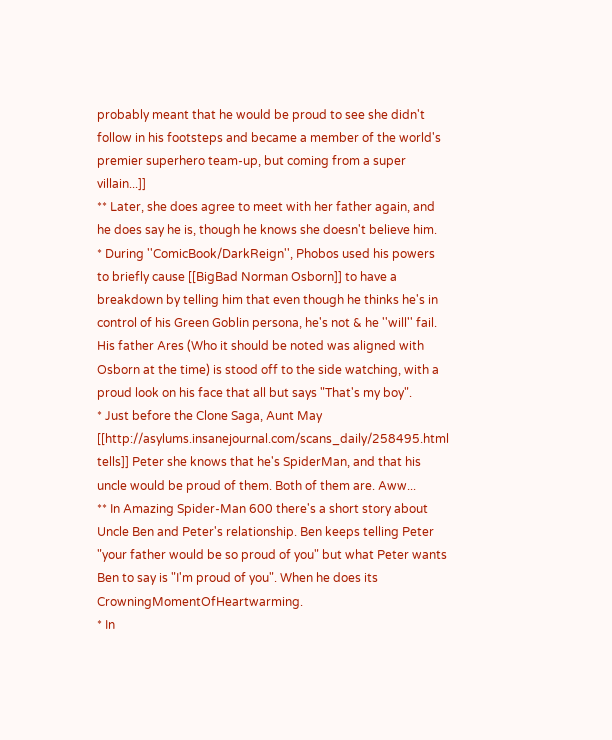probably meant that he would be proud to see she didn't follow in his footsteps and became a member of the world's premier superhero team-up, but coming from a super villain...]]
** Later, she does agree to meet with her father again, and he does say he is, though he knows she doesn't believe him.
* During ''ComicBook/DarkReign'', Phobos used his powers to briefly cause [[BigBad Norman Osborn]] to have a breakdown by telling him that even though he thinks he's in control of his Green Goblin persona, he's not & he ''will'' fail. His father Ares (Who it should be noted was aligned with Osborn at the time) is stood off to the side watching, with a proud look on his face that all but says "That's my boy".
* Just before the Clone Saga, Aunt May [[http://asylums.insanejournal.com/scans_daily/258495.html tells]] Peter she knows that he's SpiderMan, and that his uncle would be proud of them. Both of them are. Aww...
** In Amazing Spider-Man 600 there's a short story about Uncle Ben and Peter's relationship. Ben keeps telling Peter "your father would be so proud of you" but what Peter wants Ben to say is "I'm proud of you". When he does its CrowningMomentOfHeartwarming.
* In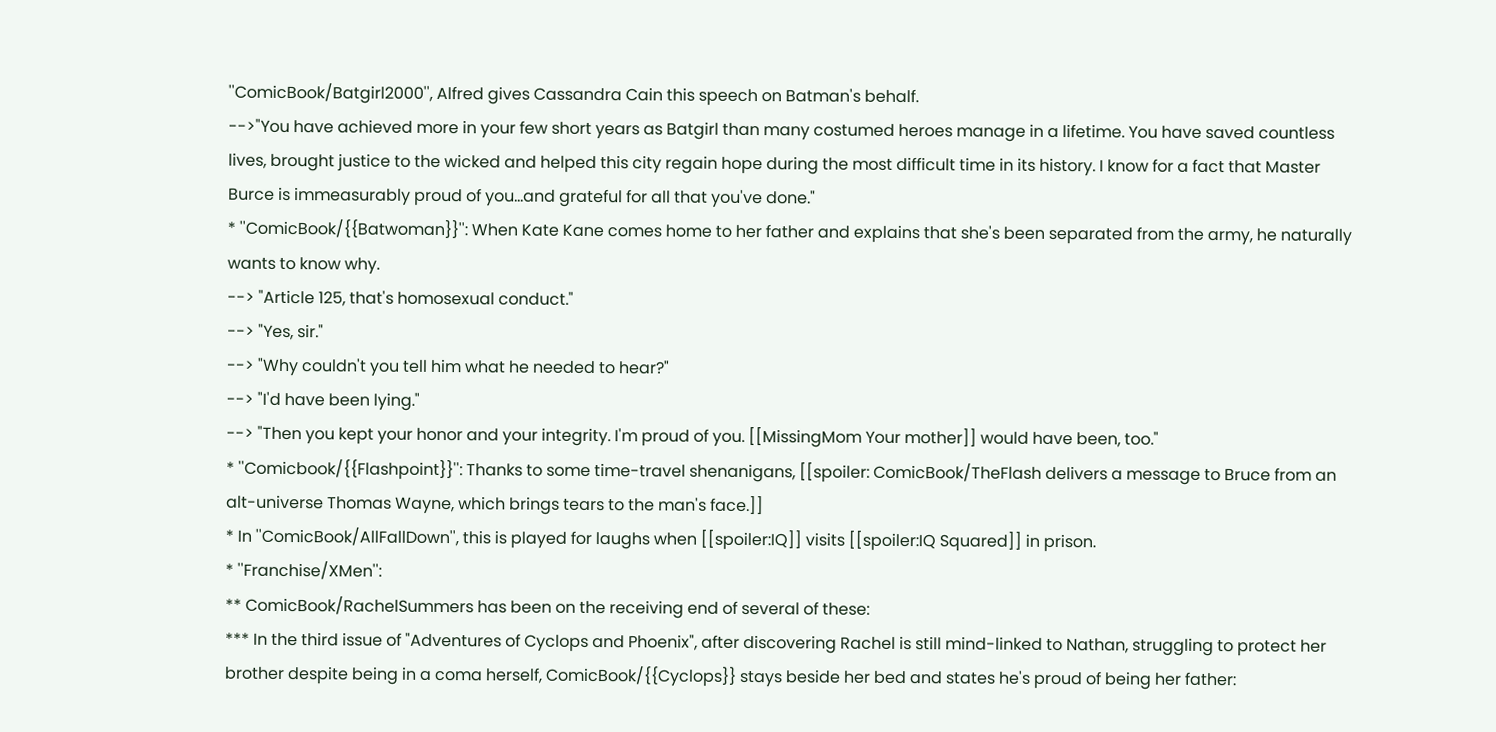''ComicBook/Batgirl2000'', Alfred gives Cassandra Cain this speech on Batman's behalf.
-->"You have achieved more in your few short years as Batgirl than many costumed heroes manage in a lifetime. You have saved countless lives, brought justice to the wicked and helped this city regain hope during the most difficult time in its history. I know for a fact that Master Burce is immeasurably proud of you...and grateful for all that you've done."
* ''ComicBook/{{Batwoman}}'': When Kate Kane comes home to her father and explains that she's been separated from the army, he naturally wants to know why.
--> "Article 125, that's homosexual conduct."
--> "Yes, sir."
--> "Why couldn't you tell him what he needed to hear?"
--> "I'd have been lying."
--> "Then you kept your honor and your integrity. I'm proud of you. [[MissingMom Your mother]] would have been, too."
* ''Comicbook/{{Flashpoint}}'': Thanks to some time-travel shenanigans, [[spoiler: ComicBook/TheFlash delivers a message to Bruce from an alt-universe Thomas Wayne, which brings tears to the man's face.]]
* In ''ComicBook/AllFallDown'', this is played for laughs when [[spoiler:IQ]] visits [[spoiler:IQ Squared]] in prison.
* ''Franchise/XMen'':
** ComicBook/RachelSummers has been on the receiving end of several of these:
*** In the third issue of "Adventures of Cyclops and Phoenix", after discovering Rachel is still mind-linked to Nathan, struggling to protect her brother despite being in a coma herself, ComicBook/{{Cyclops}} stays beside her bed and states he's proud of being her father: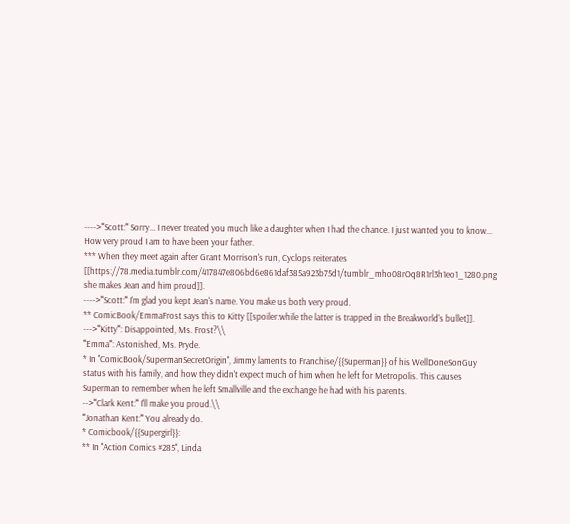---->'''Scott:''' Sorry... I never treated you much like a daughter when I had the chance. I just wanted you to know... How very proud I am to have been your father.
*** When they meet again after Grant Morrison's run, Cyclops reiterates [[https://78.media.tumblr.com/417847e806bd6e861daf385a923b75d1/tumblr_mho08rOq8R1rl3h1eo1_1280.png she makes Jean and him proud]].
---->'''Scott:''' I'm glad you kept Jean's name. You make us both very proud.
** ComicBook/EmmaFrost says this to Kitty [[spoiler:while the latter is trapped in the Breakworld's bullet]].
--->'''Kitty''': Disappointed, Ms. Frost?\\
'''Emma''': Astonished, Ms. Pryde.
* In ''ComicBook/SupermanSecretOrigin'', Jimmy laments to Franchise/{{Superman}} of his WellDoneSonGuy status with his family, and how they didn't expect much of him when he left for Metropolis. This causes Superman to remember when he left Smallville and the exchange he had with his parents.
-->'''Clark Kent:''' I'll make you proud.\\
'''Jonathan Kent:''' You already do.
* Comicbook/{{Supergirl}}:
** In ''Action Comics #285'', Linda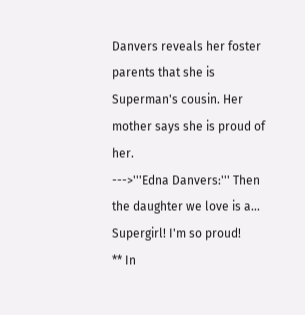Danvers reveals her foster parents that she is Superman's cousin. Her mother says she is proud of her.
--->'''Edna Danvers:''' Then the daughter we love is a... Supergirl! I'm so proud!
** In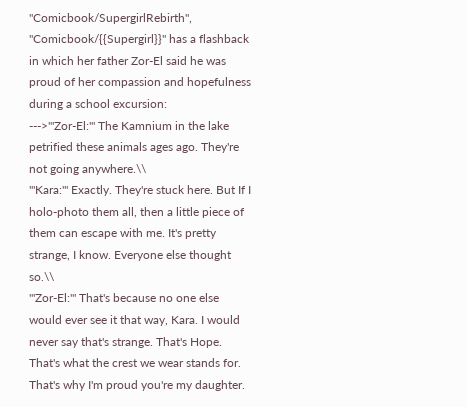''Comicbook/SupergirlRebirth'', ''Comicbook/{{Supergirl}}'' has a flashback in which her father Zor-El said he was proud of her compassion and hopefulness during a school excursion:
--->'''Zor-El:''' The Kamnium in the lake petrified these animals ages ago. They're not going anywhere.\\
'''Kara:''' Exactly. They're stuck here. But If I holo-photo them all, then a little piece of them can escape with me. It's pretty strange, I know. Everyone else thought so.\\
'''Zor-El:''' That's because no one else would ever see it that way, Kara. I would never say that's strange. That's Hope. That's what the crest we wear stands for. That's why I'm proud you're my daughter.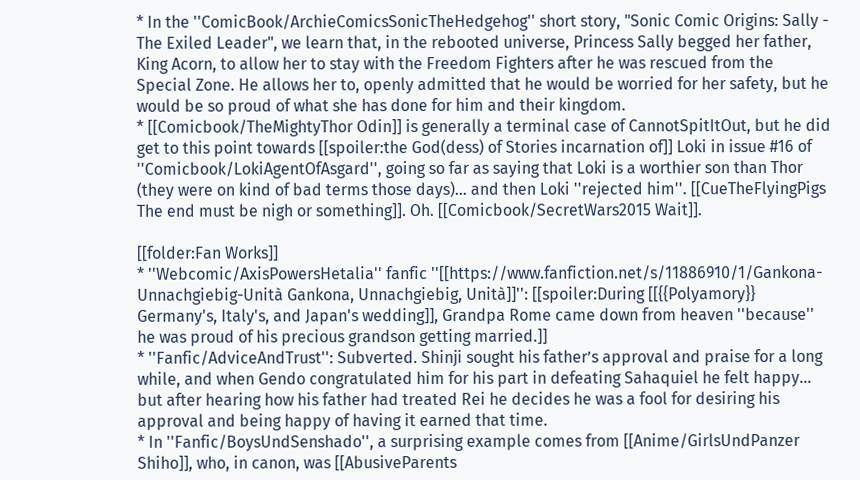* In the ''ComicBook/ArchieComicsSonicTheHedgehog'' short story, "Sonic Comic Origins: Sally - The Exiled Leader", we learn that, in the rebooted universe, Princess Sally begged her father, King Acorn, to allow her to stay with the Freedom Fighters after he was rescued from the Special Zone. He allows her to, openly admitted that he would be worried for her safety, but he would be so proud of what she has done for him and their kingdom.
* [[Comicbook/TheMightyThor Odin]] is generally a terminal case of CannotSpitItOut, but he did get to this point towards [[spoiler:the God(dess) of Stories incarnation of]] Loki in issue #16 of ''Comicbook/LokiAgentOfAsgard'', going so far as saying that Loki is a worthier son than Thor (they were on kind of bad terms those days)... and then Loki ''rejected him''. [[CueTheFlyingPigs The end must be nigh or something]]. Oh. [[Comicbook/SecretWars2015 Wait]].

[[folder:Fan Works]]
* ''Webcomic/AxisPowersHetalia'' fanfic ''[[https://www.fanfiction.net/s/11886910/1/Gankona-Unnachgiebig-Unità Gankona, Unnachgiebig, Unità]]'': [[spoiler:During [[{{Polyamory}} Germany's, Italy's, and Japan's wedding]], Grandpa Rome came down from heaven ''because'' he was proud of his precious grandson getting married.]]
* ''Fanfic/AdviceAndTrust'': Subverted. Shinji sought his father’s approval and praise for a long while, and when Gendo congratulated him for his part in defeating Sahaquiel he felt happy… but after hearing how his father had treated Rei he decides he was a fool for desiring his approval and being happy of having it earned that time.
* In ''Fanfic/BoysUndSenshado'', a surprising example comes from [[Anime/GirlsUndPanzer Shiho]], who, in canon, was [[AbusiveParents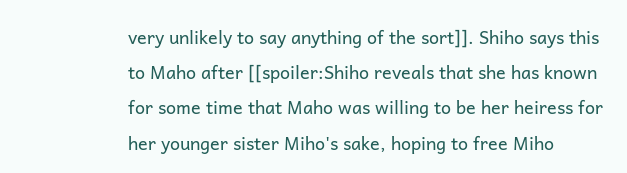very unlikely to say anything of the sort]]. Shiho says this to Maho after [[spoiler:Shiho reveals that she has known for some time that Maho was willing to be her heiress for her younger sister Miho's sake, hoping to free Miho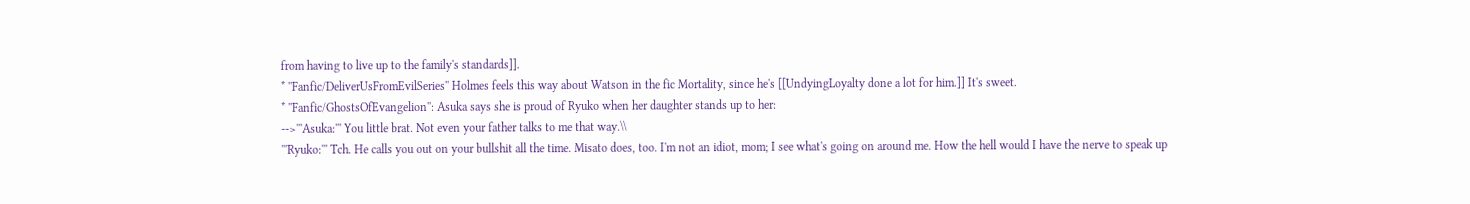from having to live up to the family's standards]].
* ''Fanfic/DeliverUsFromEvilSeries'' Holmes feels this way about Watson in the fic Mortality, since he's [[UndyingLoyalty done a lot for him.]] It's sweet.
* ''Fanfic/GhostsOfEvangelion'': Asuka says she is proud of Ryuko when her daughter stands up to her:
-->'''Asuka:''' You little brat. Not even your father talks to me that way.\\
'''Ryuko:''' Tch. He calls you out on your bullshit all the time. Misato does, too. I'm not an idiot, mom; I see what's going on around me. How the hell would I have the nerve to speak up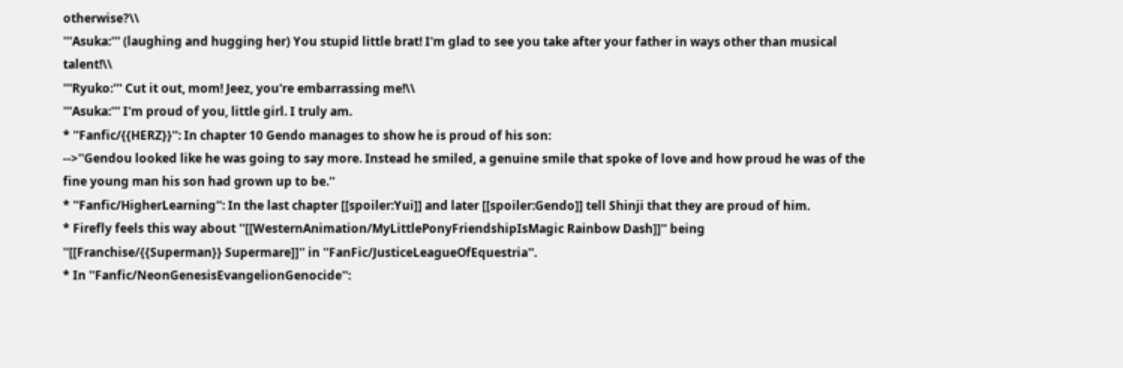otherwise?\\
'''Asuka:''' (laughing and hugging her) You stupid little brat! I'm glad to see you take after your father in ways other than musical talent!\\
'''Ryuko:''' Cut it out, mom! Jeez, you're embarrassing me!\\
'''Asuka:''' I'm proud of you, little girl. I truly am.
* ''Fanfic/{{HERZ}}'': In chapter 10 Gendo manages to show he is proud of his son:
-->''Gendou looked like he was going to say more. Instead he smiled, a genuine smile that spoke of love and how proud he was of the fine young man his son had grown up to be.''
* ''Fanfic/HigherLearning'': In the last chapter [[spoiler:Yui]] and later [[spoiler:Gendo]] tell Shinji that they are proud of him.
* Firefly feels this way about ''[[WesternAnimation/MyLittlePonyFriendshipIsMagic Rainbow Dash]]'' being ''[[Franchise/{{Superman}} Supermare]]'' in ''FanFic/JusticeLeagueOfEquestria''.
* In ''Fanfic/NeonGenesisEvangelionGenocide'':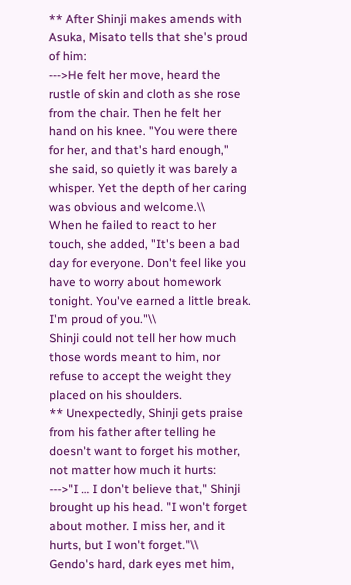** After Shinji makes amends with Asuka, Misato tells that she's proud of him:
--->He felt her move, heard the rustle of skin and cloth as she rose from the chair. Then he felt her hand on his knee. "You were there for her, and that's hard enough," she said, so quietly it was barely a whisper. Yet the depth of her caring was obvious and welcome.\\
When he failed to react to her touch, she added, "It's been a bad day for everyone. Don't feel like you have to worry about homework tonight. You've earned a little break. I'm proud of you."\\
Shinji could not tell her how much those words meant to him, nor refuse to accept the weight they placed on his shoulders.
** Unexpectedly, Shinji gets praise from his father after telling he doesn't want to forget his mother, not matter how much it hurts:
--->"I … I don't believe that," Shinji brought up his head. "I won't forget about mother. I miss her, and it hurts, but I won't forget."\\
Gendo's hard, dark eyes met him,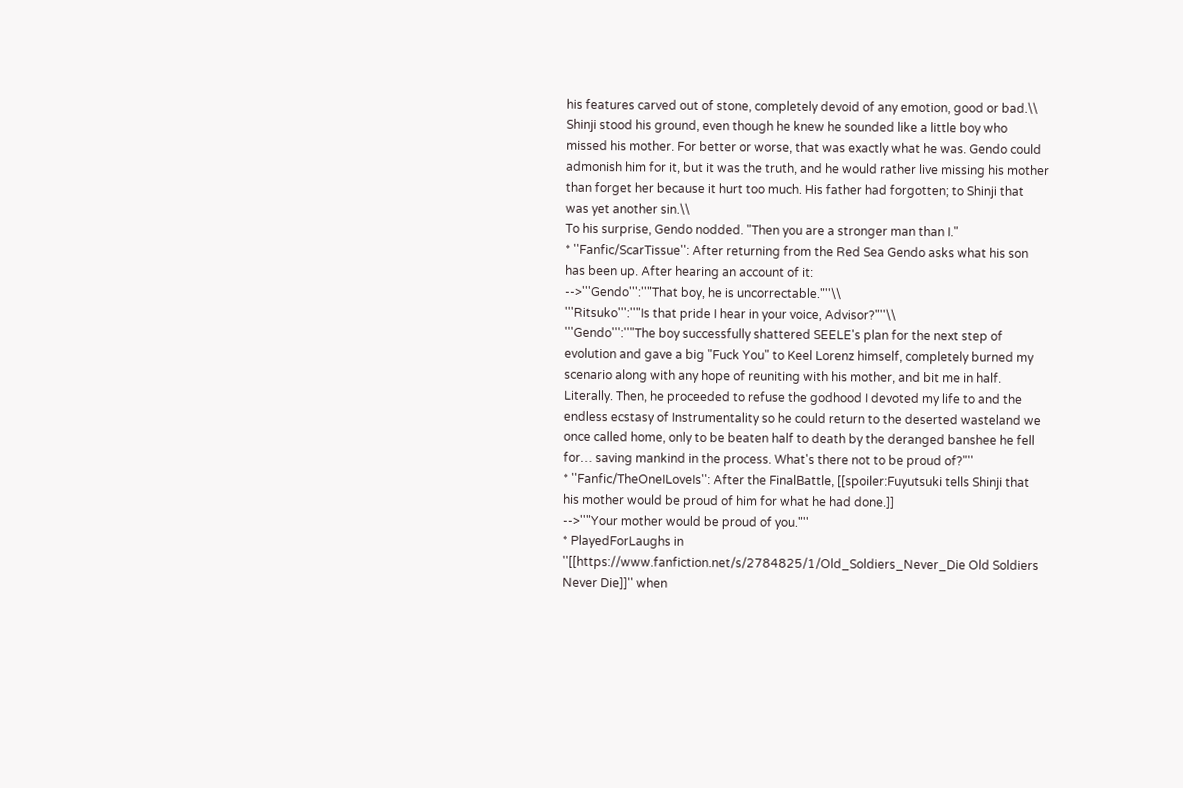his features carved out of stone, completely devoid of any emotion, good or bad.\\
Shinji stood his ground, even though he knew he sounded like a little boy who missed his mother. For better or worse, that was exactly what he was. Gendo could admonish him for it, but it was the truth, and he would rather live missing his mother than forget her because it hurt too much. His father had forgotten; to Shinji that was yet another sin.\\
To his surprise, Gendo nodded. "Then you are a stronger man than I."
* ''Fanfic/ScarTissue'': After returning from the Red Sea Gendo asks what his son has been up. After hearing an account of it:
-->'''Gendo''':''"That boy, he is uncorrectable."''\\
'''Ritsuko''':''"Is that pride I hear in your voice, Advisor?"''\\
'''Gendo''':''"The boy successfully shattered SEELE's plan for the next step of evolution and gave a big "Fuck You" to Keel Lorenz himself, completely burned my scenario along with any hope of reuniting with his mother, and bit me in half. Literally. Then, he proceeded to refuse the godhood I devoted my life to and the endless ecstasy of Instrumentality so he could return to the deserted wasteland we once called home, only to be beaten half to death by the deranged banshee he fell for… saving mankind in the process. What's there not to be proud of?"''
* ''Fanfic/TheOneILoveIs'': After the FinalBattle, [[spoiler:Fuyutsuki tells Shinji that his mother would be proud of him for what he had done.]]
-->''"Your mother would be proud of you."''
* PlayedForLaughs in ''[[https://www.fanfiction.net/s/2784825/1/Old_Soldiers_Never_Die Old Soldiers Never Die]]'' when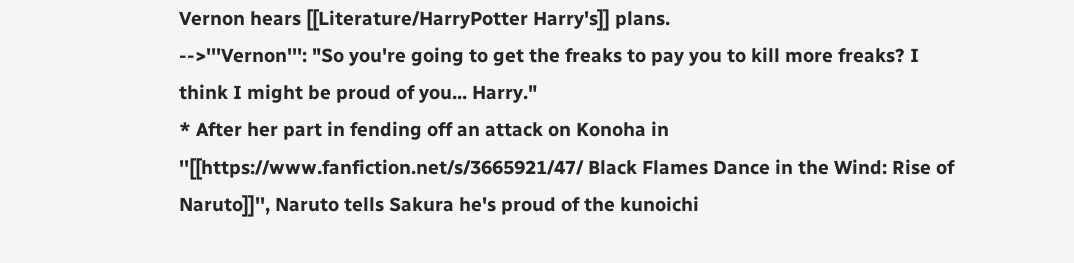Vernon hears [[Literature/HarryPotter Harry's]] plans.
-->'''Vernon''': "So you're going to get the freaks to pay you to kill more freaks? I think I might be proud of you... Harry."
* After her part in fending off an attack on Konoha in ''[[https://www.fanfiction.net/s/3665921/47/ Black Flames Dance in the Wind: Rise of Naruto]]'', Naruto tells Sakura he's proud of the kunoichi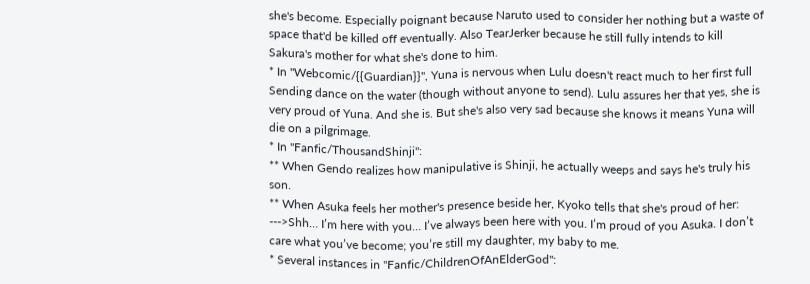she's become. Especially poignant because Naruto used to consider her nothing but a waste of space that'd be killed off eventually. Also TearJerker because he still fully intends to kill Sakura's mother for what she's done to him.
* In ''Webcomic/{{Guardian}}'', Yuna is nervous when Lulu doesn't react much to her first full Sending dance on the water (though without anyone to send). Lulu assures her that yes, she is very proud of Yuna. And she is. But she's also very sad because she knows it means Yuna will die on a pilgrimage.
* In ''Fanfic/ThousandShinji'':
** When Gendo realizes how manipulative is Shinji, he actually weeps and says he's truly his son.
** When Asuka feels her mother's presence beside her, Kyoko tells that she's proud of her:
--->Shh… I’m here with you… I’ve always been here with you. I’m proud of you Asuka. I don’t care what you’ve become; you’re still my daughter, my baby to me.
* Several instances in ''Fanfic/ChildrenOfAnElderGod'':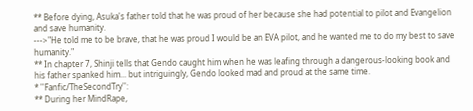** Before dying, Asuka's father told that he was proud of her because she had potential to pilot and Evangelion and save humanity.
--->"He told me to be brave, that he was proud I would be an EVA pilot, and he wanted me to do my best to save humanity."
** In chapter 7, Shinji tells that Gendo caught him when he was leafing through a dangerous-looking book and his father spanked him... but intriguingly, Gendo looked mad and proud at the same time.
* ''Fanfic/TheSecondTry'':
** During her MindRape,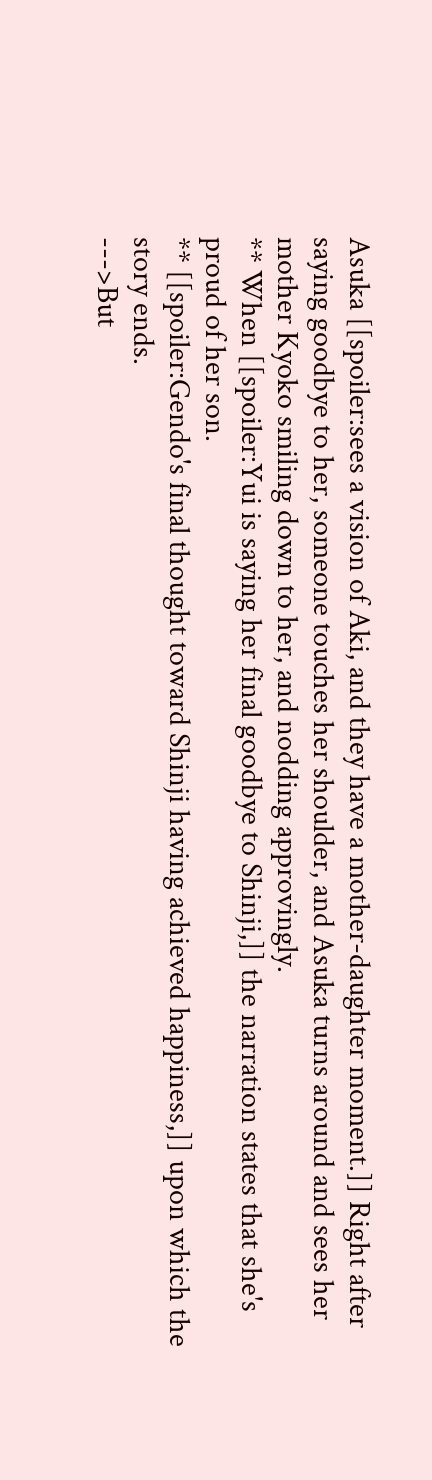Asuka [[spoiler:sees a vision of Aki, and they have a mother-daughter moment.]] Right after saying goodbye to her, someone touches her shoulder, and Asuka turns around and sees her mother Kyoko smiling down to her, and nodding approvingly.
** When [[spoiler:Yui is saying her final goodbye to Shinji,]] the narration states that she's proud of her son.
** [[spoiler:Gendo's final thought toward Shinji having achieved happiness,]] upon which the story ends.
--->But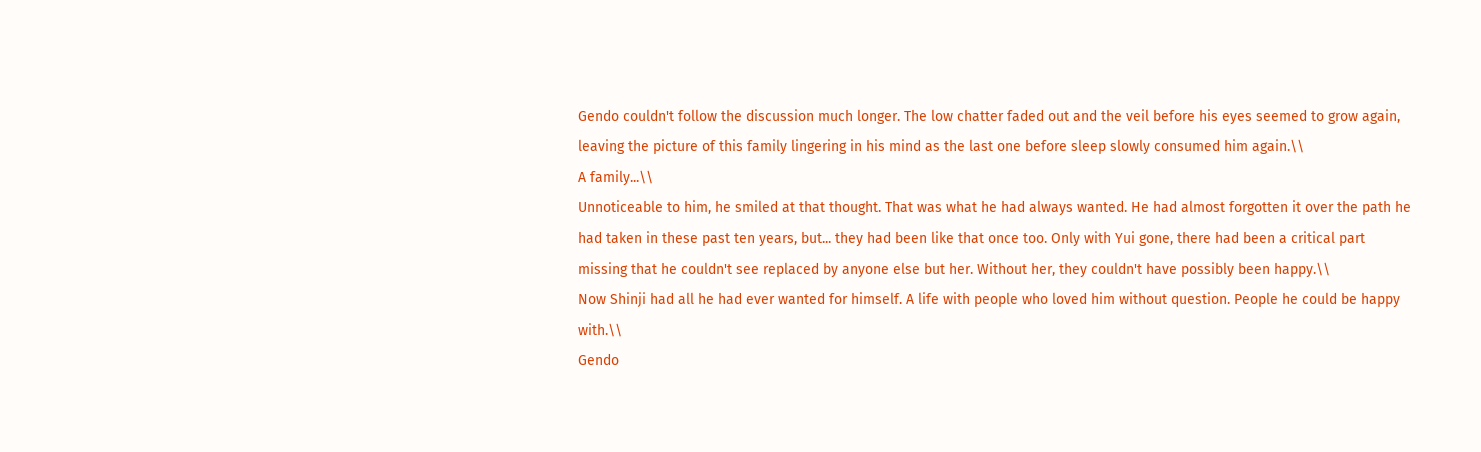Gendo couldn't follow the discussion much longer. The low chatter faded out and the veil before his eyes seemed to grow again, leaving the picture of this family lingering in his mind as the last one before sleep slowly consumed him again.\\
A family...\\
Unnoticeable to him, he smiled at that thought. That was what he had always wanted. He had almost forgotten it over the path he had taken in these past ten years, but... they had been like that once too. Only with Yui gone, there had been a critical part missing that he couldn't see replaced by anyone else but her. Without her, they couldn't have possibly been happy.\\
Now Shinji had all he had ever wanted for himself. A life with people who loved him without question. People he could be happy with.\\
Gendo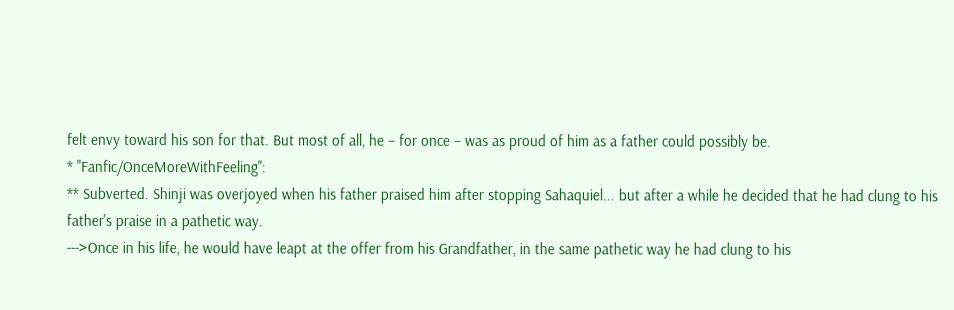felt envy toward his son for that. But most of all, he – for once – was as proud of him as a father could possibly be.
* ''Fanfic/OnceMoreWithFeeling'':
** Subverted. Shinji was overjoyed when his father praised him after stopping Sahaquiel... but after a while he decided that he had clung to his father's praise in a pathetic way.
--->Once in his life, he would have leapt at the offer from his Grandfather, in the same pathetic way he had clung to his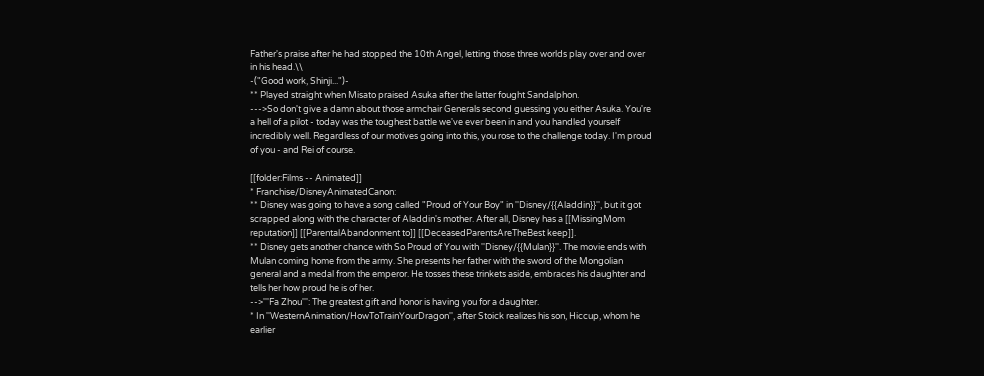Father's praise after he had stopped the 10th Angel, letting those three worlds play over and over in his head.\\
-("Good work, Shinji...")-
** Played straight when Misato praised Asuka after the latter fought Sandalphon.
--->So don't give a damn about those armchair Generals second guessing you either Asuka. You're a hell of a pilot - today was the toughest battle we've ever been in and you handled yourself incredibly well. Regardless of our motives going into this, you rose to the challenge today. I'm proud of you - and Rei of course.

[[folder:Films -- Animated]]
* Franchise/DisneyAnimatedCanon:
** Disney was going to have a song called "Proud of Your Boy" in ''Disney/{{Aladdin}}'', but it got scrapped along with the character of Aladdin's mother. After all, Disney has a [[MissingMom reputation]] [[ParentalAbandonment to]] [[DeceasedParentsAreTheBest keep]].
** Disney gets another chance with So Proud of You with ''Disney/{{Mulan}}''. The movie ends with Mulan coming home from the army. She presents her father with the sword of the Mongolian general and a medal from the emperor. He tosses these trinkets aside, embraces his daughter and tells her how proud he is of her.
-->'''Fa Zhou''': The greatest gift and honor is having you for a daughter.
* In ''WesternAnimation/HowToTrainYourDragon'', after Stoick realizes his son, Hiccup, whom he earlier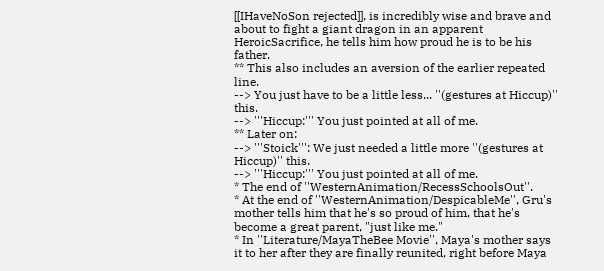[[IHaveNoSon rejected]], is incredibly wise and brave and about to fight a giant dragon in an apparent HeroicSacrifice, he tells him how proud he is to be his father.
** This also includes an aversion of the earlier repeated line.
--> You just have to be a little less... ''(gestures at Hiccup)'' this.
--> '''Hiccup:''' You just pointed at all of me.
** Later on:
--> '''Stoick''': We just needed a little more ''(gestures at Hiccup)'' this.
--> '''Hiccup:''' You just pointed at all of me.
* The end of ''WesternAnimation/RecessSchoolsOut''.
* At the end of ''WesternAnimation/DespicableMe'', Gru's mother tells him that he's so proud of him, that he's become a great parent, "just like me."
* In ''Literature/MayaTheBee Movie'', Maya's mother says it to her after they are finally reunited, right before Maya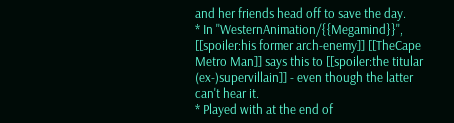and her friends head off to save the day.
* In ''WesternAnimation/{{Megamind}}'', [[spoiler:his former arch-enemy]] [[TheCape Metro Man]] says this to [[spoiler:the titular (ex-)supervillain]] - even though the latter can't hear it.
* Played with at the end of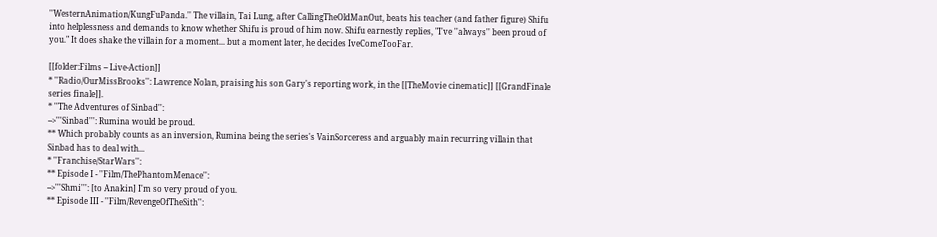''WesternAnimation/KungFuPanda.'' The villain, Tai Lung, after CallingTheOldManOut, beats his teacher (and father figure) Shifu into helplessness and demands to know whether Shifu is proud of him now. Shifu earnestly replies, "I've ''always'' been proud of you." It does shake the villain for a moment... but a moment later, he decides IveComeTooFar.

[[folder:Films -- Live-Action]]
* ''Radio/OurMissBrooks'': Lawrence Nolan, praising his son Gary's reporting work, in the [[TheMovie cinematic]] [[GrandFinale series finale]].
* ''The Adventures of Sinbad'':
-->'''Sinbad''': Rumina would be proud.
** Which probably counts as an inversion, Rumina being the series's VainSorceress and arguably main recurring villain that Sinbad has to deal with...
* ''Franchise/StarWars'':
** Episode I - ''Film/ThePhantomMenace'':
-->'''Shmi''': [to Anakin] I'm so very proud of you.
** Episode III - ''Film/RevengeOfTheSith'':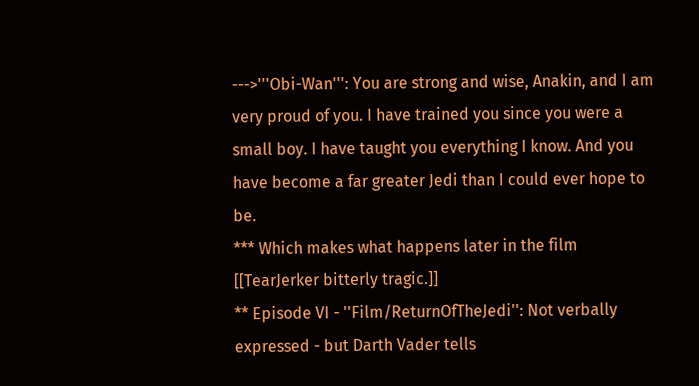--->'''Obi-Wan''': You are strong and wise, Anakin, and I am very proud of you. I have trained you since you were a small boy. I have taught you everything I know. And you have become a far greater Jedi than I could ever hope to be.
*** Which makes what happens later in the film [[TearJerker bitterly tragic.]]
** Episode VI - ''Film/ReturnOfTheJedi'': Not verbally expressed - but Darth Vader tells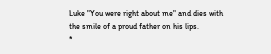Luke "You were right about me" and dies with the smile of a proud father on his lips.
*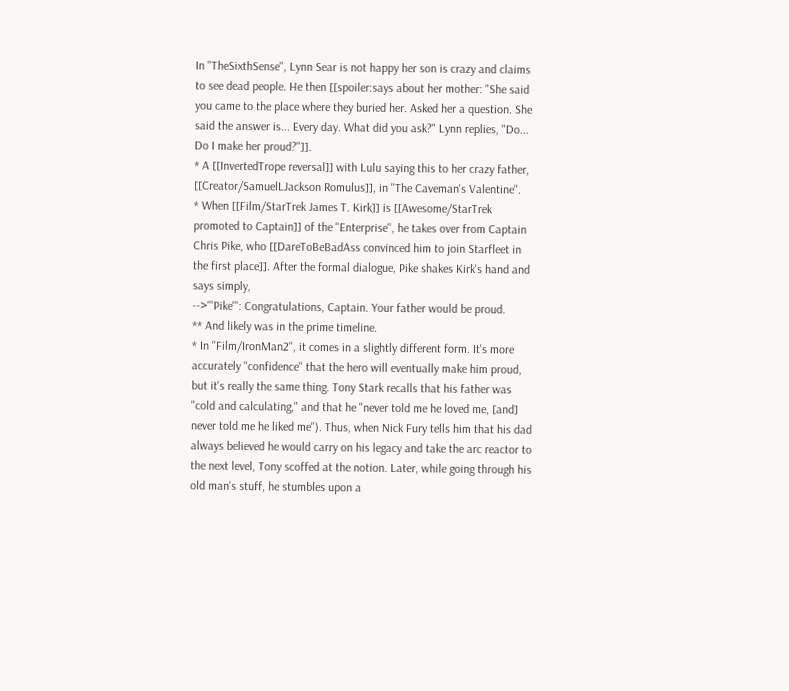In ''TheSixthSense'', Lynn Sear is not happy her son is crazy and claims to see dead people. He then [[spoiler:says about her mother: "She said you came to the place where they buried her. Asked her a question. She said the answer is... Every day. What did you ask?" Lynn replies, "Do... Do I make her proud?"]].
* A [[InvertedTrope reversal]] with Lulu saying this to her crazy father, [[Creator/SamuelLJackson Romulus]], in ''The Caveman's Valentine''.
* When [[Film/StarTrek James T. Kirk]] is [[Awesome/StarTrek promoted to Captain]] of the ''Enterprise'', he takes over from Captain Chris Pike, who [[DareToBeBadAss convinced him to join Starfleet in the first place]]. After the formal dialogue, Pike shakes Kirk's hand and says simply,
-->'''Pike''': Congratulations, Captain. Your father would be proud.
** And likely was in the prime timeline.
* In ''Film/IronMan2'', it comes in a slightly different form. It's more accurately ''confidence'' that the hero will eventually make him proud, but it's really the same thing. Tony Stark recalls that his father was "cold and calculating," and that he "never told me he loved me, [and] never told me he liked me"). Thus, when Nick Fury tells him that his dad always believed he would carry on his legacy and take the arc reactor to the next level, Tony scoffed at the notion. Later, while going through his old man's stuff, he stumbles upon a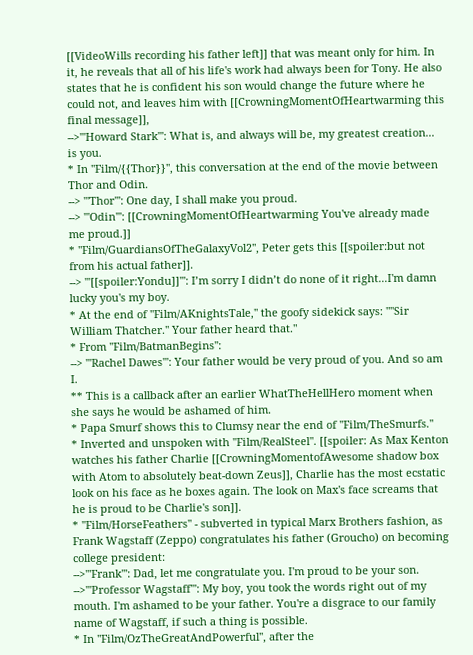[[VideoWills recording his father left]] that was meant only for him. In it, he reveals that all of his life's work had always been for Tony. He also states that he is confident his son would change the future where he could not, and leaves him with [[CrowningMomentOfHeartwarming this final message]],
-->'''Howard Stark''': What is, and always will be, my greatest creation... is you.
* In ''Film/{{Thor}}'', this conversation at the end of the movie between Thor and Odin.
--> '''Thor''': One day, I shall make you proud.
--> '''Odin''': [[CrowningMomentOfHeartwarming You've already made me proud.]]
* ''Film/GuardiansOfTheGalaxyVol2'', Peter gets this [[spoiler:but not from his actual father]].
--> '''[[spoiler:Yondu]]''': I’m sorry I didn’t do none of it right...I'm damn lucky you's my boy.
* At the end of ''Film/AKnightsTale,'' the goofy sidekick says: "''Sir William Thatcher.'' Your father heard that."
* From ''Film/BatmanBegins'':
--> '''Rachel Dawes''': Your father would be very proud of you. And so am I.
** This is a callback after an earlier WhatTheHellHero moment when she says he would be ashamed of him.
* Papa Smurf shows this to Clumsy near the end of ''Film/TheSmurfs.''
* Inverted and unspoken with ''Film/RealSteel''. [[spoiler: As Max Kenton watches his father Charlie [[CrowningMomentofAwesome shadow box with Atom to absolutely beat-down Zeus]], Charlie has the most ecstatic look on his face as he boxes again. The look on Max's face screams that he is proud to be Charlie's son]].
* ''Film/HorseFeathers'' - subverted in typical Marx Brothers fashion, as Frank Wagstaff (Zeppo) congratulates his father (Groucho) on becoming college president:
-->'''Frank''': Dad, let me congratulate you. I'm proud to be your son.
-->'''Professor Wagstaff''': My boy, you took the words right out of my mouth. I'm ashamed to be your father. You're a disgrace to our family name of Wagstaff, if such a thing is possible.
* In ''Film/OzTheGreatAndPowerful'', after the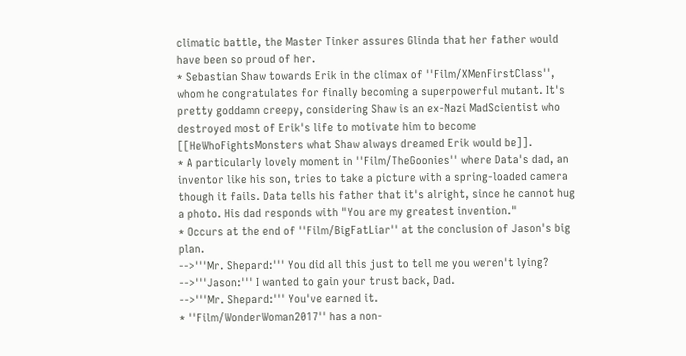climatic battle, the Master Tinker assures Glinda that her father would have been so proud of her.
* Sebastian Shaw towards Erik in the climax of ''Film/XMenFirstClass'', whom he congratulates for finally becoming a superpowerful mutant. It's pretty goddamn creepy, considering Shaw is an ex-Nazi MadScientist who destroyed most of Erik's life to motivate him to become [[HeWhoFightsMonsters what Shaw always dreamed Erik would be]].
* A particularly lovely moment in ''Film/TheGoonies'' where Data's dad, an inventor like his son, tries to take a picture with a spring-loaded camera though it fails. Data tells his father that it's alright, since he cannot hug a photo. His dad responds with "You are my greatest invention."
* Occurs at the end of ''Film/BigFatLiar'' at the conclusion of Jason's big plan.
-->'''Mr. Shepard:''' You did all this just to tell me you weren't lying?
-->'''Jason:''' I wanted to gain your trust back, Dad.
-->'''Mr. Shepard:''' You've earned it.
* ''Film/WonderWoman2017'' has a non-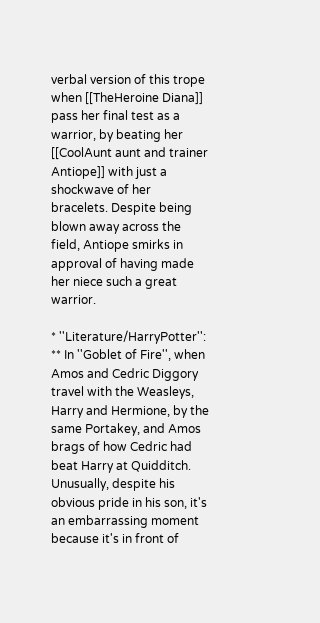verbal version of this trope when [[TheHeroine Diana]] pass her final test as a warrior, by beating her [[CoolAunt aunt and trainer Antiope]] with just a shockwave of her bracelets. Despite being blown away across the field, Antiope smirks in approval of having made her niece such a great warrior.

* ''Literature/HarryPotter'':
** In ''Goblet of Fire'', when Amos and Cedric Diggory travel with the Weasleys, Harry and Hermione, by the same Portakey, and Amos brags of how Cedric had beat Harry at Quidditch. Unusually, despite his obvious pride in his son, it's an embarrassing moment because it's in front of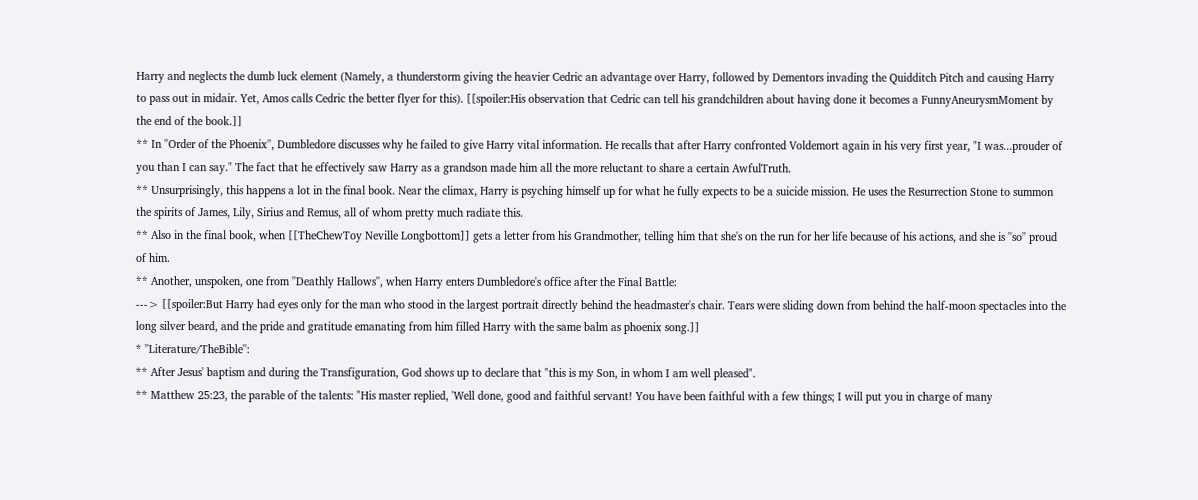Harry and neglects the dumb luck element (Namely, a thunderstorm giving the heavier Cedric an advantage over Harry, followed by Dementors invading the Quidditch Pitch and causing Harry to pass out in midair. Yet, Amos calls Cedric the better flyer for this). [[spoiler:His observation that Cedric can tell his grandchildren about having done it becomes a FunnyAneurysmMoment by the end of the book.]]
** In ''Order of the Phoenix'', Dumbledore discusses why he failed to give Harry vital information. He recalls that after Harry confronted Voldemort again in his very first year, "I was...prouder of you than I can say." The fact that he effectively saw Harry as a grandson made him all the more reluctant to share a certain AwfulTruth.
** Unsurprisingly, this happens a lot in the final book. Near the climax, Harry is psyching himself up for what he fully expects to be a suicide mission. He uses the Resurrection Stone to summon the spirits of James, Lily, Sirius and Remus, all of whom pretty much radiate this.
** Also in the final book, when [[TheChewToy Neville Longbottom]] gets a letter from his Grandmother, telling him that she's on the run for her life because of his actions, and she is ''so'' proud of him.
** Another, unspoken, one from ''Deathly Hallows'', when Harry enters Dumbledore's office after the Final Battle:
---> [[spoiler:But Harry had eyes only for the man who stood in the largest portrait directly behind the headmaster's chair. Tears were sliding down from behind the half-moon spectacles into the long silver beard, and the pride and gratitude emanating from him filled Harry with the same balm as phoenix song.]]
* ''Literature/TheBible'':
** After Jesus' baptism and during the Transfiguration, God shows up to declare that "this is my Son, in whom I am well pleased".
** Matthew 25:23, the parable of the talents: "His master replied, 'Well done, good and faithful servant! You have been faithful with a few things; I will put you in charge of many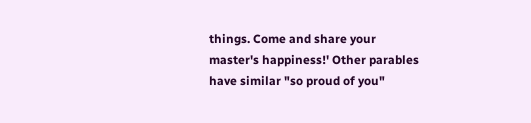things. Come and share your master's happiness!' Other parables have similar "so proud of you"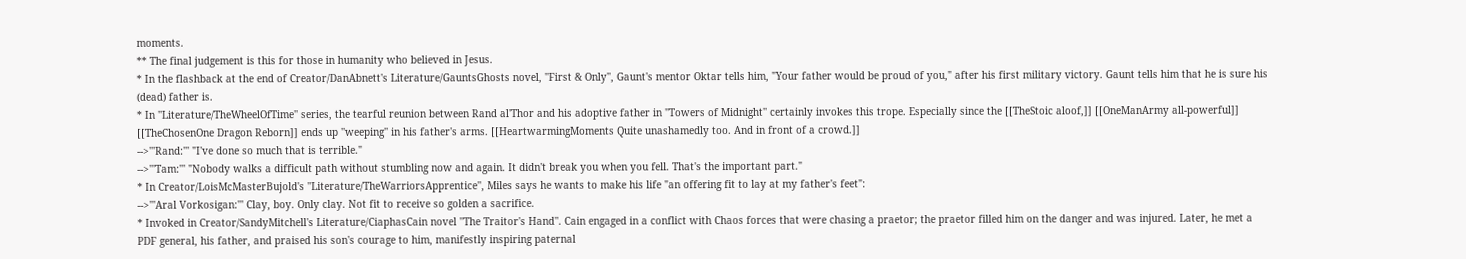moments.
** The final judgement is this for those in humanity who believed in Jesus.
* In the flashback at the end of Creator/DanAbnett's Literature/GauntsGhosts novel, ''First & Only'', Gaunt's mentor Oktar tells him, "Your father would be proud of you," after his first military victory. Gaunt tells him that he is sure his (dead) father is.
* In ''Literature/TheWheelOfTime'' series, the tearful reunion between Rand al'Thor and his adoptive father in ''Towers of Midnight'' certainly invokes this trope. Especially since the [[TheStoic aloof,]] [[OneManArmy all-powerful]] [[TheChosenOne Dragon Reborn]] ends up ''weeping'' in his father's arms. [[HeartwarmingMoments Quite unashamedly too. And in front of a crowd.]]
-->'''Rand:''' "I've done so much that is terrible."
-->'''Tam:''' "Nobody walks a difficult path without stumbling now and again. It didn't break you when you fell. That's the important part."
* In Creator/LoisMcMasterBujold's ''Literature/TheWarriorsApprentice'', Miles says he wants to make his life "an offering fit to lay at my father's feet":
-->'''Aral Vorkosigan:''' Clay, boy. Only clay. Not fit to receive so golden a sacrifice.
* Invoked in Creator/SandyMitchell's Literature/CiaphasCain novel ''The Traitor's Hand''. Cain engaged in a conflict with Chaos forces that were chasing a praetor; the praetor filled him on the danger and was injured. Later, he met a PDF general, his father, and praised his son's courage to him, manifestly inspiring paternal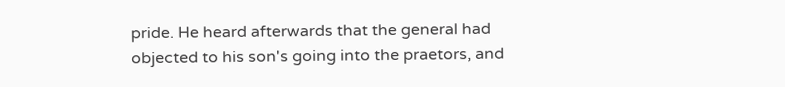pride. He heard afterwards that the general had objected to his son's going into the praetors, and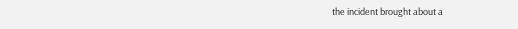the incident brought about a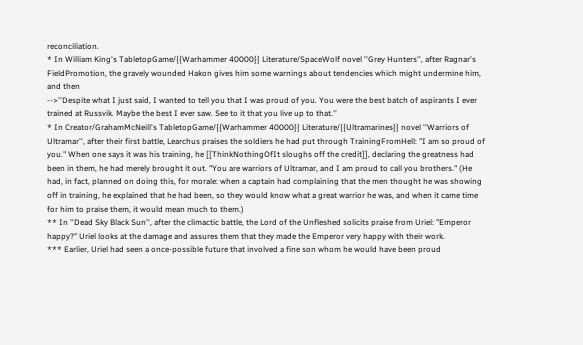reconciliation.
* In William King's TabletopGame/{{Warhammer 40000}} Literature/SpaceWolf novel ''Grey Hunters'', after Ragnar's FieldPromotion, the gravely wounded Hakon gives him some warnings about tendencies which might undermine him, and then
-->''Despite what I just said, I wanted to tell you that I was proud of you. You were the best batch of aspirants I ever trained at Russvik. Maybe the best I ever saw. See to it that you live up to that.''
* In Creator/GrahamMcNeill's TabletopGame/{{Warhammer 40000}} Literature/{{Ultramarines}} novel ''Warriors of Ultramar'', after their first battle, Learchus praises the soldiers he had put through TrainingFromHell: "I am so proud of you." When one says it was his training, he [[ThinkNothingOfIt sloughs off the credit]], declaring the greatness had been in them, he had merely brought it out. "You are warriors of Ultramar, and I am proud to call you brothers." (He had, in fact, planned on doing this, for morale: when a captain had complaining that the men thought he was showing off in training, he explained that he had been, so they would know what a great warrior he was, and when it came time for him to praise them, it would mean much to them.)
** In ''Dead Sky Black Sun'', after the climactic battle, the Lord of the Unfleshed solicits praise from Uriel: "Emperor happy?" Uriel looks at the damage and assures them that they made the Emperor very happy with their work.
*** Earlier, Uriel had seen a once-possible future that involved a fine son whom he would have been proud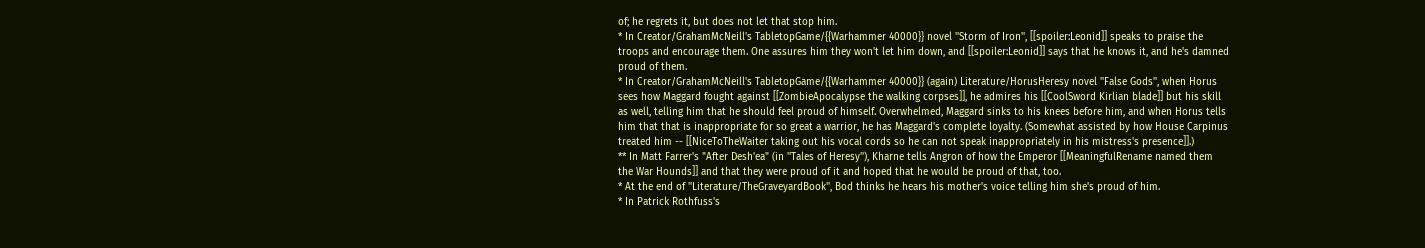of; he regrets it, but does not let that stop him.
* In Creator/GrahamMcNeill's TabletopGame/{{Warhammer 40000}} novel ''Storm of Iron'', [[spoiler:Leonid]] speaks to praise the troops and encourage them. One assures him they won't let him down, and [[spoiler:Leonid]] says that he knows it, and he's damned proud of them.
* In Creator/GrahamMcNeill's TabletopGame/{{Warhammer 40000}} (again) Literature/HorusHeresy novel ''False Gods'', when Horus sees how Maggard fought against [[ZombieApocalypse the walking corpses]], he admires his [[CoolSword Kirlian blade]] but his skill as well, telling him that he should feel proud of himself. Overwhelmed, Maggard sinks to his knees before him, and when Horus tells him that that is inappropriate for so great a warrior, he has Maggard's complete loyalty. (Somewhat assisted by how House Carpinus treated him -- [[NiceToTheWaiter taking out his vocal cords so he can not speak inappropriately in his mistress's presence]].)
** In Matt Farrer's "After Desh'ea" (in ''Tales of Heresy''), Kharne tells Angron of how the Emperor [[MeaningfulRename named them the War Hounds]] and that they were proud of it and hoped that he would be proud of that, too.
* At the end of ''Literature/TheGraveyardBook'', Bod thinks he hears his mother's voice telling him she's proud of him.
* In Patrick Rothfuss's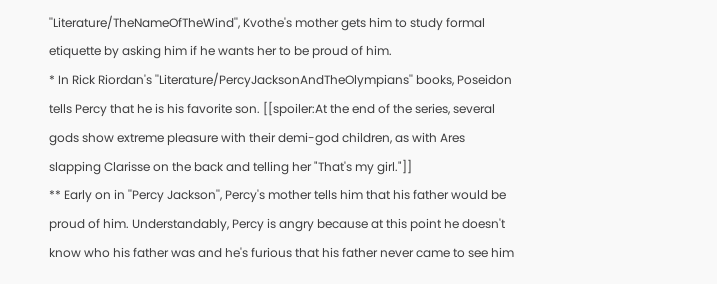''Literature/TheNameOfTheWind'', Kvothe's mother gets him to study formal etiquette by asking him if he wants her to be proud of him.
* In Rick Riordan's ''Literature/PercyJacksonAndTheOlympians'' books, Poseidon tells Percy that he is his favorite son. [[spoiler:At the end of the series, several gods show extreme pleasure with their demi-god children, as with Ares slapping Clarisse on the back and telling her "That's my girl."]]
** Early on in ''Percy Jackson'', Percy's mother tells him that his father would be proud of him. Understandably, Percy is angry because at this point he doesn't know who his father was and he's furious that his father never came to see him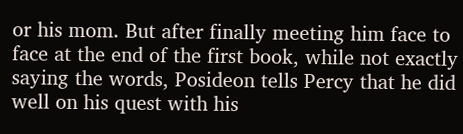or his mom. But after finally meeting him face to face at the end of the first book, while not exactly saying the words, Posideon tells Percy that he did well on his quest with his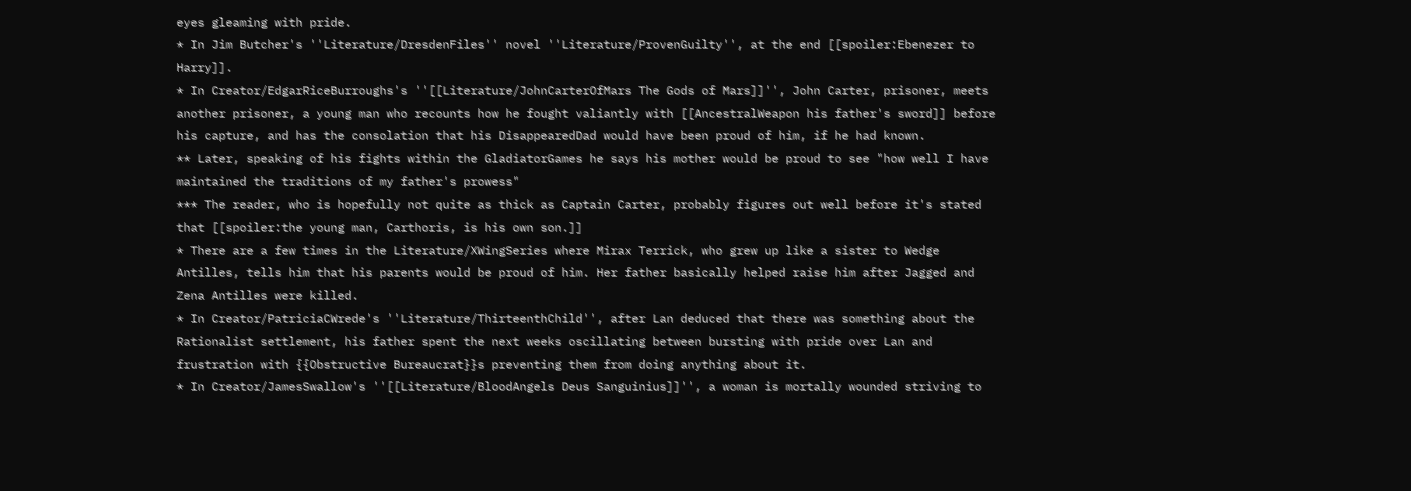eyes gleaming with pride.
* In Jim Butcher's ''Literature/DresdenFiles'' novel ''Literature/ProvenGuilty'', at the end [[spoiler:Ebenezer to Harry]].
* In Creator/EdgarRiceBurroughs's ''[[Literature/JohnCarterOfMars The Gods of Mars]]'', John Carter, prisoner, meets another prisoner, a young man who recounts how he fought valiantly with [[AncestralWeapon his father's sword]] before his capture, and has the consolation that his DisappearedDad would have been proud of him, if he had known.
** Later, speaking of his fights within the GladiatorGames he says his mother would be proud to see "how well I have maintained the traditions of my father's prowess"
*** The reader, who is hopefully not quite as thick as Captain Carter, probably figures out well before it's stated that [[spoiler:the young man, Carthoris, is his own son.]]
* There are a few times in the Literature/XWingSeries where Mirax Terrick, who grew up like a sister to Wedge Antilles, tells him that his parents would be proud of him. Her father basically helped raise him after Jagged and Zena Antilles were killed.
* In Creator/PatriciaCWrede's ''Literature/ThirteenthChild'', after Lan deduced that there was something about the Rationalist settlement, his father spent the next weeks oscillating between bursting with pride over Lan and frustration with {{Obstructive Bureaucrat}}s preventing them from doing anything about it.
* In Creator/JamesSwallow's ''[[Literature/BloodAngels Deus Sanguinius]]'', a woman is mortally wounded striving to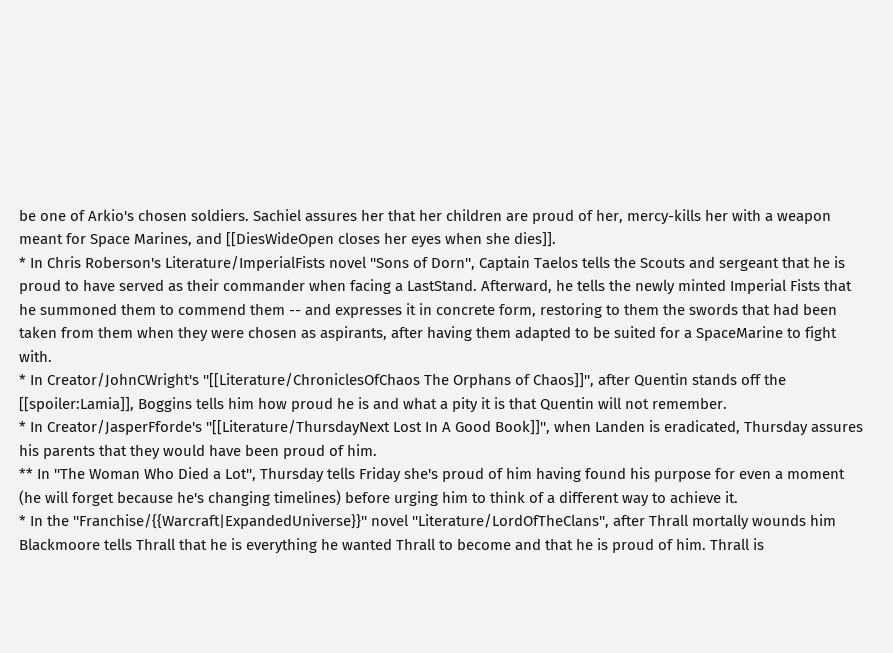be one of Arkio's chosen soldiers. Sachiel assures her that her children are proud of her, mercy-kills her with a weapon meant for Space Marines, and [[DiesWideOpen closes her eyes when she dies]].
* In Chris Roberson's Literature/ImperialFists novel ''Sons of Dorn'', Captain Taelos tells the Scouts and sergeant that he is proud to have served as their commander when facing a LastStand. Afterward, he tells the newly minted Imperial Fists that he summoned them to commend them -- and expresses it in concrete form, restoring to them the swords that had been taken from them when they were chosen as aspirants, after having them adapted to be suited for a SpaceMarine to fight with.
* In Creator/JohnCWright's ''[[Literature/ChroniclesOfChaos The Orphans of Chaos]]'', after Quentin stands off the [[spoiler:Lamia]], Boggins tells him how proud he is and what a pity it is that Quentin will not remember.
* In Creator/JasperFforde's ''[[Literature/ThursdayNext Lost In A Good Book]]'', when Landen is eradicated, Thursday assures his parents that they would have been proud of him.
** In ''The Woman Who Died a Lot'', Thursday tells Friday she's proud of him having found his purpose for even a moment (he will forget because he's changing timelines) before urging him to think of a different way to achieve it.
* In the ''Franchise/{{Warcraft|ExpandedUniverse}}'' novel ''Literature/LordOfTheClans'', after Thrall mortally wounds him Blackmoore tells Thrall that he is everything he wanted Thrall to become and that he is proud of him. Thrall is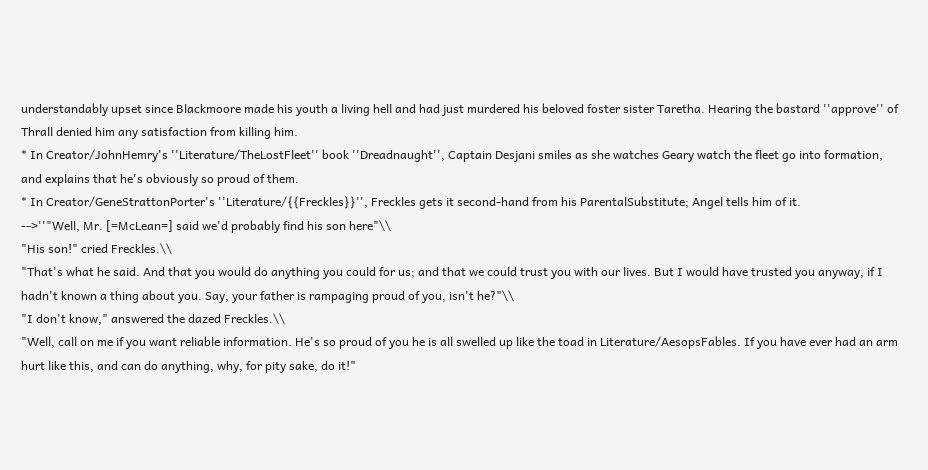understandably upset since Blackmoore made his youth a living hell and had just murdered his beloved foster sister Taretha. Hearing the bastard ''approve'' of Thrall denied him any satisfaction from killing him.
* In Creator/JohnHemry's ''Literature/TheLostFleet'' book ''Dreadnaught'', Captain Desjani smiles as she watches Geary watch the fleet go into formation, and explains that he's obviously so proud of them.
* In Creator/GeneStrattonPorter's ''Literature/{{Freckles}}'', Freckles gets it second-hand from his ParentalSubstitute; Angel tells him of it.
-->''"Well, Mr. [=McLean=] said we'd probably find his son here"\\
"His son!" cried Freckles.\\
"That's what he said. And that you would do anything you could for us; and that we could trust you with our lives. But I would have trusted you anyway, if I hadn't known a thing about you. Say, your father is rampaging proud of you, isn't he?"\\
"I don't know," answered the dazed Freckles.\\
"Well, call on me if you want reliable information. He's so proud of you he is all swelled up like the toad in Literature/AesopsFables. If you have ever had an arm hurt like this, and can do anything, why, for pity sake, do it!"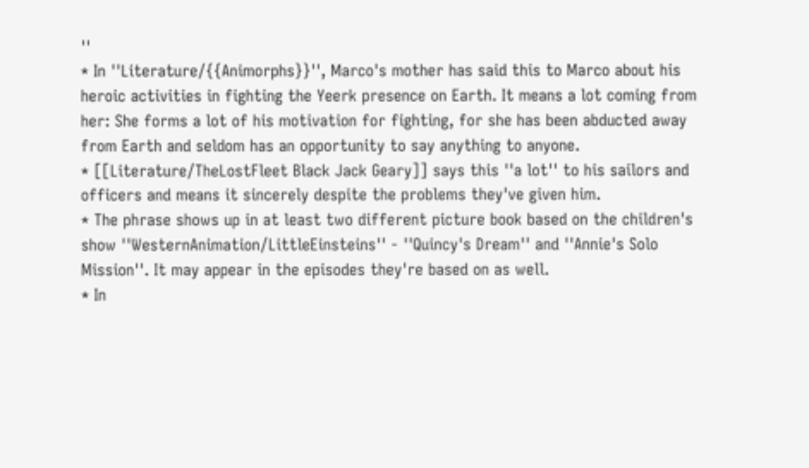''
* In ''Literature/{{Animorphs}}'', Marco's mother has said this to Marco about his heroic activities in fighting the Yeerk presence on Earth. It means a lot coming from her: She forms a lot of his motivation for fighting, for she has been abducted away from Earth and seldom has an opportunity to say anything to anyone.
* [[Literature/TheLostFleet Black Jack Geary]] says this ''a lot'' to his sailors and officers and means it sincerely despite the problems they've given him.
* The phrase shows up in at least two different picture book based on the children's show ''WesternAnimation/LittleEinsteins'' - ''Quincy's Dream'' and ''Annie's Solo Mission''. It may appear in the episodes they're based on as well.
* In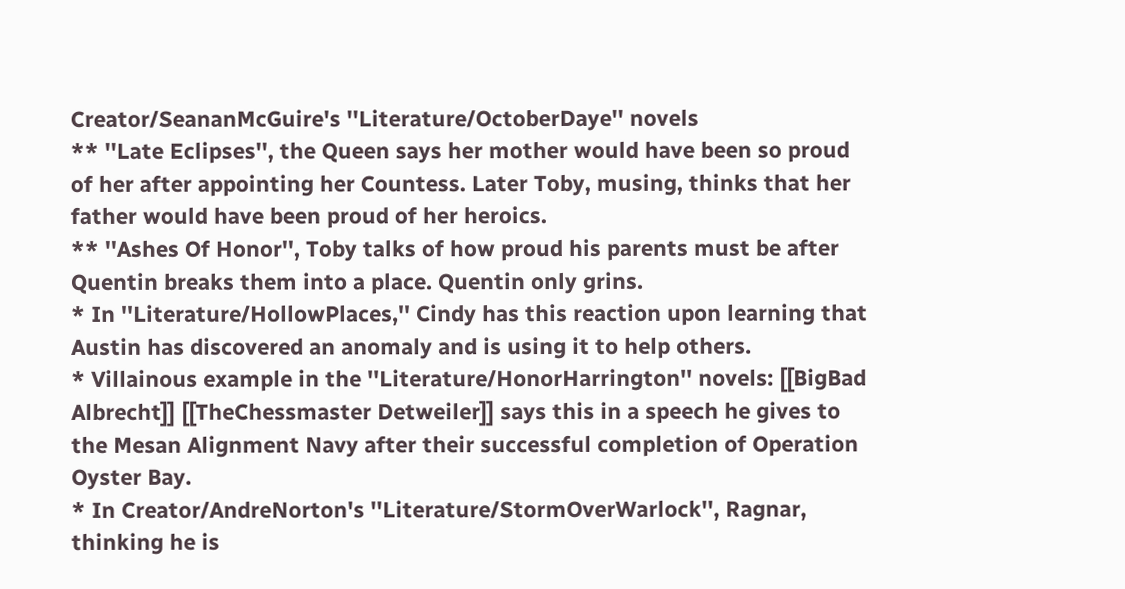Creator/SeananMcGuire's ''Literature/OctoberDaye'' novels
** ''Late Eclipses'', the Queen says her mother would have been so proud of her after appointing her Countess. Later Toby, musing, thinks that her father would have been proud of her heroics.
** ''Ashes Of Honor'', Toby talks of how proud his parents must be after Quentin breaks them into a place. Quentin only grins.
* In ''Literature/HollowPlaces,'' Cindy has this reaction upon learning that Austin has discovered an anomaly and is using it to help others.
* Villainous example in the ''Literature/HonorHarrington'' novels: [[BigBad Albrecht]] [[TheChessmaster Detweiler]] says this in a speech he gives to the Mesan Alignment Navy after their successful completion of Operation Oyster Bay.
* In Creator/AndreNorton's ''Literature/StormOverWarlock'', Ragnar, thinking he is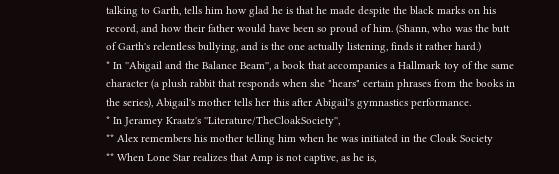talking to Garth, tells him how glad he is that he made despite the black marks on his record, and how their father would have been so proud of him. (Shann, who was the butt of Garth's relentless bullying, and is the one actually listening, finds it rather hard.)
* In ''Abigail and the Balance Beam'', a book that accompanies a Hallmark toy of the same character (a plush rabbit that responds when she "hears" certain phrases from the books in the series), Abigail's mother tells her this after Abigail's gymnastics performance.
* In Jeramey Kraatz's ''Literature/TheCloakSociety'',
** Alex remembers his mother telling him when he was initiated in the Cloak Society
** When Lone Star realizes that Amp is not captive, as he is,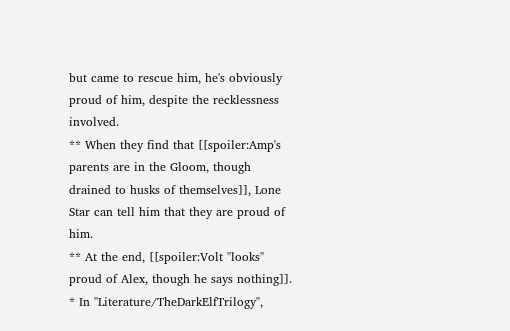but came to rescue him, he's obviously proud of him, despite the recklessness involved.
** When they find that [[spoiler:Amp's parents are in the Gloom, though drained to husks of themselves]], Lone Star can tell him that they are proud of him.
** At the end, [[spoiler:Volt ''looks'' proud of Alex, though he says nothing]].
* In ''Literature/TheDarkElfTrilogy'',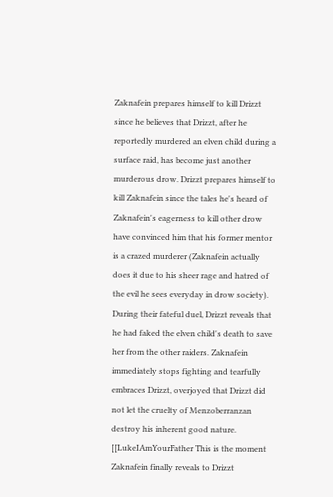Zaknafein prepares himself to kill Drizzt since he believes that Drizzt, after he reportedly murdered an elven child during a surface raid, has become just another murderous drow. Drizzt prepares himself to kill Zaknafein since the tales he's heard of Zaknafein's eagerness to kill other drow have convinced him that his former mentor is a crazed murderer (Zaknafein actually does it due to his sheer rage and hatred of the evil he sees everyday in drow society). During their fateful duel, Drizzt reveals that he had faked the elven child's death to save her from the other raiders. Zaknafein immediately stops fighting and tearfully embraces Drizzt, overjoyed that Drizzt did not let the cruelty of Menzoberranzan destroy his inherent good nature. [[LukeIAmYourFather This is the moment Zaknafein finally reveals to Drizzt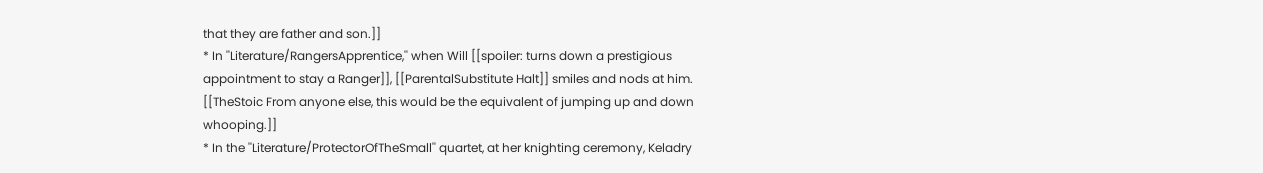that they are father and son.]]
* In ''Literature/RangersApprentice,'' when Will [[spoiler: turns down a prestigious appointment to stay a Ranger]], [[ParentalSubstitute Halt]] smiles and nods at him. [[TheStoic From anyone else, this would be the equivalent of jumping up and down whooping.]]
* In the ''Literature/ProtectorOfTheSmall'' quartet, at her knighting ceremony, Keladry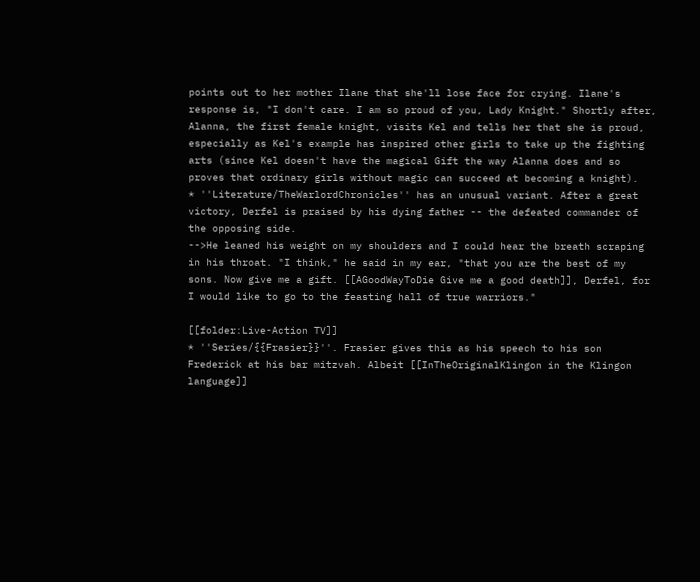points out to her mother Ilane that she'll lose face for crying. Ilane's response is, "I don't care. I am so proud of you, Lady Knight." Shortly after, Alanna, the first female knight, visits Kel and tells her that she is proud, especially as Kel's example has inspired other girls to take up the fighting arts (since Kel doesn't have the magical Gift the way Alanna does and so proves that ordinary girls without magic can succeed at becoming a knight).
* ''Literature/TheWarlordChronicles'' has an unusual variant. After a great victory, Derfel is praised by his dying father -- the defeated commander of the opposing side.
-->He leaned his weight on my shoulders and I could hear the breath scraping in his throat. "I think," he said in my ear, "that you are the best of my sons. Now give me a gift. [[AGoodWayToDie Give me a good death]], Derfel, for I would like to go to the feasting hall of true warriors."

[[folder:Live-Action TV]]
* ''Series/{{Frasier}}''. Frasier gives this as his speech to his son Frederick at his bar mitzvah. Albeit [[InTheOriginalKlingon in the Klingon language]]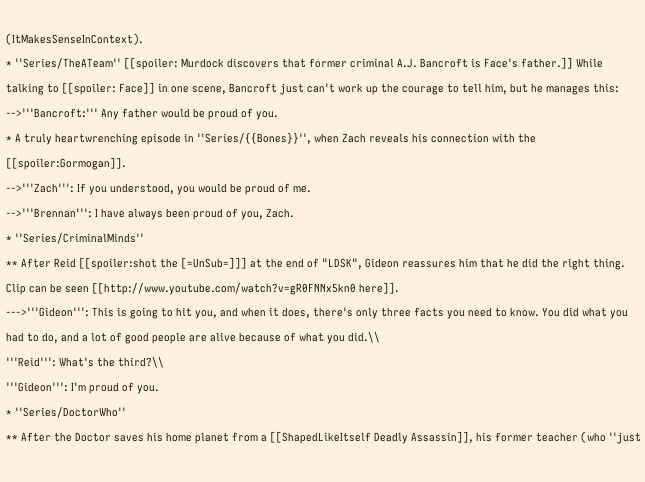(ItMakesSenseInContext).
* ''Series/TheATeam'' [[spoiler: Murdock discovers that former criminal A.J. Bancroft is Face's father.]] While talking to [[spoiler: Face]] in one scene, Bancroft just can't work up the courage to tell him, but he manages this:
-->'''Bancroft:''' Any father would be proud of you.
* A truly heartwrenching episode in ''Series/{{Bones}}'', when Zach reveals his connection with the [[spoiler:Gormogan]].
-->'''Zach''': If you understood, you would be proud of me.
-->'''Brennan''': I have always been proud of you, Zach.
* ''Series/CriminalMinds''
** After Reid [[spoiler:shot the [=UnSub=]]] at the end of "LDSK", Gideon reassures him that he did the right thing. Clip can be seen [[http://www.youtube.com/watch?v=gR0FNNx5kn0 here]].
--->'''Gideon''': This is going to hit you, and when it does, there's only three facts you need to know. You did what you had to do, and a lot of good people are alive because of what you did.\\
'''Reid''': What's the third?\\
'''Gideon''': I'm proud of you.
* ''Series/DoctorWho''
** After the Doctor saves his home planet from a [[ShapedLikeItself Deadly Assassin]], his former teacher (who ''just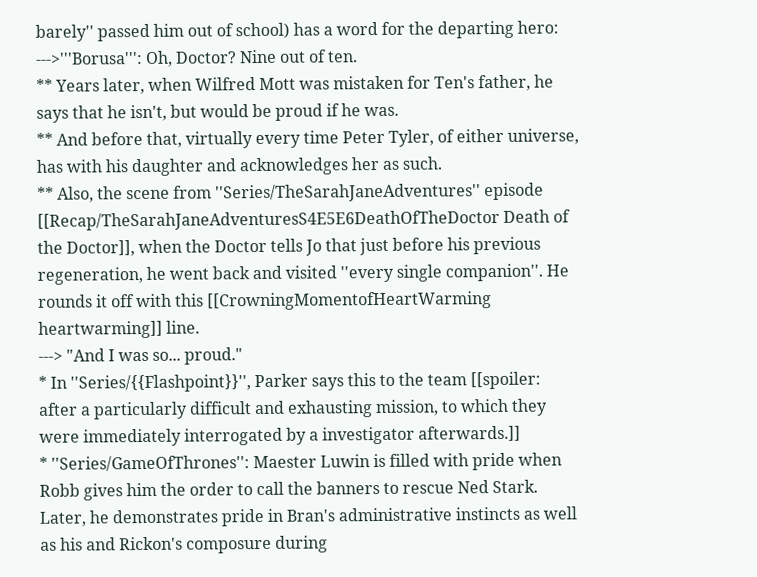barely'' passed him out of school) has a word for the departing hero:
--->'''Borusa''': Oh, Doctor? Nine out of ten.
** Years later, when Wilfred Mott was mistaken for Ten's father, he says that he isn't, but would be proud if he was.
** And before that, virtually every time Peter Tyler, of either universe, has with his daughter and acknowledges her as such.
** Also, the scene from ''Series/TheSarahJaneAdventures'' episode [[Recap/TheSarahJaneAdventuresS4E5E6DeathOfTheDoctor Death of the Doctor]], when the Doctor tells Jo that just before his previous regeneration, he went back and visited ''every single companion''. He rounds it off with this [[CrowningMomentofHeartWarming heartwarming]] line.
---> "And I was so... proud."
* In ''Series/{{Flashpoint}}'', Parker says this to the team [[spoiler: after a particularly difficult and exhausting mission, to which they were immediately interrogated by a investigator afterwards.]]
* ''Series/GameOfThrones'': Maester Luwin is filled with pride when Robb gives him the order to call the banners to rescue Ned Stark. Later, he demonstrates pride in Bran's administrative instincts as well as his and Rickon's composure during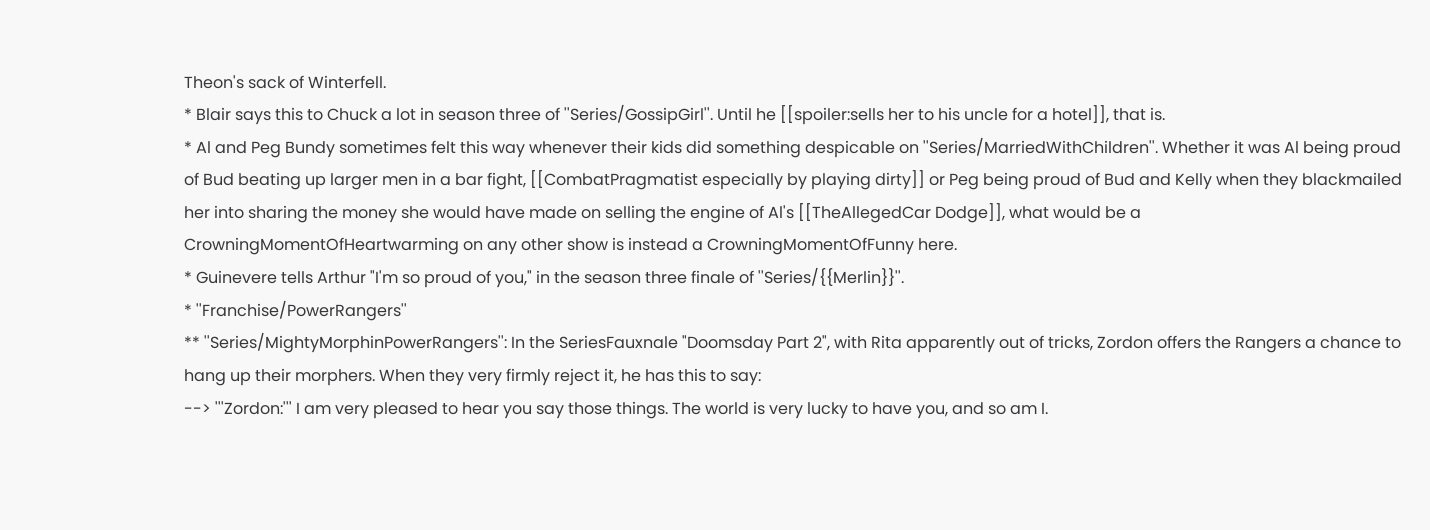Theon's sack of Winterfell.
* Blair says this to Chuck a lot in season three of ''Series/GossipGirl''. Until he [[spoiler:sells her to his uncle for a hotel]], that is.
* Al and Peg Bundy sometimes felt this way whenever their kids did something despicable on ''Series/MarriedWithChildren''. Whether it was Al being proud of Bud beating up larger men in a bar fight, [[CombatPragmatist especially by playing dirty]] or Peg being proud of Bud and Kelly when they blackmailed her into sharing the money she would have made on selling the engine of Al's [[TheAllegedCar Dodge]], what would be a CrowningMomentOfHeartwarming on any other show is instead a CrowningMomentOfFunny here.
* Guinevere tells Arthur "I'm so proud of you," in the season three finale of ''Series/{{Merlin}}''.
* ''Franchise/PowerRangers''
** ''Series/MightyMorphinPowerRangers'': In the SeriesFauxnale "Doomsday Part 2", with Rita apparently out of tricks, Zordon offers the Rangers a chance to hang up their morphers. When they very firmly reject it, he has this to say:
--> '''Zordon:''' I am very pleased to hear you say those things. The world is very lucky to have you, and so am I.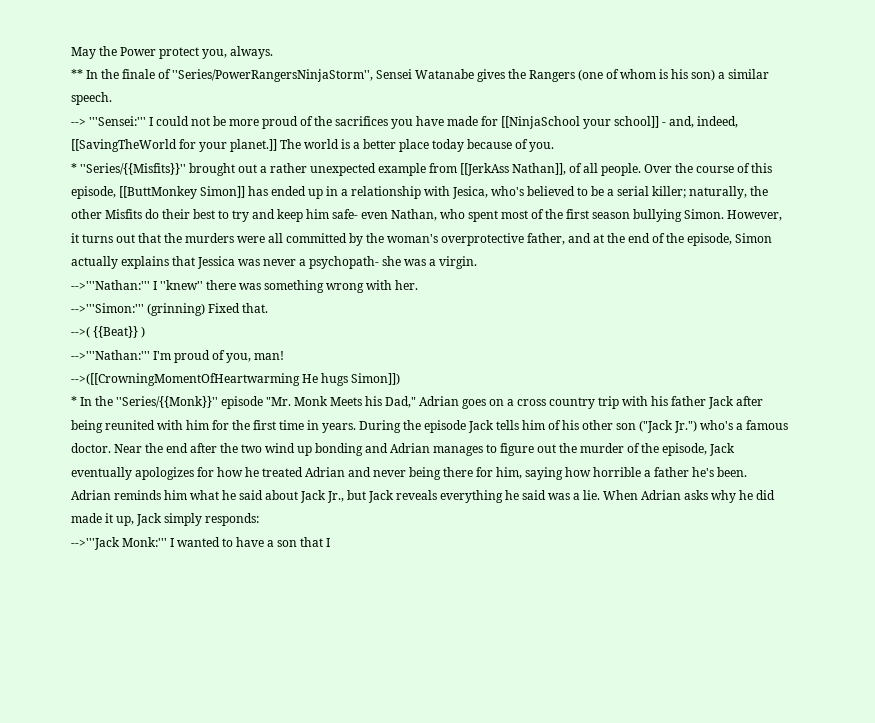May the Power protect you, always.
** In the finale of ''Series/PowerRangersNinjaStorm'', Sensei Watanabe gives the Rangers (one of whom is his son) a similar speech.
--> '''Sensei:''' I could not be more proud of the sacrifices you have made for [[NinjaSchool your school]] - and, indeed, [[SavingTheWorld for your planet.]] The world is a better place today because of you.
* ''Series/{{Misfits}}'' brought out a rather unexpected example from [[JerkAss Nathan]], of all people. Over the course of this episode, [[ButtMonkey Simon]] has ended up in a relationship with Jesica, who's believed to be a serial killer; naturally, the other Misfits do their best to try and keep him safe- even Nathan, who spent most of the first season bullying Simon. However, it turns out that the murders were all committed by the woman's overprotective father, and at the end of the episode, Simon actually explains that Jessica was never a psychopath- she was a virgin.
-->'''Nathan:''' I ''knew'' there was something wrong with her.
-->'''Simon:''' (grinning) Fixed that.
-->( {{Beat}} )
-->'''Nathan:''' I'm proud of you, man!
-->([[CrowningMomentOfHeartwarming He hugs Simon]])
* In the ''Series/{{Monk}}'' episode "Mr. Monk Meets his Dad," Adrian goes on a cross country trip with his father Jack after being reunited with him for the first time in years. During the episode Jack tells him of his other son ("Jack Jr.") who's a famous doctor. Near the end after the two wind up bonding and Adrian manages to figure out the murder of the episode, Jack eventually apologizes for how he treated Adrian and never being there for him, saying how horrible a father he's been. Adrian reminds him what he said about Jack Jr., but Jack reveals everything he said was a lie. When Adrian asks why he did made it up, Jack simply responds:
-->'''Jack Monk:''' I wanted to have a son that I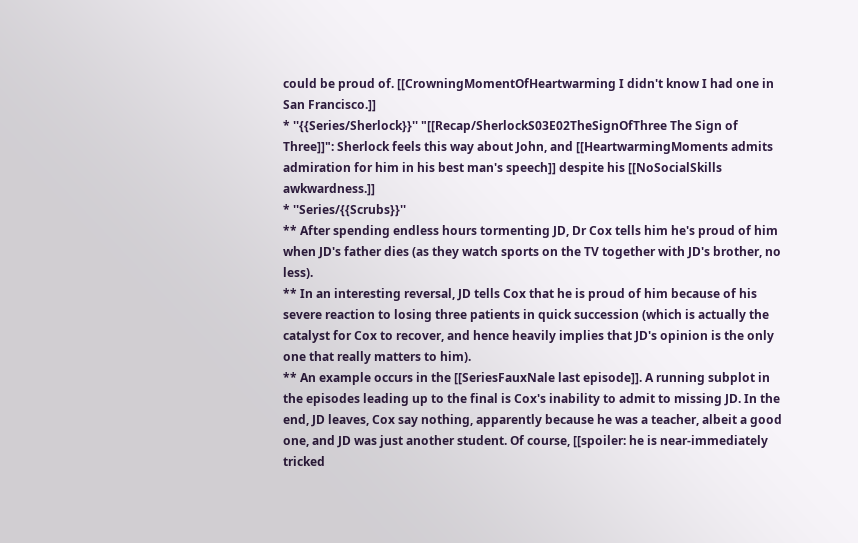could be proud of. [[CrowningMomentOfHeartwarming I didn't know I had one in San Francisco.]]
* ''{{Series/Sherlock}}'' "[[Recap/SherlockS03E02TheSignOfThree The Sign of Three]]": Sherlock feels this way about John, and [[HeartwarmingMoments admits admiration for him in his best man's speech]] despite his [[NoSocialSkills awkwardness.]]
* ''Series/{{Scrubs}}''
** After spending endless hours tormenting JD, Dr Cox tells him he's proud of him when JD's father dies (as they watch sports on the TV together with JD's brother, no less).
** In an interesting reversal, JD tells Cox that he is proud of him because of his severe reaction to losing three patients in quick succession (which is actually the catalyst for Cox to recover, and hence heavily implies that JD's opinion is the only one that really matters to him).
** An example occurs in the [[SeriesFauxNale last episode]]. A running subplot in the episodes leading up to the final is Cox's inability to admit to missing JD. In the end, JD leaves, Cox say nothing, apparently because he was a teacher, albeit a good one, and JD was just another student. Of course, [[spoiler: he is near-immediately tricked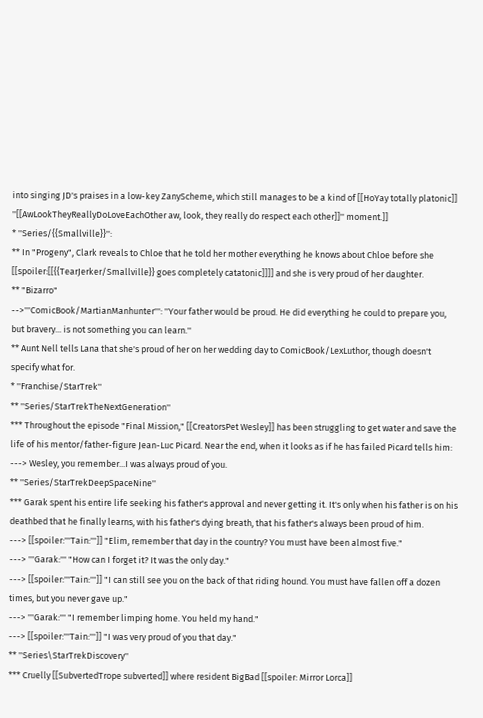into singing JD's praises in a low-key ZanyScheme, which still manages to be a kind of [[HoYay totally platonic]] ''[[AwLookTheyReallyDoLoveEachOther aw, look, they really do respect each other]]'' moment.]]
* ''Series/{{Smallville}}'':
** In "Progeny", Clark reveals to Chloe that he told her mother everything he knows about Chloe before she [[spoiler:[[{{TearJerker/Smallville}} goes completely catatonic]]]] and she is very proud of her daughter.
** "Bizarro"
-->'''ComicBook/MartianManhunter''': ''Your father would be proud. He did everything he could to prepare you, but bravery... is not something you can learn.''
** Aunt Nell tells Lana that she's proud of her on her wedding day to ComicBook/LexLuthor, though doesn't specify what for.
* ''Franchise/StarTrek''
** ''Series/StarTrekTheNextGeneration''
*** Throughout the episode "Final Mission," [[CreatorsPet Wesley]] has been struggling to get water and save the life of his mentor/father-figure Jean-Luc Picard. Near the end, when it looks as if he has failed Picard tells him:
---> Wesley, you remember...I was always proud of you.
** ''Series/StarTrekDeepSpaceNine''
*** Garak spent his entire life seeking his father's approval and never getting it. It's only when his father is on his deathbed that he finally learns, with his father's dying breath, that his father's always been proud of him.
---> [[spoiler:'''Tain:''']] "Elim, remember that day in the country? You must have been almost five."
---> '''Garak:''' "How can I forget it? It was the only day."
---> [[spoiler:'''Tain:''']] "I can still see you on the back of that riding hound. You must have fallen off a dozen times, but you never gave up."
---> '''Garak:''' "I remember limping home. You held my hand."
---> [[spoiler:'''Tain:''']] "I was very proud of you that day."
** ''Series\StarTrekDiscovery''
*** Cruelly [[SubvertedTrope subverted]] where resident BigBad [[spoiler: Mirror Lorca]]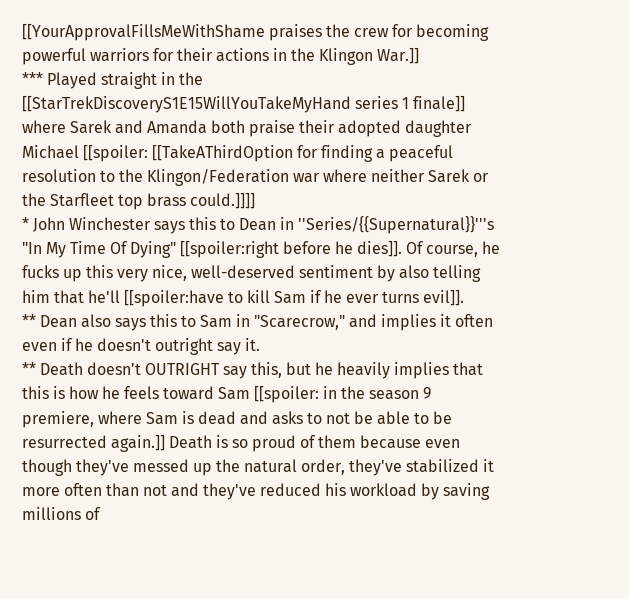[[YourApprovalFillsMeWithShame praises the crew for becoming powerful warriors for their actions in the Klingon War.]]
*** Played straight in the [[StarTrekDiscoveryS1E15WillYouTakeMyHand series 1 finale]] where Sarek and Amanda both praise their adopted daughter Michael [[spoiler: [[TakeAThirdOption for finding a peaceful resolution to the Klingon/Federation war where neither Sarek or the Starfleet top brass could.]]]]
* John Winchester says this to Dean in ''Series/{{Supernatural}}'''s "In My Time Of Dying" [[spoiler:right before he dies]]. Of course, he fucks up this very nice, well-deserved sentiment by also telling him that he'll [[spoiler:have to kill Sam if he ever turns evil]].
** Dean also says this to Sam in "Scarecrow," and implies it often even if he doesn't outright say it.
** Death doesn't OUTRIGHT say this, but he heavily implies that this is how he feels toward Sam [[spoiler: in the season 9 premiere, where Sam is dead and asks to not be able to be resurrected again.]] Death is so proud of them because even though they've messed up the natural order, they've stabilized it more often than not and they've reduced his workload by saving millions of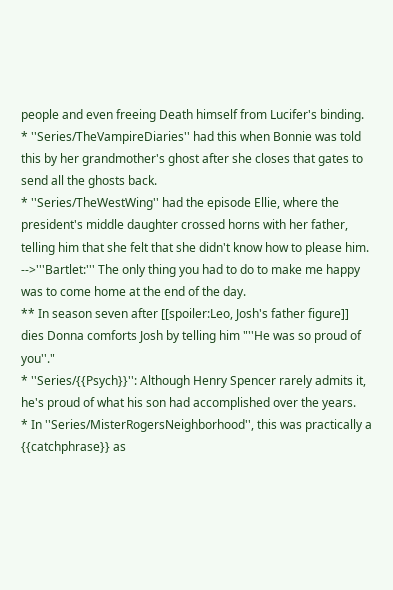people and even freeing Death himself from Lucifer's binding.
* ''Series/TheVampireDiaries'' had this when Bonnie was told this by her grandmother's ghost after she closes that gates to send all the ghosts back.
* ''Series/TheWestWing'' had the episode Ellie, where the president's middle daughter crossed horns with her father, telling him that she felt that she didn't know how to please him.
-->'''Bartlet:''' The only thing you had to do to make me happy was to come home at the end of the day.
** In season seven after [[spoiler:Leo, Josh's father figure]] dies Donna comforts Josh by telling him "''He was so proud of you''."
* ''Series/{{Psych}}'': Although Henry Spencer rarely admits it, he's proud of what his son had accomplished over the years.
* In ''Series/MisterRogersNeighborhood'', this was practically a {{catchphrase}} as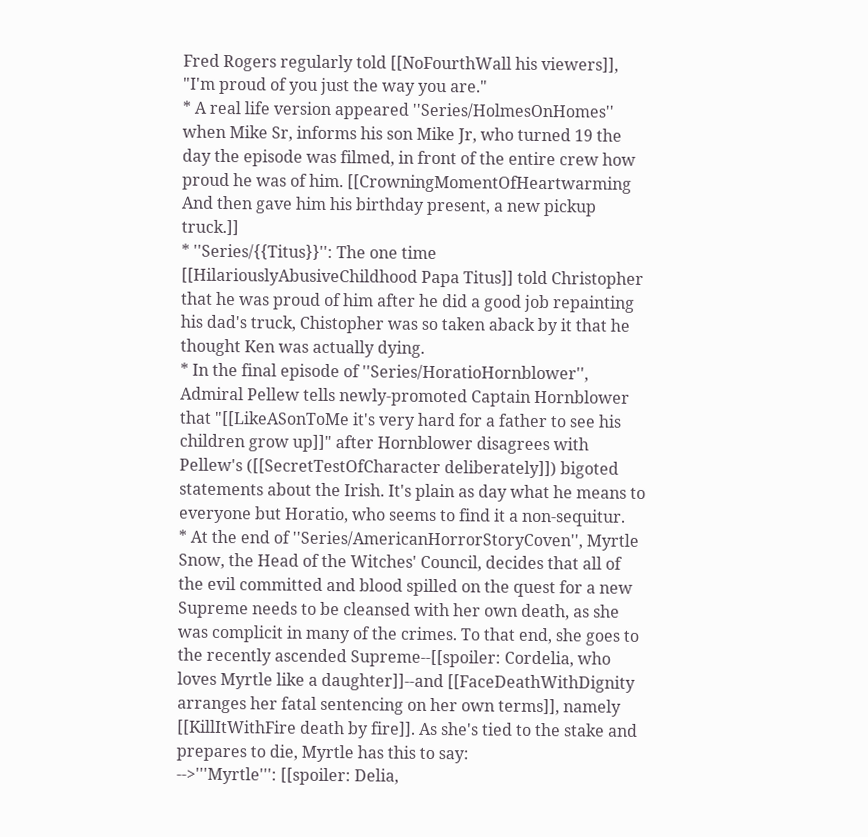Fred Rogers regularly told [[NoFourthWall his viewers]], "I'm proud of you just the way you are."
* A real life version appeared ''Series/HolmesOnHomes'' when Mike Sr, informs his son Mike Jr, who turned 19 the day the episode was filmed, in front of the entire crew how proud he was of him. [[CrowningMomentOfHeartwarming And then gave him his birthday present, a new pickup truck.]]
* ''Series/{{Titus}}'': The one time [[HilariouslyAbusiveChildhood Papa Titus]] told Christopher that he was proud of him after he did a good job repainting his dad's truck, Chistopher was so taken aback by it that he thought Ken was actually dying.
* In the final episode of ''Series/HoratioHornblower'', Admiral Pellew tells newly-promoted Captain Hornblower that "[[LikeASonToMe it's very hard for a father to see his children grow up]]" after Hornblower disagrees with Pellew's ([[SecretTestOfCharacter deliberately]]) bigoted statements about the Irish. It's plain as day what he means to everyone but Horatio, who seems to find it a non-sequitur.
* At the end of ''Series/AmericanHorrorStoryCoven'', Myrtle Snow, the Head of the Witches' Council, decides that all of the evil committed and blood spilled on the quest for a new Supreme needs to be cleansed with her own death, as she was complicit in many of the crimes. To that end, she goes to the recently ascended Supreme--[[spoiler: Cordelia, who loves Myrtle like a daughter]]--and [[FaceDeathWithDignity arranges her fatal sentencing on her own terms]], namely [[KillItWithFire death by fire]]. As she's tied to the stake and prepares to die, Myrtle has this to say:
-->'''Myrtle''': [[spoiler: Delia,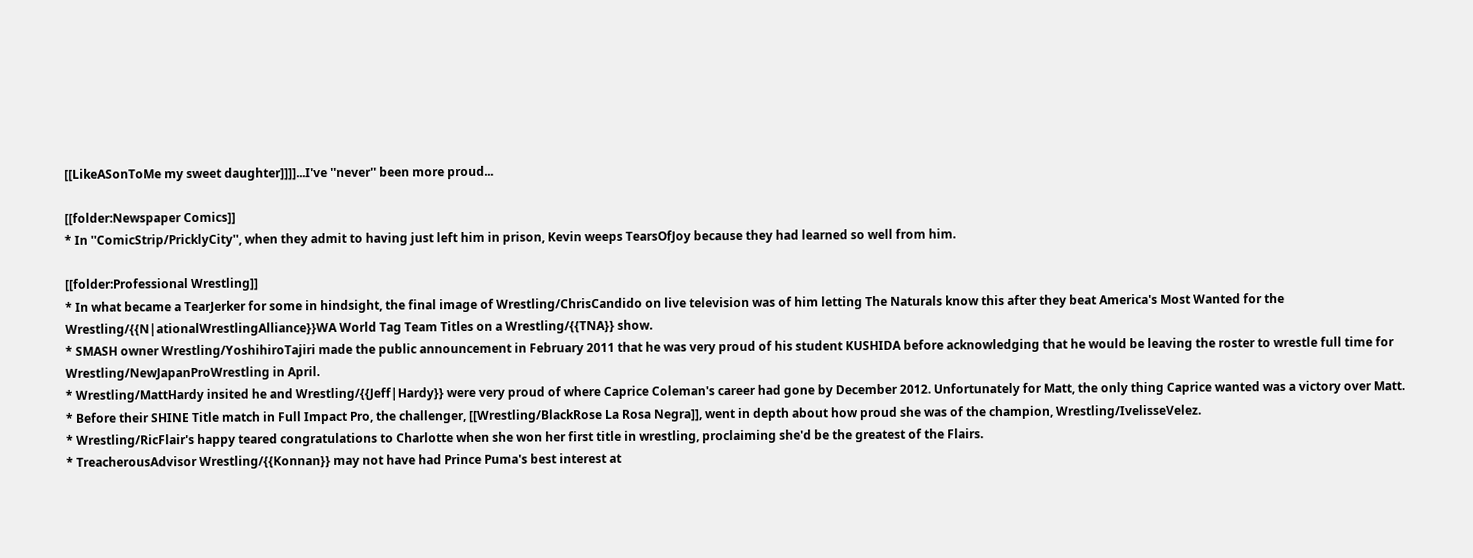[[LikeASonToMe my sweet daughter]]]]...I've ''never'' been more proud...

[[folder:Newspaper Comics]]
* In ''ComicStrip/PricklyCity'', when they admit to having just left him in prison, Kevin weeps TearsOfJoy because they had learned so well from him.

[[folder:Professional Wrestling]]
* In what became a TearJerker for some in hindsight, the final image of Wrestling/ChrisCandido on live television was of him letting The Naturals know this after they beat America's Most Wanted for the Wrestling/{{N|ationalWrestlingAlliance}}WA World Tag Team Titles on a Wrestling/{{TNA}} show.
* SMASH owner Wrestling/YoshihiroTajiri made the public announcement in February 2011 that he was very proud of his student KUSHIDA before acknowledging that he would be leaving the roster to wrestle full time for Wrestling/NewJapanProWrestling in April.
* Wrestling/MattHardy insited he and Wrestling/{{Jeff|Hardy}} were very proud of where Caprice Coleman's career had gone by December 2012. Unfortunately for Matt, the only thing Caprice wanted was a victory over Matt.
* Before their SHINE Title match in Full Impact Pro, the challenger, [[Wrestling/BlackRose La Rosa Negra]], went in depth about how proud she was of the champion, Wrestling/IvelisseVelez.
* Wrestling/RicFlair's happy teared congratulations to Charlotte when she won her first title in wrestling, proclaiming she'd be the greatest of the Flairs.
* TreacherousAdvisor Wrestling/{{Konnan}} may not have had Prince Puma's best interest at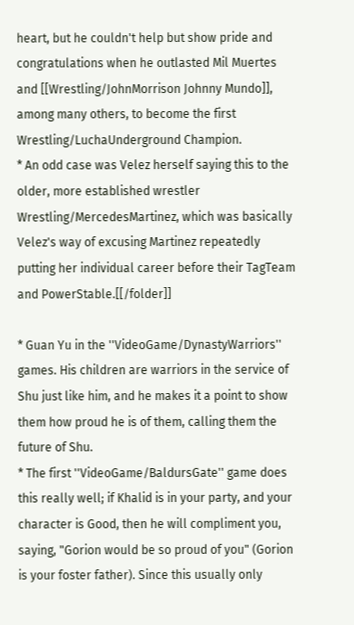heart, but he couldn't help but show pride and congratulations when he outlasted Mil Muertes and [[Wrestling/JohnMorrison Johnny Mundo]], among many others, to become the first Wrestling/LuchaUnderground Champion.
* An odd case was Velez herself saying this to the older, more established wrestler Wrestling/MercedesMartinez, which was basically Velez's way of excusing Martinez repeatedly putting her individual career before their TagTeam and PowerStable.[[/folder]]

* Guan Yu in the ''VideoGame/DynastyWarriors'' games. His children are warriors in the service of Shu just like him, and he makes it a point to show them how proud he is of them, calling them the future of Shu.
* The first ''VideoGame/BaldursGate'' game does this really well; if Khalid is in your party, and your character is Good, then he will compliment you, saying, "Gorion would be so proud of you" (Gorion is your foster father). Since this usually only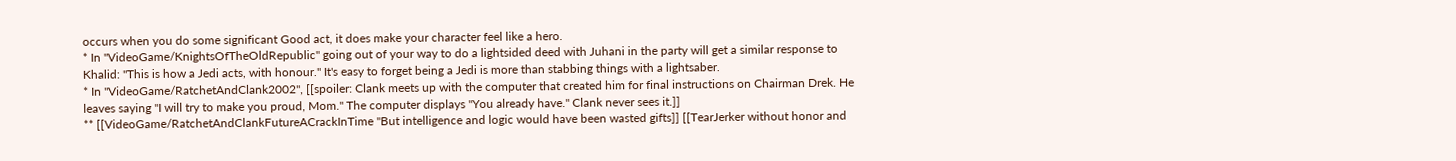occurs when you do some significant Good act, it does make your character feel like a hero.
* In ''VideoGame/KnightsOfTheOldRepublic'' going out of your way to do a lightsided deed with Juhani in the party will get a similar response to Khalid: "This is how a Jedi acts, with honour." It's easy to forget being a Jedi is more than stabbing things with a lightsaber.
* In ''VideoGame/RatchetAndClank2002'', [[spoiler: Clank meets up with the computer that created him for final instructions on Chairman Drek. He leaves saying "I will try to make you proud, Mom." The computer displays "You already have." Clank never sees it.]]
** [[VideoGame/RatchetAndClankFutureACrackInTime "But intelligence and logic would have been wasted gifts]] [[TearJerker without honor and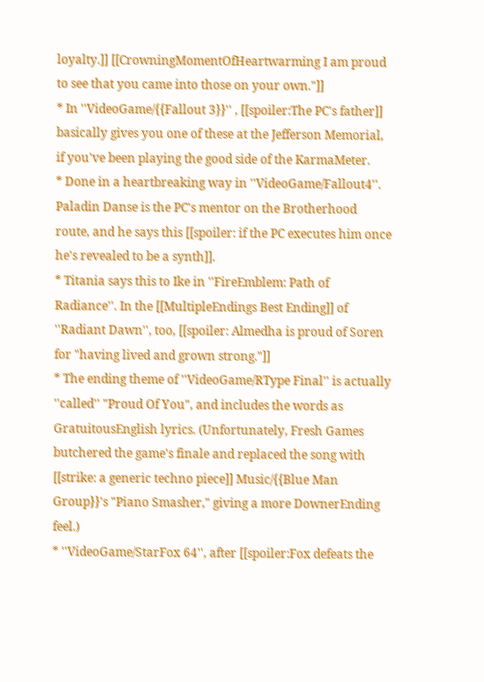loyalty.]] [[CrowningMomentOfHeartwarming I am proud to see that you came into those on your own."]]
* In ''VideoGame/{{Fallout 3}}'' , [[spoiler:The PC's father]] basically gives you one of these at the Jefferson Memorial, if you've been playing the good side of the KarmaMeter.
* Done in a heartbreaking way in ''VideoGame/Fallout4''. Paladin Danse is the PC's mentor on the Brotherhood route, and he says this [[spoiler: if the PC executes him once he's revealed to be a synth]].
* Titania says this to Ike in ''FireEmblem: Path of Radiance''. In the [[MultipleEndings Best Ending]] of ''Radiant Dawn'', too, [[spoiler: Almedha is proud of Soren for "having lived and grown strong."]]
* The ending theme of ''VideoGame/RType Final'' is actually ''called'' "Proud Of You", and includes the words as GratuitousEnglish lyrics. (Unfortunately, Fresh Games butchered the game's finale and replaced the song with [[strike: a generic techno piece]] Music/{{Blue Man Group}}'s "Piano Smasher," giving a more DownerEnding feel.)
* ''VideoGame/StarFox 64'', after [[spoiler:Fox defeats the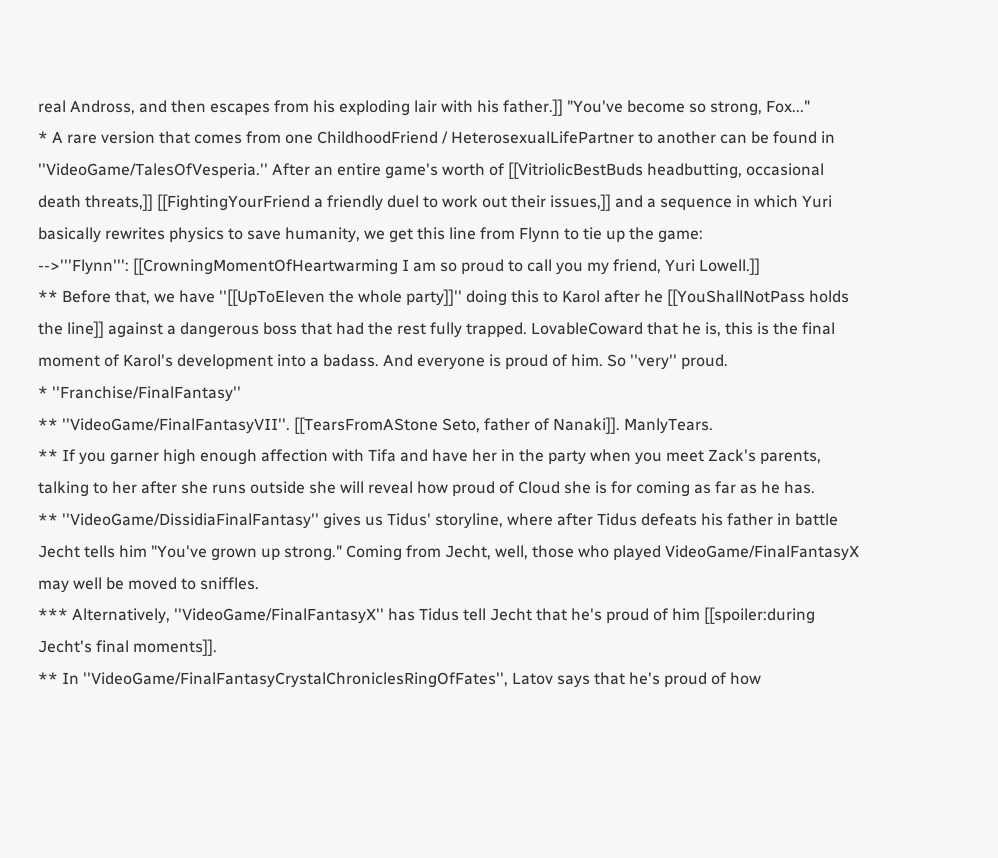real Andross, and then escapes from his exploding lair with his father.]] "You've become so strong, Fox..."
* A rare version that comes from one ChildhoodFriend / HeterosexualLifePartner to another can be found in ''VideoGame/TalesOfVesperia.'' After an entire game's worth of [[VitriolicBestBuds headbutting, occasional death threats,]] [[FightingYourFriend a friendly duel to work out their issues,]] and a sequence in which Yuri basically rewrites physics to save humanity, we get this line from Flynn to tie up the game:
-->'''Flynn''': [[CrowningMomentOfHeartwarming I am so proud to call you my friend, Yuri Lowell.]]
** Before that, we have ''[[UpToEleven the whole party]]'' doing this to Karol after he [[YouShallNotPass holds the line]] against a dangerous boss that had the rest fully trapped. LovableCoward that he is, this is the final moment of Karol's development into a badass. And everyone is proud of him. So ''very'' proud.
* ''Franchise/FinalFantasy''
** ''VideoGame/FinalFantasyVII''. [[TearsFromAStone Seto, father of Nanaki]]. ManlyTears.
** If you garner high enough affection with Tifa and have her in the party when you meet Zack's parents, talking to her after she runs outside she will reveal how proud of Cloud she is for coming as far as he has.
** ''VideoGame/DissidiaFinalFantasy'' gives us Tidus' storyline, where after Tidus defeats his father in battle Jecht tells him "You've grown up strong." Coming from Jecht, well, those who played VideoGame/FinalFantasyX may well be moved to sniffles.
*** Alternatively, ''VideoGame/FinalFantasyX'' has Tidus tell Jecht that he's proud of him [[spoiler:during Jecht's final moments]].
** In ''VideoGame/FinalFantasyCrystalChroniclesRingOfFates'', Latov says that he's proud of how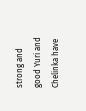strong and good Yuri and Chelinka have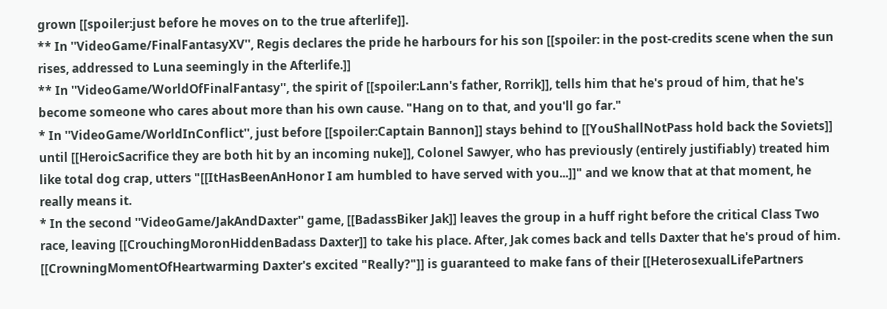grown [[spoiler:just before he moves on to the true afterlife]].
** In ''VideoGame/FinalFantasyXV'', Regis declares the pride he harbours for his son [[spoiler: in the post-credits scene when the sun rises, addressed to Luna seemingly in the Afterlife.]]
** In ''VideoGame/WorldOfFinalFantasy'', the spirit of [[spoiler:Lann's father, Rorrik]], tells him that he's proud of him, that he's become someone who cares about more than his own cause. "Hang on to that, and you'll go far."
* In ''VideoGame/WorldInConflict'', just before [[spoiler:Captain Bannon]] stays behind to [[YouShallNotPass hold back the Soviets]] until [[HeroicSacrifice they are both hit by an incoming nuke]], Colonel Sawyer, who has previously (entirely justifiably) treated him like total dog crap, utters "[[ItHasBeenAnHonor I am humbled to have served with you...]]" and we know that at that moment, he really means it.
* In the second ''VideoGame/JakAndDaxter'' game, [[BadassBiker Jak]] leaves the group in a huff right before the critical Class Two race, leaving [[CrouchingMoronHiddenBadass Daxter]] to take his place. After, Jak comes back and tells Daxter that he's proud of him. [[CrowningMomentOfHeartwarming Daxter's excited "Really?"]] is guaranteed to make fans of their [[HeterosexualLifePartners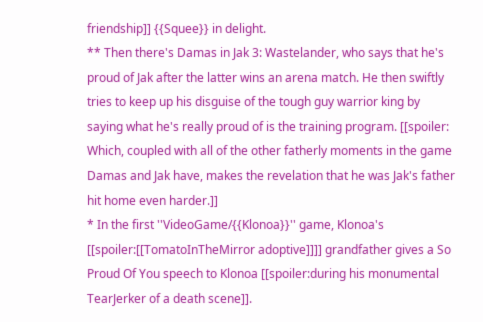friendship]] {{Squee}} in delight.
** Then there's Damas in Jak 3: Wastelander, who says that he's proud of Jak after the latter wins an arena match. He then swiftly tries to keep up his disguise of the tough guy warrior king by saying what he's really proud of is the training program. [[spoiler: Which, coupled with all of the other fatherly moments in the game Damas and Jak have, makes the revelation that he was Jak's father hit home even harder.]]
* In the first ''VideoGame/{{Klonoa}}'' game, Klonoa's [[spoiler:[[TomatoInTheMirror adoptive]]]] grandfather gives a So Proud Of You speech to Klonoa [[spoiler:during his monumental TearJerker of a death scene]].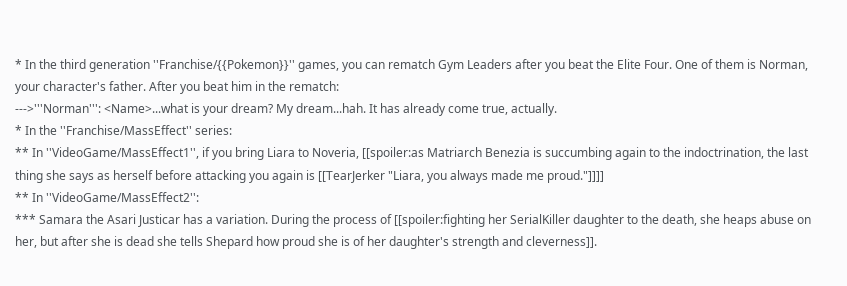* In the third generation ''Franchise/{{Pokemon}}'' games, you can rematch Gym Leaders after you beat the Elite Four. One of them is Norman, your character's father. After you beat him in the rematch:
--->'''Norman''': <Name>...what is your dream? My dream...hah. It has already come true, actually.
* In the ''Franchise/MassEffect'' series:
** In ''VideoGame/MassEffect1'', if you bring Liara to Noveria, [[spoiler:as Matriarch Benezia is succumbing again to the indoctrination, the last thing she says as herself before attacking you again is [[TearJerker "Liara, you always made me proud."]]]]
** In ''VideoGame/MassEffect2'':
*** Samara the Asari Justicar has a variation. During the process of [[spoiler:fighting her SerialKiller daughter to the death, she heaps abuse on her, but after she is dead she tells Shepard how proud she is of her daughter's strength and cleverness]].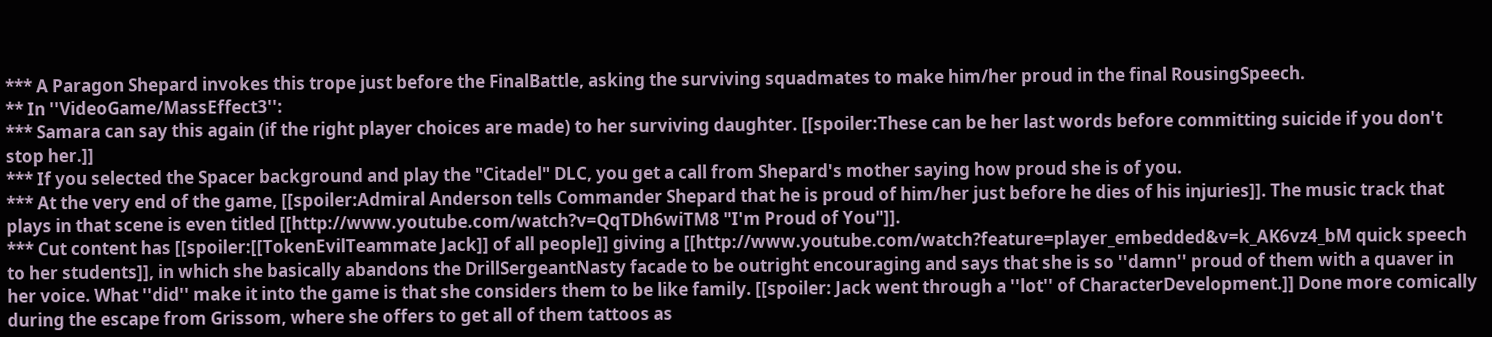*** A Paragon Shepard invokes this trope just before the FinalBattle, asking the surviving squadmates to make him/her proud in the final RousingSpeech.
** In ''VideoGame/MassEffect3'':
*** Samara can say this again (if the right player choices are made) to her surviving daughter. [[spoiler:These can be her last words before committing suicide if you don't stop her.]]
*** If you selected the Spacer background and play the "Citadel" DLC, you get a call from Shepard's mother saying how proud she is of you.
*** At the very end of the game, [[spoiler:Admiral Anderson tells Commander Shepard that he is proud of him/her just before he dies of his injuries]]. The music track that plays in that scene is even titled [[http://www.youtube.com/watch?v=QqTDh6wiTM8 "I'm Proud of You"]].
*** Cut content has [[spoiler:[[TokenEvilTeammate Jack]] of all people]] giving a [[http://www.youtube.com/watch?feature=player_embedded&v=k_AK6vz4_bM quick speech to her students]], in which she basically abandons the DrillSergeantNasty facade to be outright encouraging and says that she is so ''damn'' proud of them with a quaver in her voice. What ''did'' make it into the game is that she considers them to be like family. [[spoiler: Jack went through a ''lot'' of CharacterDevelopment.]] Done more comically during the escape from Grissom, where she offers to get all of them tattoos as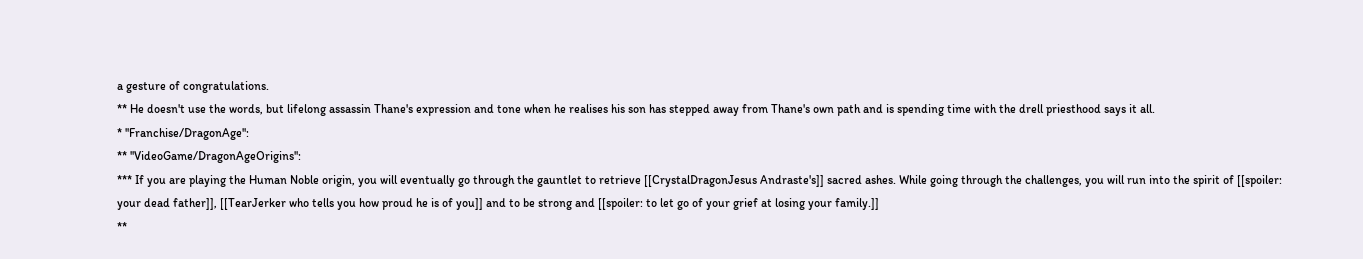a gesture of congratulations.
** He doesn't use the words, but lifelong assassin Thane's expression and tone when he realises his son has stepped away from Thane's own path and is spending time with the drell priesthood says it all.
* ''Franchise/DragonAge'':
** ''VideoGame/DragonAgeOrigins'':
*** If you are playing the Human Noble origin, you will eventually go through the gauntlet to retrieve [[CrystalDragonJesus Andraste's]] sacred ashes. While going through the challenges, you will run into the spirit of [[spoiler: your dead father]], [[TearJerker who tells you how proud he is of you]] and to be strong and [[spoiler: to let go of your grief at losing your family.]]
**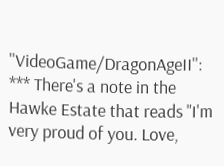''VideoGame/DragonAgeII'':
*** There's a note in the Hawke Estate that reads "I'm very proud of you. Love,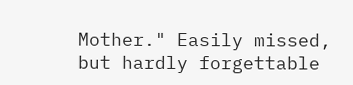Mother." Easily missed, but hardly forgettable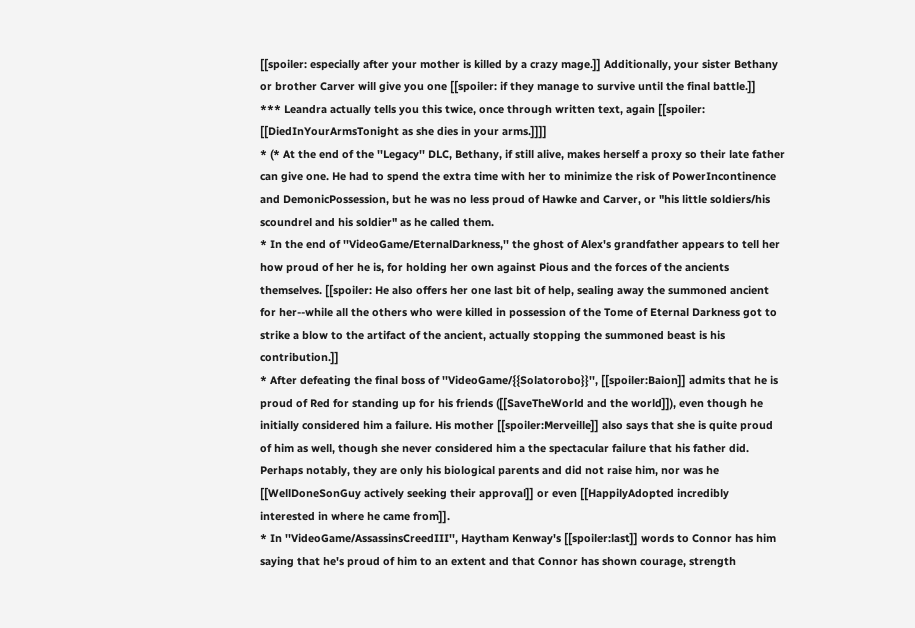[[spoiler: especially after your mother is killed by a crazy mage.]] Additionally, your sister Bethany or brother Carver will give you one [[spoiler: if they manage to survive until the final battle.]]
*** Leandra actually tells you this twice, once through written text, again [[spoiler: [[DiedInYourArmsTonight as she dies in your arms.]]]]
* (* At the end of the ''Legacy'' DLC, Bethany, if still alive, makes herself a proxy so their late father can give one. He had to spend the extra time with her to minimize the risk of PowerIncontinence and DemonicPossession, but he was no less proud of Hawke and Carver, or "his little soldiers/his scoundrel and his soldier" as he called them.
* In the end of ''VideoGame/EternalDarkness,'' the ghost of Alex's grandfather appears to tell her how proud of her he is, for holding her own against Pious and the forces of the ancients themselves. [[spoiler: He also offers her one last bit of help, sealing away the summoned ancient for her--while all the others who were killed in possession of the Tome of Eternal Darkness got to strike a blow to the artifact of the ancient, actually stopping the summoned beast is his contribution.]]
* After defeating the final boss of ''VideoGame/{{Solatorobo}}'', [[spoiler:Baion]] admits that he is proud of Red for standing up for his friends ([[SaveTheWorld and the world]]), even though he initially considered him a failure. His mother [[spoiler:Merveille]] also says that she is quite proud of him as well, though she never considered him a the spectacular failure that his father did. Perhaps notably, they are only his biological parents and did not raise him, nor was he [[WellDoneSonGuy actively seeking their approval]] or even [[HappilyAdopted incredibly interested in where he came from]].
* In ''VideoGame/AssassinsCreedIII'', Haytham Kenway's [[spoiler:last]] words to Connor has him saying that he's proud of him to an extent and that Connor has shown courage, strength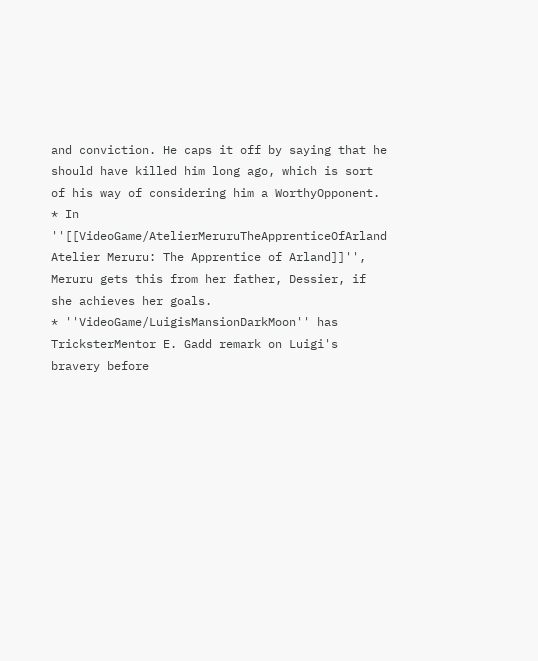and conviction. He caps it off by saying that he should have killed him long ago, which is sort of his way of considering him a WorthyOpponent.
* In ''[[VideoGame/AtelierMeruruTheApprenticeOfArland Atelier Meruru: The Apprentice of Arland]]'', Meruru gets this from her father, Dessier, if she achieves her goals.
* ''VideoGame/LuigisMansionDarkMoon'' has TricksterMentor E. Gadd remark on Luigi's bravery before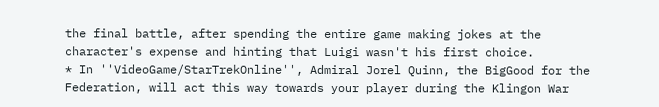the final battle, after spending the entire game making jokes at the character's expense and hinting that Luigi wasn't his first choice.
* In ''VideoGame/StarTrekOnline'', Admiral Jorel Quinn, the BigGood for the Federation, will act this way towards your player during the Klingon War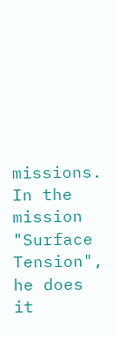missions. In the mission "Surface Tension", he does it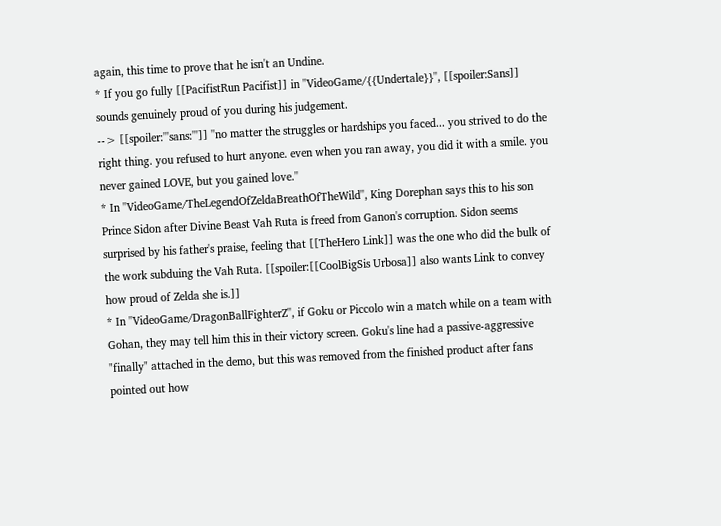again, this time to prove that he isn't an Undine.
* If you go fully [[PacifistRun Pacifist]] in ''VideoGame/{{Undertale}}'', [[spoiler:Sans]] sounds genuinely proud of you during his judgement.
--> [[spoiler:'''sans:''']] ''no matter the struggles or hardships you faced... you strived to do the right thing. you refused to hurt anyone. even when you ran away, you did it with a smile. you never gained LOVE, but you gained love.''
* In ''VideoGame/TheLegendOfZeldaBreathOfTheWild'', King Dorephan says this to his son Prince Sidon after Divine Beast Vah Ruta is freed from Ganon's corruption. Sidon seems surprised by his father's praise, feeling that [[TheHero Link]] was the one who did the bulk of the work subduing the Vah Ruta. [[spoiler:[[CoolBigSis Urbosa]] also wants Link to convey how proud of Zelda she is.]]
* In ''VideoGame/DragonBallFighterZ'', if Goku or Piccolo win a match while on a team with Gohan, they may tell him this in their victory screen. Goku's line had a passive-aggressive "finally" attached in the demo, but this was removed from the finished product after fans pointed out how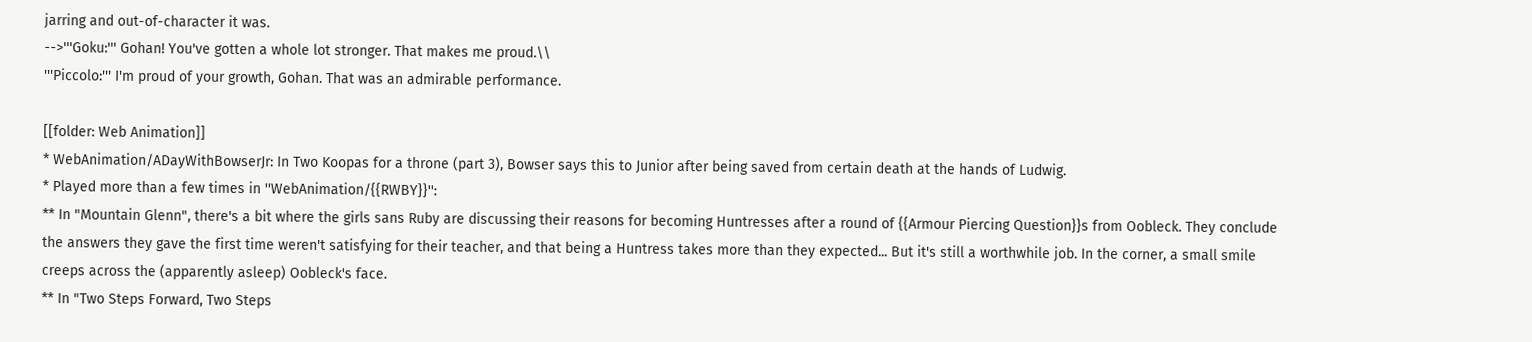jarring and out-of-character it was.
-->'''Goku:''' Gohan! You've gotten a whole lot stronger. That makes me proud.\\
'''Piccolo:''' I'm proud of your growth, Gohan. That was an admirable performance.

[[folder: Web Animation]]
* WebAnimation/ADayWithBowserJr: In Two Koopas for a throne (part 3), Bowser says this to Junior after being saved from certain death at the hands of Ludwig.
* Played more than a few times in ''WebAnimation/{{RWBY}}'':
** In "Mountain Glenn", there's a bit where the girls sans Ruby are discussing their reasons for becoming Huntresses after a round of {{Armour Piercing Question}}s from Oobleck. They conclude the answers they gave the first time weren't satisfying for their teacher, and that being a Huntress takes more than they expected... But it's still a worthwhile job. In the corner, a small smile creeps across the (apparently asleep) Oobleck's face.
** In "Two Steps Forward, Two Steps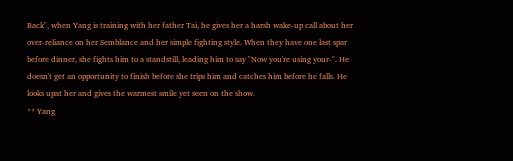Back", when Yang is training with her father Tai, he gives her a harsh wake-up call about her over-reliance on her Semblance and her simple fighting style. When they have one last spar before dinner, she fights him to a standstill, leading him to say "Now you're using your-". He doesn't get an opportunity to finish before she trips him and catches him before he falls. He looks upat her and gives the warmest smile yet seen on the show.
** Yang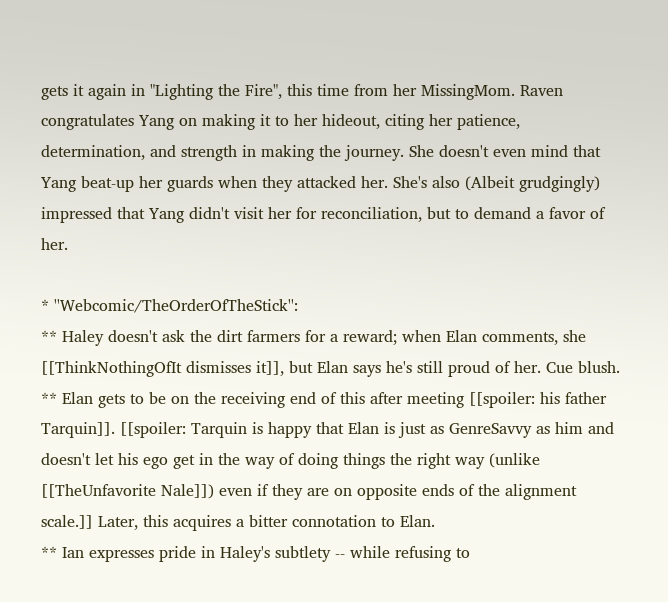gets it again in "Lighting the Fire", this time from her MissingMom. Raven congratulates Yang on making it to her hideout, citing her patience, determination, and strength in making the journey. She doesn't even mind that Yang beat-up her guards when they attacked her. She's also (Albeit grudgingly) impressed that Yang didn't visit her for reconciliation, but to demand a favor of her.

* ''Webcomic/TheOrderOfTheStick'':
** Haley doesn't ask the dirt farmers for a reward; when Elan comments, she [[ThinkNothingOfIt dismisses it]], but Elan says he's still proud of her. Cue blush.
** Elan gets to be on the receiving end of this after meeting [[spoiler: his father Tarquin]]. [[spoiler: Tarquin is happy that Elan is just as GenreSavvy as him and doesn't let his ego get in the way of doing things the right way (unlike [[TheUnfavorite Nale]]) even if they are on opposite ends of the alignment scale.]] Later, this acquires a bitter connotation to Elan.
** Ian expresses pride in Haley's subtlety -- while refusing to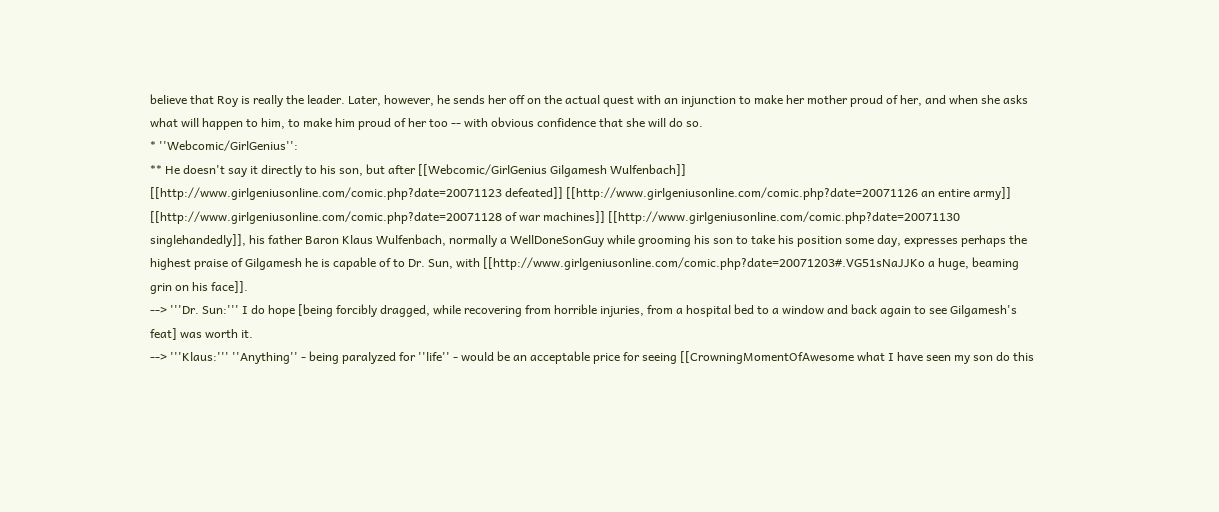believe that Roy is really the leader. Later, however, he sends her off on the actual quest with an injunction to make her mother proud of her, and when she asks what will happen to him, to make him proud of her too -- with obvious confidence that she will do so.
* ''Webcomic/GirlGenius'':
** He doesn't say it directly to his son, but after [[Webcomic/GirlGenius Gilgamesh Wulfenbach]] [[http://www.girlgeniusonline.com/comic.php?date=20071123 defeated]] [[http://www.girlgeniusonline.com/comic.php?date=20071126 an entire army]] [[http://www.girlgeniusonline.com/comic.php?date=20071128 of war machines]] [[http://www.girlgeniusonline.com/comic.php?date=20071130 singlehandedly]], his father Baron Klaus Wulfenbach, normally a WellDoneSonGuy while grooming his son to take his position some day, expresses perhaps the highest praise of Gilgamesh he is capable of to Dr. Sun, with [[http://www.girlgeniusonline.com/comic.php?date=20071203#.VG51sNaJJKo a huge, beaming grin on his face]].
--> '''Dr. Sun:''' I do hope [being forcibly dragged, while recovering from horrible injuries, from a hospital bed to a window and back again to see Gilgamesh's feat] was worth it.
--> '''Klaus:''' ''Anything'' - being paralyzed for ''life'' - would be an acceptable price for seeing [[CrowningMomentOfAwesome what I have seen my son do this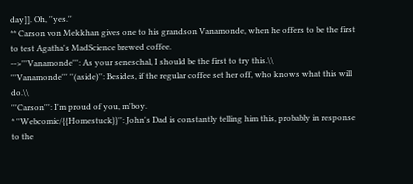day]]. Oh, ''yes.''
** Carson von Mekkhan gives one to his grandson Vanamonde, when he offers to be the first to test Agatha's MadScience brewed coffee.
-->'''Vanamonde''': As your seneschal, I should be the first to try this.\\
'''Vanamonde''' ''(aside)'': Besides, if the regular coffee set her off, who knows what this will do.\\
'''Carson''': I'm proud of you, m'boy.
* ''Webcomic/{{Homestuck}}'': John's Dad is constantly telling him this, probably in response to the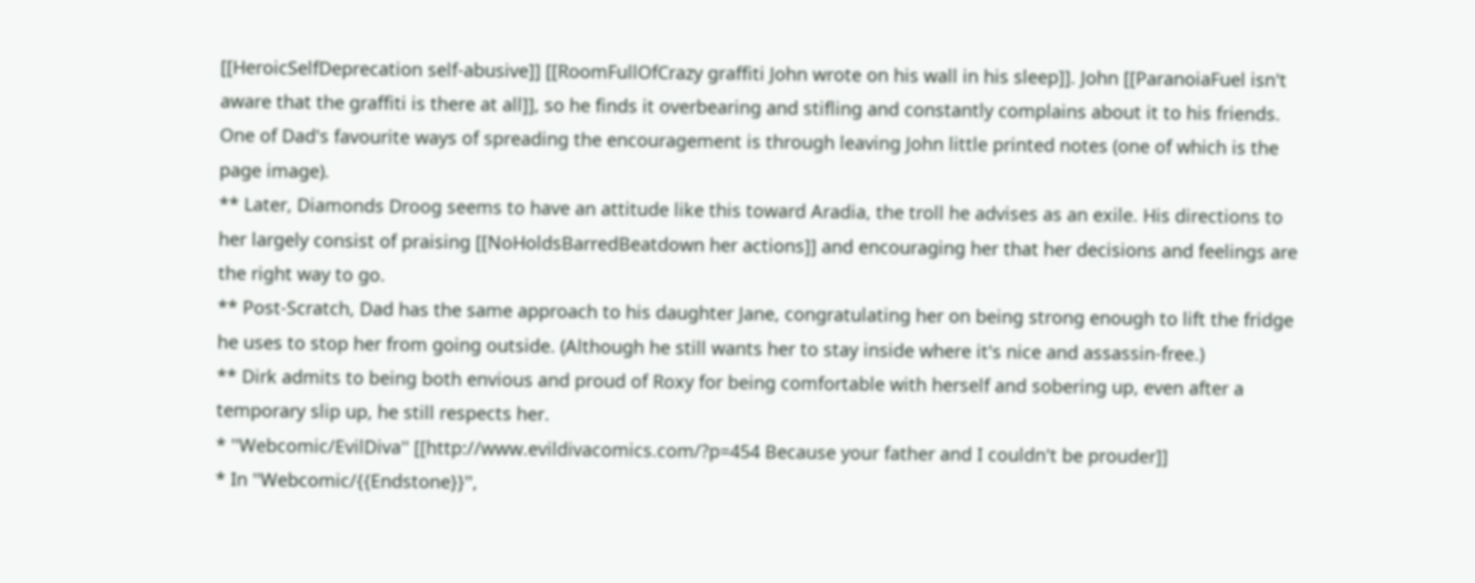[[HeroicSelfDeprecation self-abusive]] [[RoomFullOfCrazy graffiti John wrote on his wall in his sleep]]. John [[ParanoiaFuel isn't aware that the graffiti is there at all]], so he finds it overbearing and stifling and constantly complains about it to his friends. One of Dad's favourite ways of spreading the encouragement is through leaving John little printed notes (one of which is the page image).
** Later, Diamonds Droog seems to have an attitude like this toward Aradia, the troll he advises as an exile. His directions to her largely consist of praising [[NoHoldsBarredBeatdown her actions]] and encouraging her that her decisions and feelings are the right way to go.
** Post-Scratch, Dad has the same approach to his daughter Jane, congratulating her on being strong enough to lift the fridge he uses to stop her from going outside. (Although he still wants her to stay inside where it's nice and assassin-free.)
** Dirk admits to being both envious and proud of Roxy for being comfortable with herself and sobering up, even after a temporary slip up, he still respects her.
* ''Webcomic/EvilDiva'' [[http://www.evildivacomics.com/?p=454 Because your father and I couldn't be prouder]]
* In ''Webcomic/{{Endstone}}'',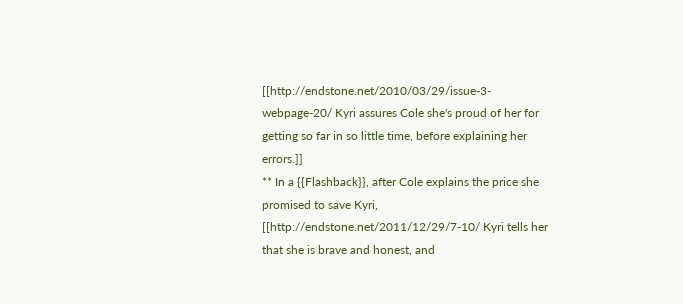[[http://endstone.net/2010/03/29/issue-3-webpage-20/ Kyri assures Cole she's proud of her for getting so far in so little time, before explaining her errors.]]
** In a {{Flashback}}, after Cole explains the price she promised to save Kyri, [[http://endstone.net/2011/12/29/7-10/ Kyri tells her that she is brave and honest, and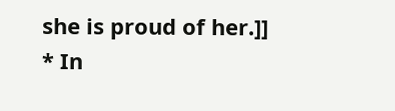she is proud of her.]]
* In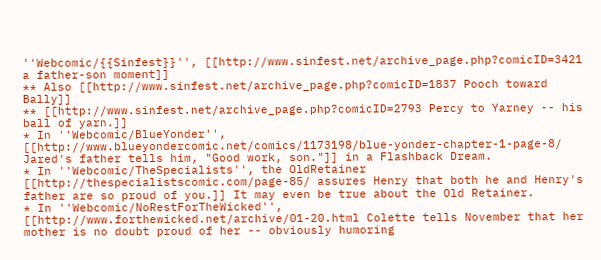''Webcomic/{{Sinfest}}'', [[http://www.sinfest.net/archive_page.php?comicID=3421 a father-son moment]]
** Also [[http://www.sinfest.net/archive_page.php?comicID=1837 Pooch toward Bally]]
** [[http://www.sinfest.net/archive_page.php?comicID=2793 Percy to Yarney -- his ball of yarn.]]
* In ''Webcomic/BlueYonder'', [[http://www.blueyondercomic.net/comics/1173198/blue-yonder-chapter-1-page-8/ Jared's father tells him, "Good work, son."]] in a Flashback Dream.
* In ''Webcomic/TheSpecialists'', the OldRetainer [[http://thespecialistscomic.com/page-85/ assures Henry that both he and Henry's father are so proud of you.]] It may even be true about the Old Retainer.
* In ''Webcomic/NoRestForTheWicked'', [[http://www.forthewicked.net/archive/01-20.html Colette tells November that her mother is no doubt proud of her -- obviously humoring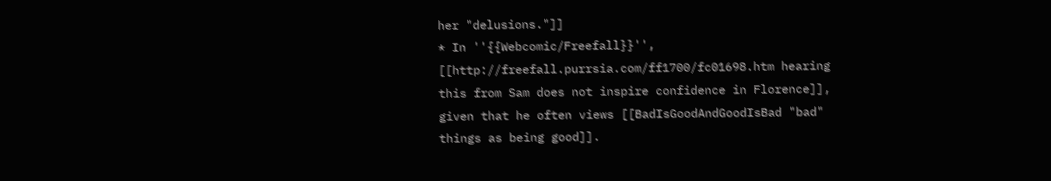her "delusions."]]
* In ''{{Webcomic/Freefall}}'', [[http://freefall.purrsia.com/ff1700/fc01698.htm hearing this from Sam does not inspire confidence in Florence]], given that he often views [[BadIsGoodAndGoodIsBad "bad" things as being good]].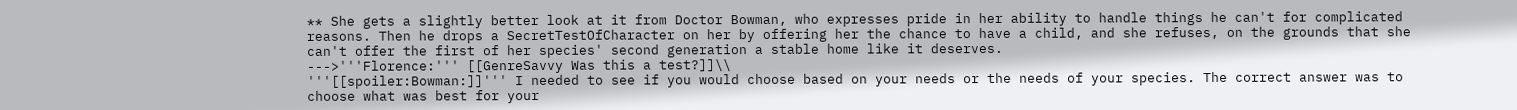** She gets a slightly better look at it from Doctor Bowman, who expresses pride in her ability to handle things he can't for complicated reasons. Then he drops a SecretTestOfCharacter on her by offering her the chance to have a child, and she refuses, on the grounds that she can't offer the first of her species' second generation a stable home like it deserves.
--->'''Florence:''' [[GenreSavvy Was this a test?]]\\
'''[[spoiler:Bowman:]]''' I needed to see if you would choose based on your needs or the needs of your species. The correct answer was to choose what was best for your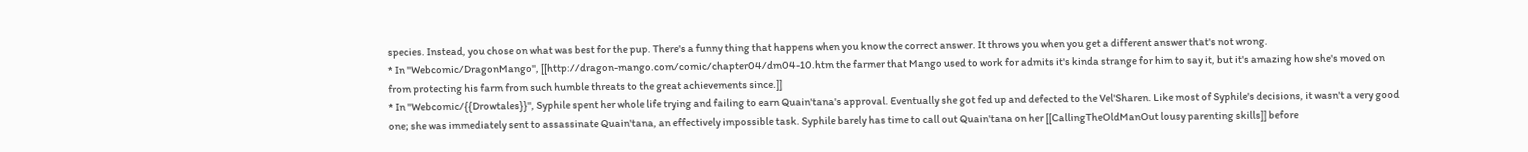species. Instead, you chose on what was best for the pup. There's a funny thing that happens when you know the correct answer. It throws you when you get a different answer that's not wrong.
* In ''Webcomic/DragonMango'', [[http://dragon-mango.com/comic/chapter04/dm04-10.htm the farmer that Mango used to work for admits it's kinda strange for him to say it, but it's amazing how she's moved on from protecting his farm from such humble threats to the great achievements since.]]
* In ''Webcomic/{{Drowtales}}'', Syphile spent her whole life trying and failing to earn Quain'tana's approval. Eventually she got fed up and defected to the Vel'Sharen. Like most of Syphile's decisions, it wasn't a very good one; she was immediately sent to assassinate Quain'tana, an effectively impossible task. Syphile barely has time to call out Quain'tana on her [[CallingTheOldManOut lousy parenting skills]] before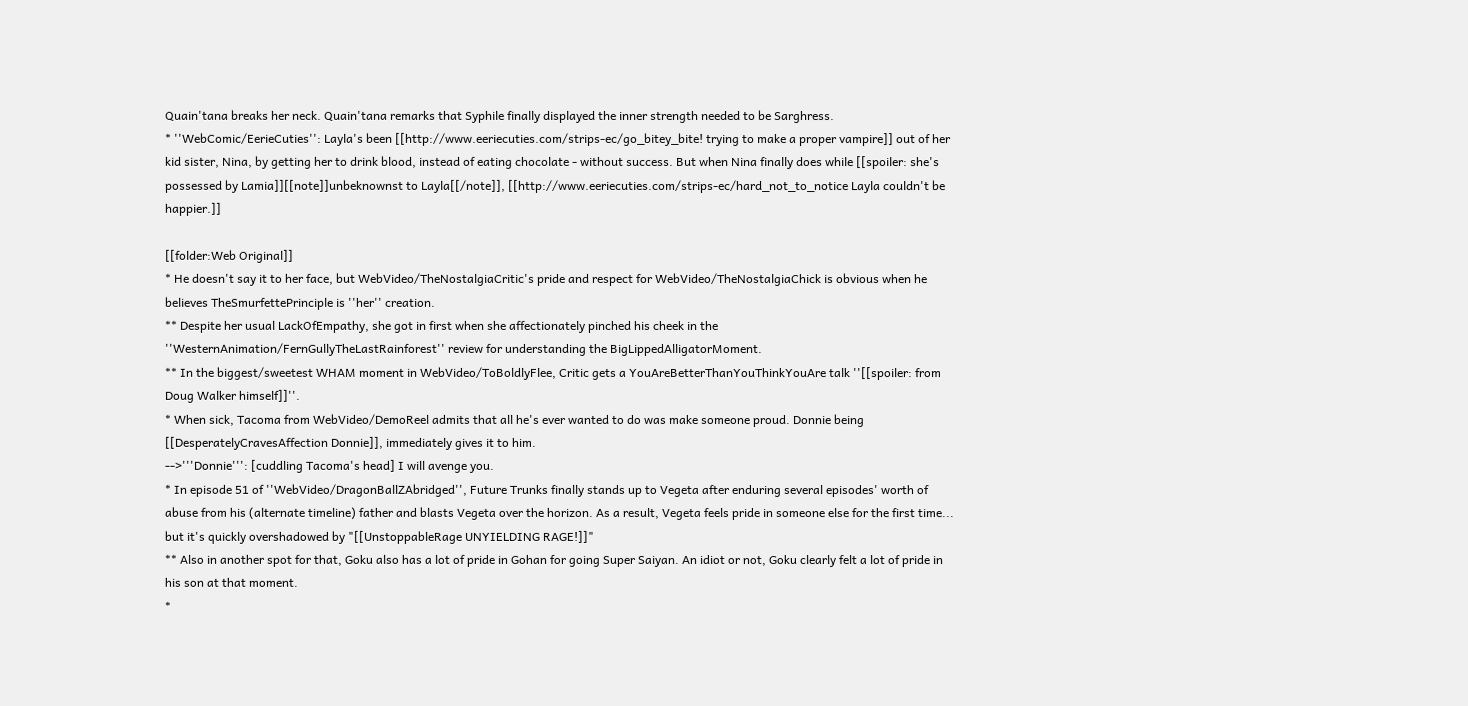Quain'tana breaks her neck. Quain'tana remarks that Syphile finally displayed the inner strength needed to be Sarghress.
* ''WebComic/EerieCuties'': Layla's been [[http://www.eeriecuties.com/strips-ec/go_bitey_bite! trying to make a proper vampire]] out of her kid sister, Nina, by getting her to drink blood, instead of eating chocolate - without success. But when Nina finally does while [[spoiler: she's possessed by Lamia]][[note]]unbeknownst to Layla[[/note]], [[http://www.eeriecuties.com/strips-ec/hard_not_to_notice Layla couldn't be happier.]]

[[folder:Web Original]]
* He doesn't say it to her face, but WebVideo/TheNostalgiaCritic's pride and respect for WebVideo/TheNostalgiaChick is obvious when he believes TheSmurfettePrinciple is ''her'' creation.
** Despite her usual LackOfEmpathy, she got in first when she affectionately pinched his cheek in the ''WesternAnimation/FernGullyTheLastRainforest'' review for understanding the BigLippedAlligatorMoment.
** In the biggest/sweetest WHAM moment in WebVideo/ToBoldlyFlee, Critic gets a YouAreBetterThanYouThinkYouAre talk ''[[spoiler: from Doug Walker himself]]''.
* When sick, Tacoma from WebVideo/DemoReel admits that all he's ever wanted to do was make someone proud. Donnie being [[DesperatelyCravesAffection Donnie]], immediately gives it to him.
-->'''Donnie''': [cuddling Tacoma's head] I will avenge you.
* In episode 51 of ''WebVideo/DragonBallZAbridged'', Future Trunks finally stands up to Vegeta after enduring several episodes' worth of abuse from his (alternate timeline) father and blasts Vegeta over the horizon. As a result, Vegeta feels pride in someone else for the first time... but it's quickly overshadowed by "[[UnstoppableRage UNYIELDING RAGE!]]"
** Also in another spot for that, Goku also has a lot of pride in Gohan for going Super Saiyan. An idiot or not, Goku clearly felt a lot of pride in his son at that moment.
*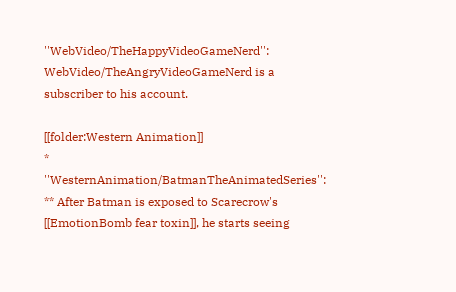''WebVideo/TheHappyVideoGameNerd'': WebVideo/TheAngryVideoGameNerd is a subscriber to his account.

[[folder:Western Animation]]
* ''WesternAnimation/BatmanTheAnimatedSeries'':
** After Batman is exposed to Scarecrow's [[EmotionBomb fear toxin]], he starts seeing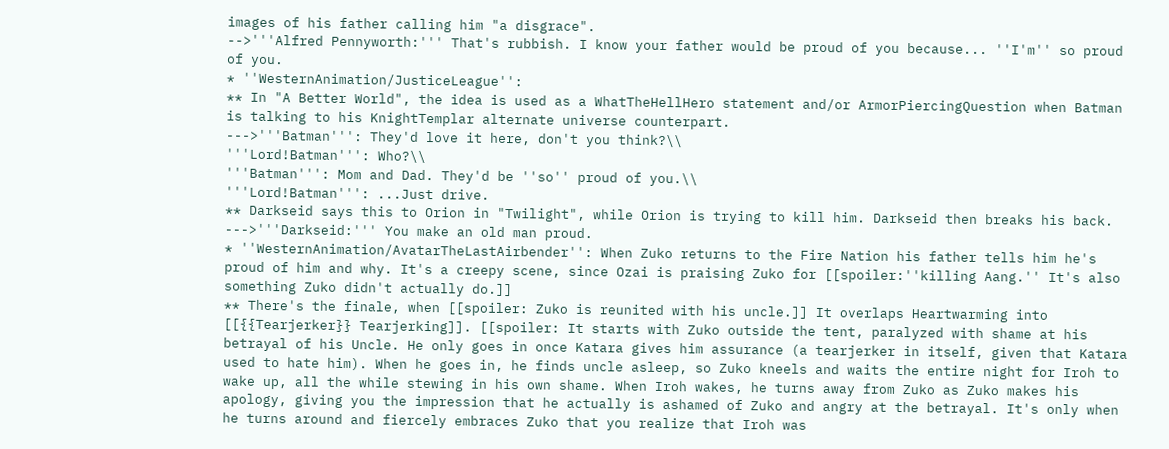images of his father calling him "a disgrace".
-->'''Alfred Pennyworth:''' That's rubbish. I know your father would be proud of you because... ''I'm'' so proud of you.
* ''WesternAnimation/JusticeLeague'':
** In "A Better World", the idea is used as a WhatTheHellHero statement and/or ArmorPiercingQuestion when Batman is talking to his KnightTemplar alternate universe counterpart.
--->'''Batman''': They'd love it here, don't you think?\\
'''Lord!Batman''': Who?\\
'''Batman''': Mom and Dad. They'd be ''so'' proud of you.\\
'''Lord!Batman''': ...Just drive.
** Darkseid says this to Orion in "Twilight", while Orion is trying to kill him. Darkseid then breaks his back.
--->'''Darkseid:''' You make an old man proud.
* ''WesternAnimation/AvatarTheLastAirbender'': When Zuko returns to the Fire Nation his father tells him he's proud of him and why. It's a creepy scene, since Ozai is praising Zuko for [[spoiler:''killing Aang.'' It's also something Zuko didn't actually do.]]
** There's the finale, when [[spoiler: Zuko is reunited with his uncle.]] It overlaps Heartwarming into [[{{Tearjerker}} Tearjerking]]. [[spoiler: It starts with Zuko outside the tent, paralyzed with shame at his betrayal of his Uncle. He only goes in once Katara gives him assurance (a tearjerker in itself, given that Katara used to hate him). When he goes in, he finds uncle asleep, so Zuko kneels and waits the entire night for Iroh to wake up, all the while stewing in his own shame. When Iroh wakes, he turns away from Zuko as Zuko makes his apology, giving you the impression that he actually is ashamed of Zuko and angry at the betrayal. It's only when he turns around and fiercely embraces Zuko that you realize that Iroh was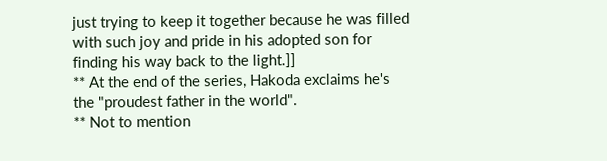just trying to keep it together because he was filled with such joy and pride in his adopted son for finding his way back to the light.]]
** At the end of the series, Hakoda exclaims he's the "proudest father in the world".
** Not to mention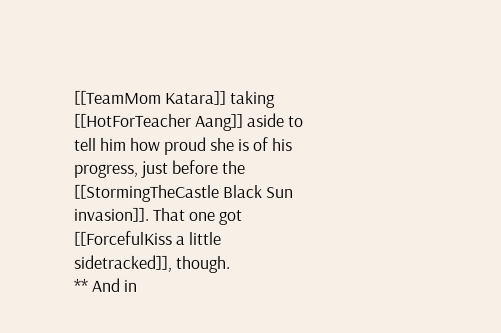[[TeamMom Katara]] taking [[HotForTeacher Aang]] aside to tell him how proud she is of his progress, just before the [[StormingTheCastle Black Sun invasion]]. That one got [[ForcefulKiss a little sidetracked]], though.
** And in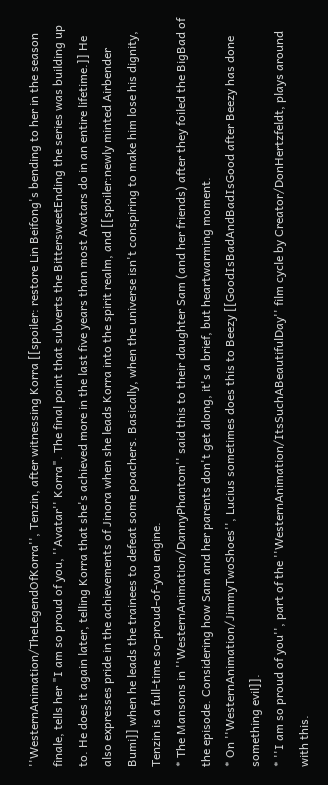''WesternAnimation/TheLegendOfKorra'', Tenzin, after witnessing Korra [[spoiler: restore Lin Beifong's bending to her in the season finale, tells her "I am so proud of you, ''Avatar'' Korra". The final point that subverts the BittersweetEnding the series was building up to. He does it again later, telling Korra that she's achieved more in the last five years than most Avatars do in an entire lifetime.]] He also expresses pride in the achievements of Jinora when she leads Korra into the spirit realm, and [[spoiler:newly minted Airbender Bumi]] when he leads the trainees to defeat some poachers. Basically, when the universe isn't conspiring to make him lose his dignity, Tenzin is a full-time so-proud-of-you engine.
* The Mansons in ''WesternAnimation/DannyPhantom'' said this to their daughter Sam (and her friends) after they foiled the BigBad of the episode. Considering how Sam and her parents don't get along, it's a brief, but heartwarming moment.
* On ''WesternAnimation/JimmyTwoShoes'', Lucius sometimes does this to Beezy [[GoodIsBadAndBadIsGood after Beezy has done something evil]].
* ''I am so proud of you'', part of the ''WesternAnimation/ItsSuchABeautifulDay'' film cycle by Creator/DonHertzfeldt, plays around with this.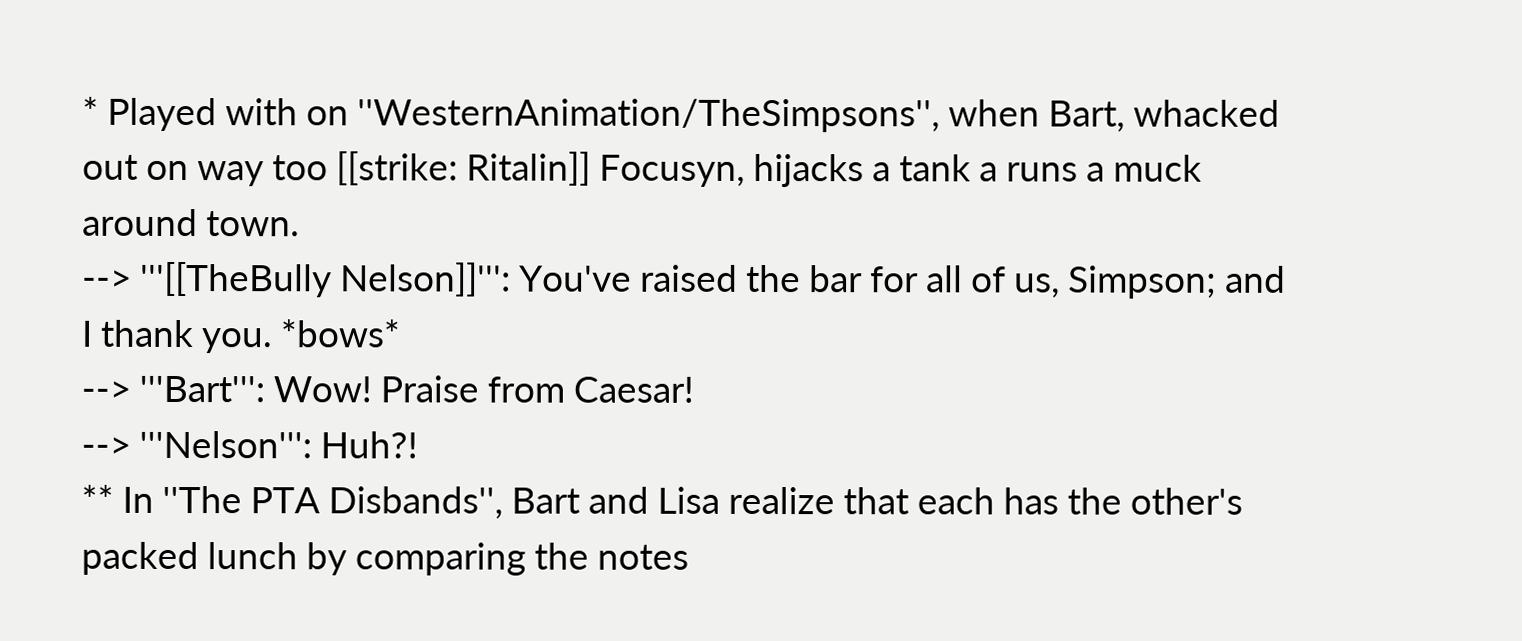* Played with on ''WesternAnimation/TheSimpsons'', when Bart, whacked out on way too [[strike: Ritalin]] Focusyn, hijacks a tank a runs a muck around town.
--> '''[[TheBully Nelson]]''': You've raised the bar for all of us, Simpson; and I thank you. *bows*
--> '''Bart''': Wow! Praise from Caesar!
--> '''Nelson''': Huh?!
** In ''The PTA Disbands'', Bart and Lisa realize that each has the other's packed lunch by comparing the notes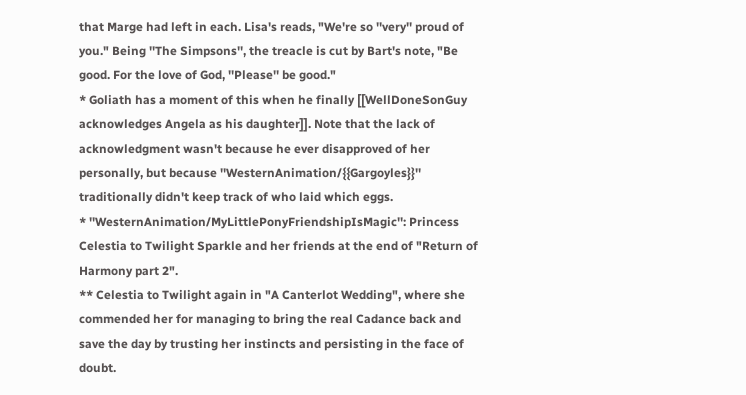that Marge had left in each. Lisa's reads, "We're so ''very'' proud of you." Being ''The Simpsons'', the treacle is cut by Bart's note, "Be good. For the love of God, ''Please'' be good."
* Goliath has a moment of this when he finally [[WellDoneSonGuy acknowledges Angela as his daughter]]. Note that the lack of acknowledgment wasn't because he ever disapproved of her personally, but because ''WesternAnimation/{{Gargoyles}}'' traditionally didn't keep track of who laid which eggs.
* ''WesternAnimation/MyLittlePonyFriendshipIsMagic'': Princess Celestia to Twilight Sparkle and her friends at the end of "Return of Harmony part 2".
** Celestia to Twilight again in "A Canterlot Wedding", where she commended her for managing to bring the real Cadance back and save the day by trusting her instincts and persisting in the face of doubt.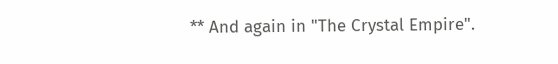** And again in "The Crystal Empire".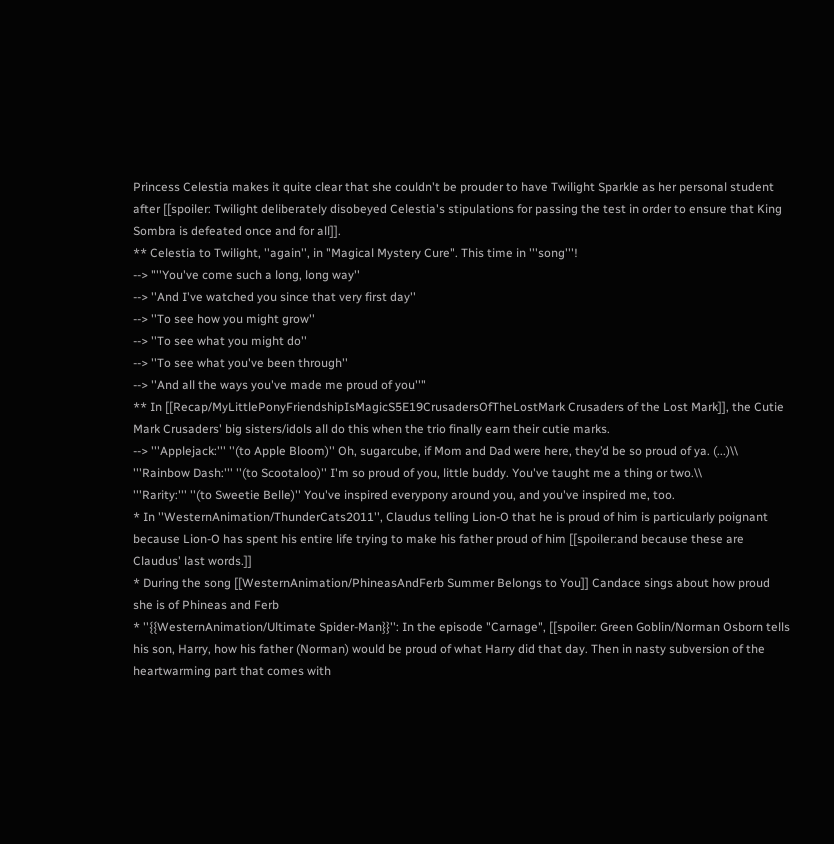Princess Celestia makes it quite clear that she couldn't be prouder to have Twilight Sparkle as her personal student after [[spoiler: Twilight deliberately disobeyed Celestia's stipulations for passing the test in order to ensure that King Sombra is defeated once and for all]].
** Celestia to Twilight, ''again'', in "Magical Mystery Cure". This time in '''song'''!
--> "''You've come such a long, long way''
--> ''And I've watched you since that very first day''
--> ''To see how you might grow''
--> ''To see what you might do''
--> ''To see what you've been through''
--> ''And all the ways you've made me proud of you''"
** In [[Recap/MyLittlePonyFriendshipIsMagicS5E19CrusadersOfTheLostMark Crusaders of the Lost Mark]], the Cutie Mark Crusaders' big sisters/idols all do this when the trio finally earn their cutie marks.
--> '''Applejack:''' ''(to Apple Bloom)'' Oh, sugarcube, if Mom and Dad were here, they’d be so proud of ya. (...)\\
'''Rainbow Dash:''' ''(to Scootaloo)'' I'm so proud of you, little buddy. You've taught me a thing or two.\\
'''Rarity:''' ''(to Sweetie Belle)'' You've inspired everypony around you, and you've inspired me, too.
* In ''WesternAnimation/ThunderCats2011'', Claudus telling Lion-O that he is proud of him is particularly poignant because Lion-O has spent his entire life trying to make his father proud of him [[spoiler:and because these are Claudus' last words.]]
* During the song [[WesternAnimation/PhineasAndFerb Summer Belongs to You]] Candace sings about how proud she is of Phineas and Ferb
* ''{{WesternAnimation/Ultimate Spider-Man}}'': In the episode "Carnage", [[spoiler: Green Goblin/Norman Osborn tells his son, Harry, how his father (Norman) would be proud of what Harry did that day. Then in nasty subversion of the heartwarming part that comes with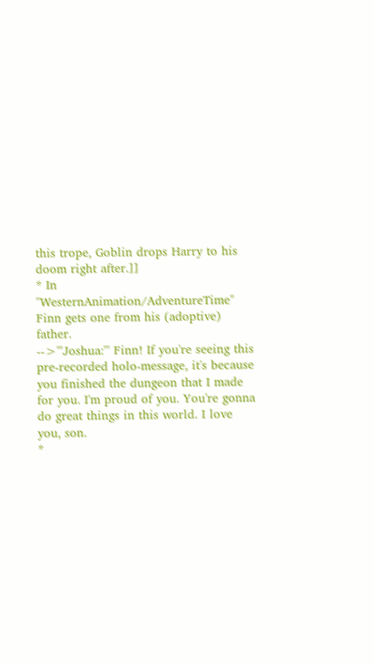this trope, Goblin drops Harry to his doom right after.]]
* In ''WesternAnimation/AdventureTime'' Finn gets one from his (adoptive) father.
-->'''Joshua:''' Finn! If you're seeing this pre-recorded holo-message, it's because you finished the dungeon that I made for you. I'm proud of you. You're gonna do great things in this world. I love you, son.
*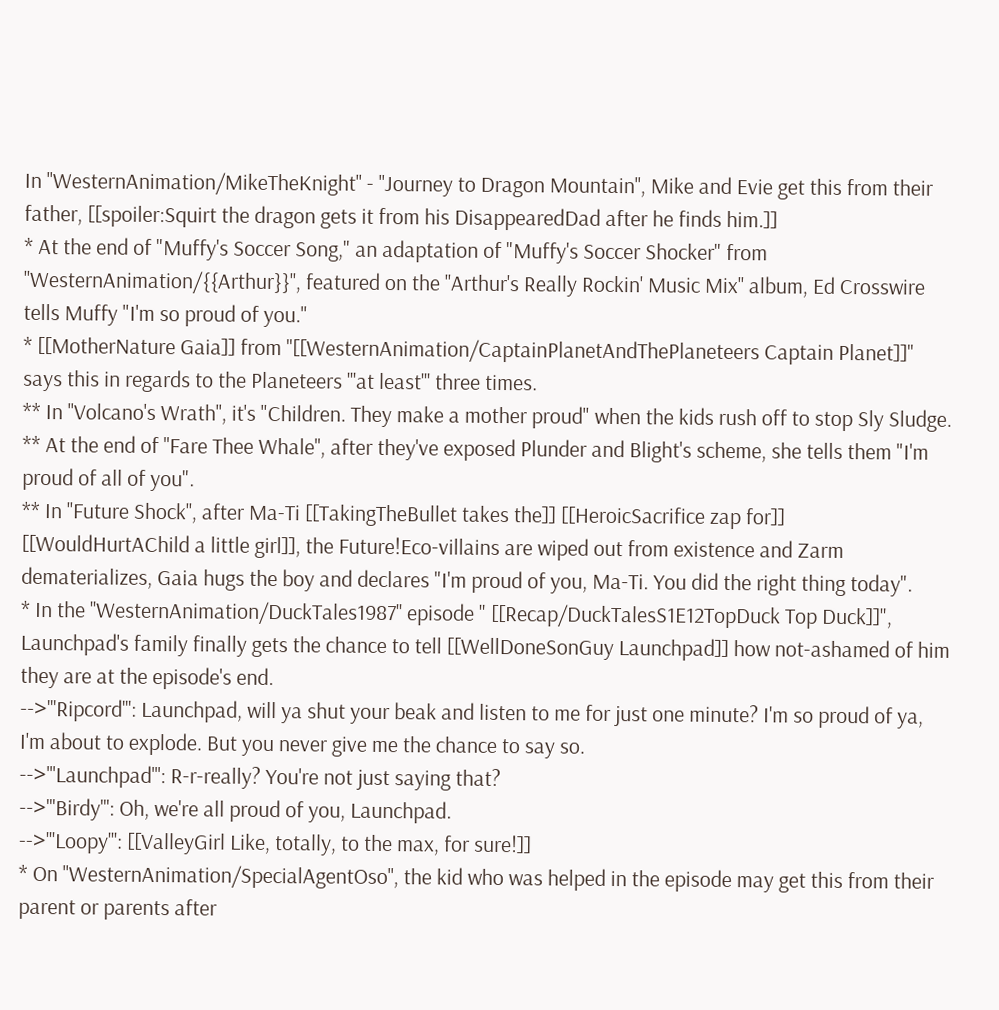In ''WesternAnimation/MikeTheKnight'' - ''Journey to Dragon Mountain'', Mike and Evie get this from their father, [[spoiler:Squirt the dragon gets it from his DisappearedDad after he finds him.]]
* At the end of "Muffy's Soccer Song," an adaptation of "Muffy's Soccer Shocker" from ''WesternAnimation/{{Arthur}}'', featured on the ''Arthur's Really Rockin' Music Mix'' album, Ed Crosswire tells Muffy "I'm so proud of you."
* [[MotherNature Gaia]] from ''[[WesternAnimation/CaptainPlanetAndThePlaneteers Captain Planet]]'' says this in regards to the Planeteers '''at least''' three times.
** In ''Volcano's Wrath'', it's "Children. They make a mother proud" when the kids rush off to stop Sly Sludge.
** At the end of ''Fare Thee Whale'', after they've exposed Plunder and Blight's scheme, she tells them "I'm proud of all of you".
** In ''Future Shock'', after Ma-Ti [[TakingTheBullet takes the]] [[HeroicSacrifice zap for]] [[WouldHurtAChild a little girl]], the Future!Eco-villains are wiped out from existence and Zarm dematerializes, Gaia hugs the boy and declares "I'm proud of you, Ma-Ti. You did the right thing today".
* In the ''WesternAnimation/DuckTales1987'' episode " [[Recap/DuckTalesS1E12TopDuck Top Duck]]", Launchpad's family finally gets the chance to tell [[WellDoneSonGuy Launchpad]] how not-ashamed of him they are at the episode's end.
-->'''Ripcord''': Launchpad, will ya shut your beak and listen to me for just one minute? I'm so proud of ya, I'm about to explode. But you never give me the chance to say so.
-->'''Launchpad''': R-r-really? You're not just saying that?
-->'''Birdy''': Oh, we're all proud of you, Launchpad.
-->'''Loopy''': [[ValleyGirl Like, totally, to the max, for sure!]]
* On ''WesternAnimation/SpecialAgentOso'', the kid who was helped in the episode may get this from their parent or parents after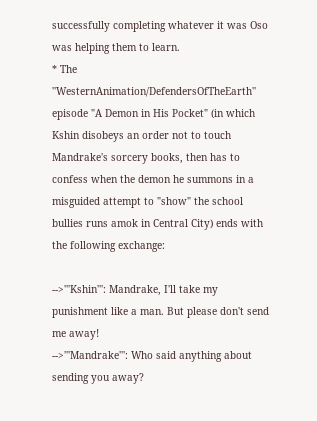successfully completing whatever it was Oso was helping them to learn.
* The ''WesternAnimation/DefendersOfTheEarth'' episode "A Demon in His Pocket" (in which Kshin disobeys an order not to touch Mandrake's sorcery books, then has to confess when the demon he summons in a misguided attempt to "show" the school bullies runs amok in Central City) ends with the following exchange:

-->'''Kshin''': Mandrake, I'll take my punishment like a man. But please don't send me away!
-->'''Mandrake''': Who said anything about sending you away?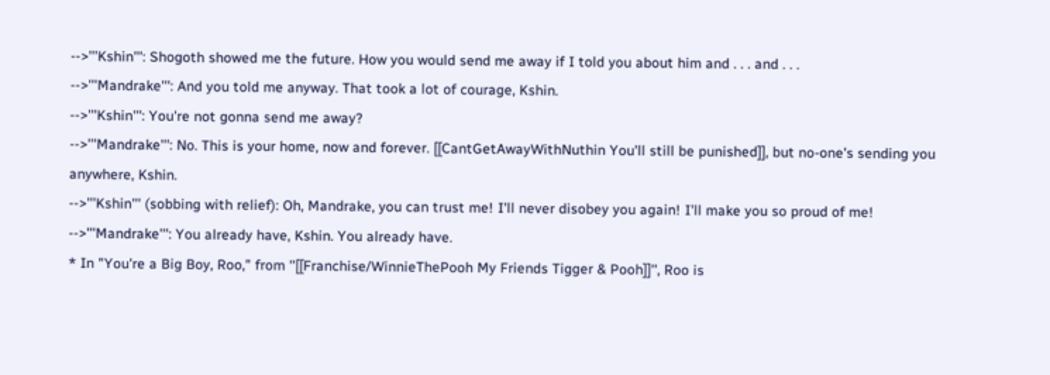-->'''Kshin''': Shogoth showed me the future. How you would send me away if I told you about him and . . . and . . .
-->'''Mandrake''': And you told me anyway. That took a lot of courage, Kshin.
-->'''Kshin''': You're not gonna send me away?
-->'''Mandrake''': No. This is your home, now and forever. [[CantGetAwayWithNuthin You'll still be punished]], but no-one's sending you anywhere, Kshin.
-->'''Kshin''' (sobbing with relief): Oh, Mandrake, you can trust me! I'll never disobey you again! I'll make you so proud of me!
-->'''Mandrake''': You already have, Kshin. You already have.
* In "You're a Big Boy, Roo," from ''[[Franchise/WinnieThePooh My Friends Tigger & Pooh]]'', Roo is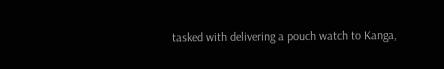tasked with delivering a pouch watch to Kanga,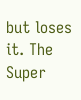but loses it. The Super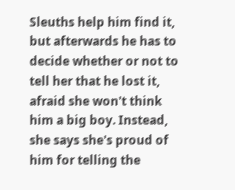Sleuths help him find it, but afterwards he has to decide whether or not to tell her that he lost it, afraid she won't think him a big boy. Instead, she says she's proud of him for telling the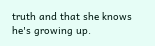truth and that she knows he's growing up.